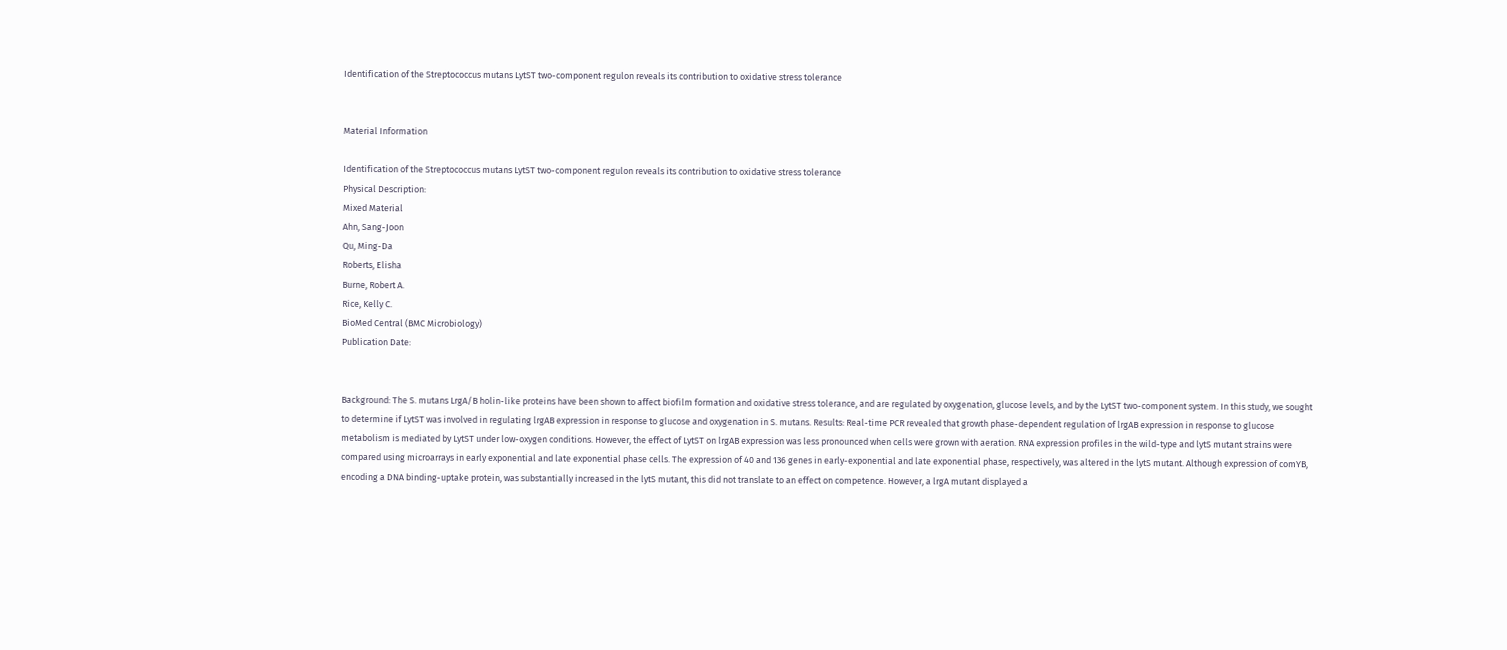Identification of the Streptococcus mutans LytST two-component regulon reveals its contribution to oxidative stress tolerance


Material Information

Identification of the Streptococcus mutans LytST two-component regulon reveals its contribution to oxidative stress tolerance
Physical Description:
Mixed Material
Ahn, Sang-Joon
Qu, Ming-Da
Roberts, Elisha
Burne, Robert A.
Rice, Kelly C.
BioMed Central (BMC Microbiology)
Publication Date:


Background: The S. mutans LrgA/B holin-like proteins have been shown to affect biofilm formation and oxidative stress tolerance, and are regulated by oxygenation, glucose levels, and by the LytST two-component system. In this study, we sought to determine if LytST was involved in regulating lrgAB expression in response to glucose and oxygenation in S. mutans. Results: Real-time PCR revealed that growth phase-dependent regulation of lrgAB expression in response to glucose metabolism is mediated by LytST under low-oxygen conditions. However, the effect of LytST on lrgAB expression was less pronounced when cells were grown with aeration. RNA expression profiles in the wild-type and lytS mutant strains were compared using microarrays in early exponential and late exponential phase cells. The expression of 40 and 136 genes in early-exponential and late exponential phase, respectively, was altered in the lytS mutant. Although expression of comYB, encoding a DNA binding-uptake protein, was substantially increased in the lytS mutant, this did not translate to an effect on competence. However, a lrgA mutant displayed a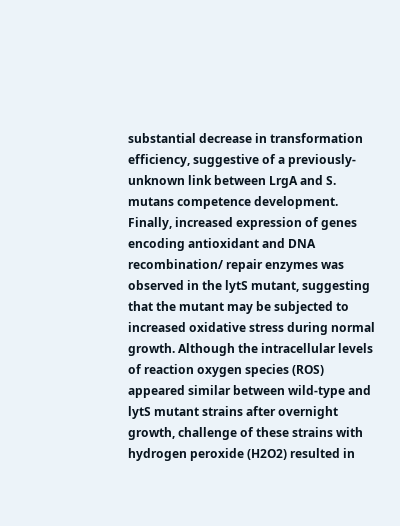substantial decrease in transformation efficiency, suggestive of a previously-unknown link between LrgA and S. mutans competence development. Finally, increased expression of genes encoding antioxidant and DNA recombination/ repair enzymes was observed in the lytS mutant, suggesting that the mutant may be subjected to increased oxidative stress during normal growth. Although the intracellular levels of reaction oxygen species (ROS) appeared similar between wild-type and lytS mutant strains after overnight growth, challenge of these strains with hydrogen peroxide (H2O2) resulted in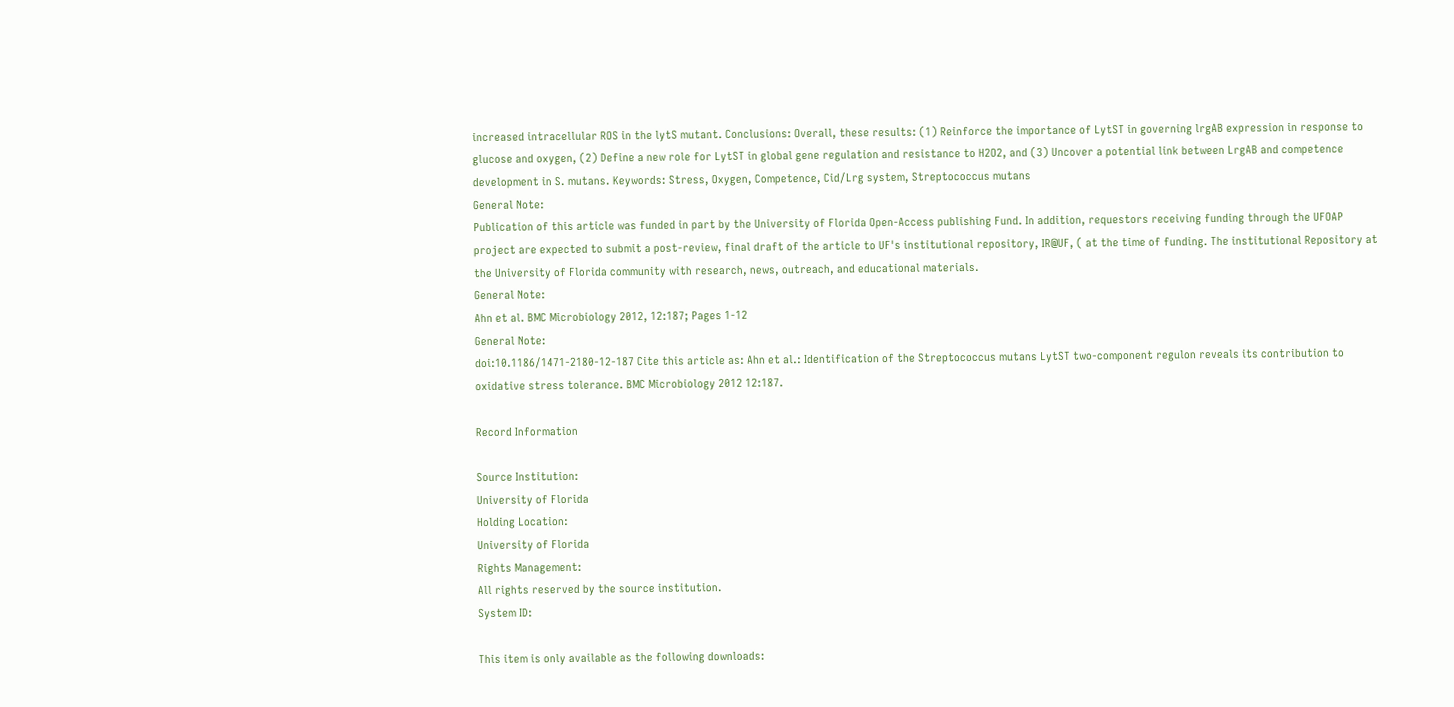increased intracellular ROS in the lytS mutant. Conclusions: Overall, these results: (1) Reinforce the importance of LytST in governing lrgAB expression in response to glucose and oxygen, (2) Define a new role for LytST in global gene regulation and resistance to H2O2, and (3) Uncover a potential link between LrgAB and competence development in S. mutans. Keywords: Stress, Oxygen, Competence, Cid/Lrg system, Streptococcus mutans
General Note:
Publication of this article was funded in part by the University of Florida Open-Access publishing Fund. In addition, requestors receiving funding through the UFOAP project are expected to submit a post-review, final draft of the article to UF's institutional repository, IR@UF, ( at the time of funding. The institutional Repository at the University of Florida community with research, news, outreach, and educational materials.
General Note:
Ahn et al. BMC Microbiology 2012, 12:187; Pages 1-12
General Note:
doi:10.1186/1471-2180-12-187 Cite this article as: Ahn et al.: Identification of the Streptococcus mutans LytST two-component regulon reveals its contribution to oxidative stress tolerance. BMC Microbiology 2012 12:187.

Record Information

Source Institution:
University of Florida
Holding Location:
University of Florida
Rights Management:
All rights reserved by the source institution.
System ID:

This item is only available as the following downloads: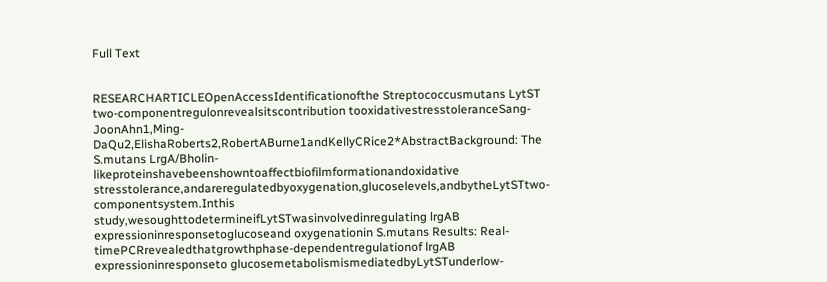Full Text


RESEARCHARTICLEOpenAccessIdentificationofthe Streptococcusmutans LytST two-componentregulonrevealsitscontribution tooxidativestresstoleranceSang-JoonAhn1,Ming-DaQu2,ElishaRoberts2,RobertABurne1andKellyCRice2*AbstractBackground: The S.mutans LrgA/Bholin-likeproteinshavebeenshowntoaffectbiofilmformationandoxidative stresstolerance,andareregulatedbyoxygenation,glucoselevels,andbytheLytSTtwo-componentsystem.Inthis study,wesoughttodetermineifLytSTwasinvolvedinregulating lrgAB expressioninresponsetoglucoseand oxygenationin S.mutans Results: Real-timePCRrevealedthatgrowthphase-dependentregulationof lrgAB expressioninresponseto glucosemetabolismismediatedbyLytSTunderlow-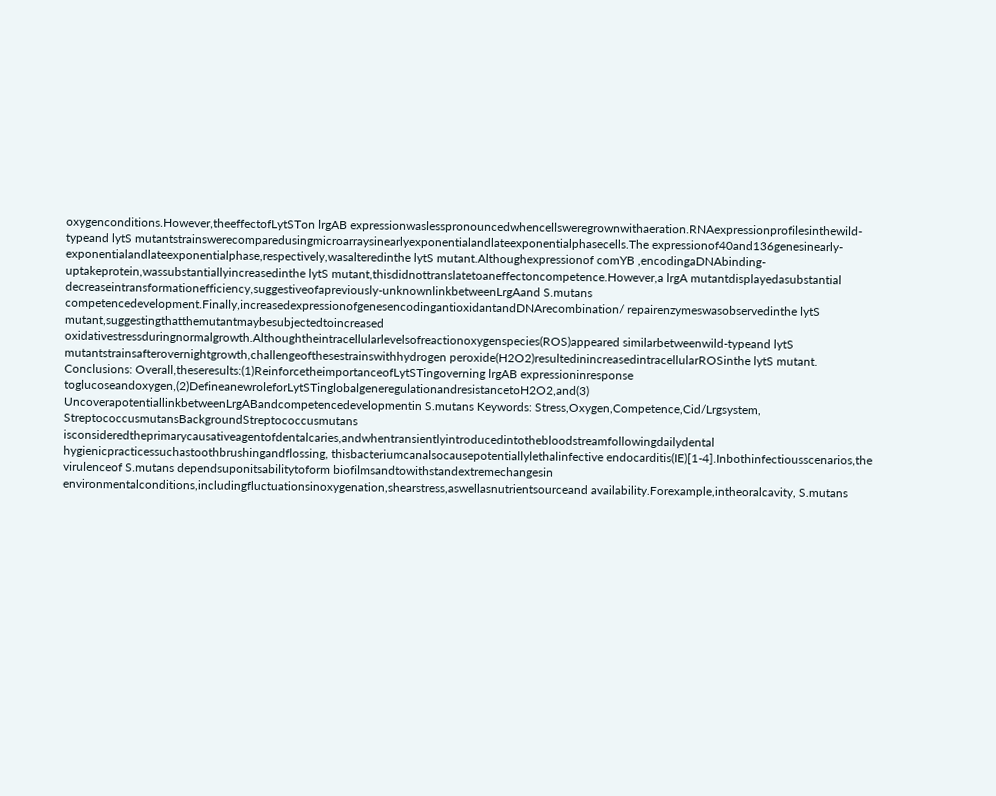oxygenconditions.However,theeffectofLytSTon lrgAB expressionwaslesspronouncedwhencellsweregrownwithaeration.RNAexpressionprofilesinthewild-typeand lytS mutantstrainswerecomparedusingmicroarraysinearlyexponentialandlateexponentialphasecells.The expressionof40and136genesinearly-exponentialandlateexponentialphase,respectively,wasalteredinthe lytS mutant.Althoughexpressionof comYB ,encodingaDNAbinding-uptakeprotein,wassubstantiallyincreasedinthe lytS mutant,thisdidnottranslatetoaneffectoncompetence.However,a lrgA mutantdisplayedasubstantial decreaseintransformationefficiency,suggestiveofapreviously-unknownlinkbetweenLrgAand S.mutans competencedevelopment.Finally,increasedexpressionofgenesencodingantioxidantandDNArecombination/ repairenzymeswasobservedinthe lytS mutant,suggestingthatthemutantmaybesubjectedtoincreased oxidativestressduringnormalgrowth.Althoughtheintracellularlevelsofreactionoxygenspecies(ROS)appeared similarbetweenwild-typeand lytS mutantstrainsafterovernightgrowth,challengeofthesestrainswithhydrogen peroxide(H2O2)resultedinincreasedintracellularROSinthe lytS mutant. Conclusions: Overall,theseresults:(1)ReinforcetheimportanceofLytSTingoverning lrgAB expressioninresponse toglucoseandoxygen,(2)DefineanewroleforLytSTinglobalgeneregulationandresistancetoH2O2,and(3) UncoverapotentiallinkbetweenLrgABandcompetencedevelopmentin S.mutans Keywords: Stress,Oxygen,Competence,Cid/Lrgsystem, StreptococcusmutansBackgroundStreptococcusmutans isconsideredtheprimarycausativeagentofdentalcaries,andwhentransientlyintroducedintothebloodstreamfollowingdailydental hygienicpracticessuchastoothbrushingandflossing, thisbacteriumcanalsocausepotentiallylethalinfective endocarditis(IE)[1-4].Inbothinfectiousscenarios,the virulenceof S.mutans dependsuponitsabilitytoform biofilmsandtowithstandextremechangesin environmentalconditions,includingfluctuationsinoxygenation,shearstress,aswellasnutrientsourceand availability.Forexample,intheoralcavity, S.mutans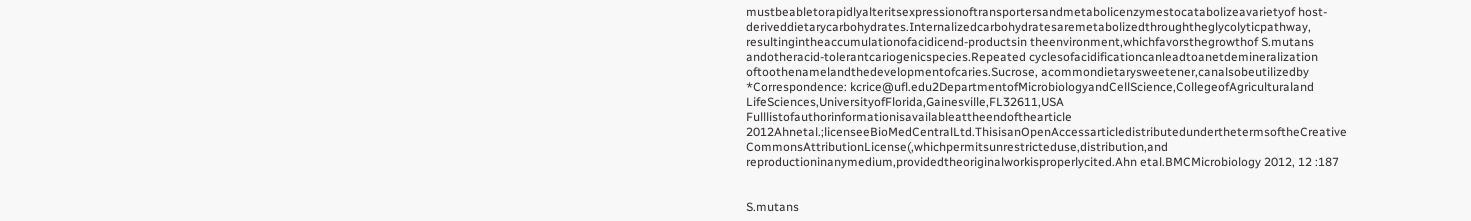mustbeabletorapidlyalteritsexpressionoftransportersandmetabolicenzymestocatabolizeavarietyof host-deriveddietarycarbohydrates.Internalizedcarbohydratesaremetabolizedthroughtheglycolyticpathway, resultingintheaccumulationofacidicend-productsin theenvironment,whichfavorsthegrowthof S.mutans andotheracid-tolerantcariogenicspecies.Repeated cyclesofacidificationcanleadtoanetdemineralization oftoothenamelandthedevelopmentofcaries.Sucrose, acommondietarysweetener,canalsobeutilizedby *Correspondence: kcrice@ufl.edu2DepartmentofMicrobiologyandCellScience,CollegeofAgriculturaland LifeSciences,UniversityofFlorida,Gainesville,FL32611,USA Fulllistofauthorinformationisavailableattheendofthearticle 2012Ahnetal.;licenseeBioMedCentralLtd.ThisisanOpenAccessarticledistributedunderthetermsoftheCreative CommonsAttributionLicense(,whichpermitsunrestricteduse,distribution,and reproductioninanymedium,providedtheoriginalworkisproperlycited.Ahn etal.BMCMicrobiology 2012, 12 :187


S.mutans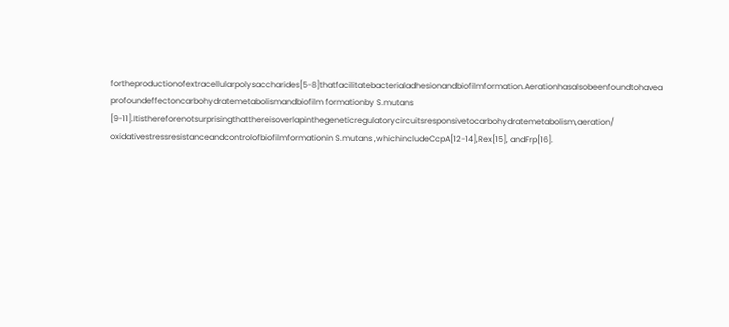fortheproductionofextracellularpolysaccharides[5-8]thatfacilitatebacterialadhesionandbiofilmformation.Aerationhasalsobeenfoundtohavea profoundeffectoncarbohydratemetabolismandbiofilm formationby S.mutans [9-11].Itisthereforenotsurprisingthatthereisoverlapinthegeneticregulatorycircuitsresponsivetocarbohydratemetabolism,aeration/ oxidativestressresistanceandcontrolofbiofilmformationin S.mutans ,whichincludeCcpA[12-14],Rex[15], andFrp[16].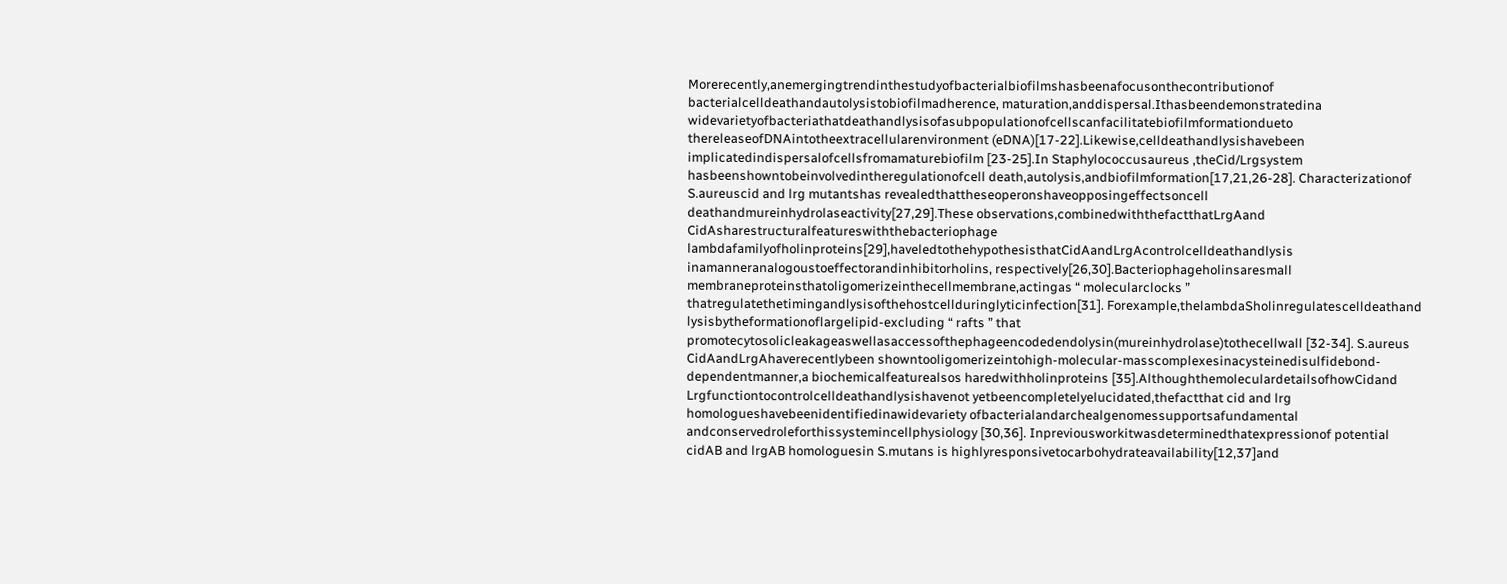Morerecently,anemergingtrendinthestudyofbacterialbiofilmshasbeenafocusonthecontributionof bacterialcelldeathandautolysistobiofilmadherence, maturation,anddispersal.Ithasbeendemonstratedina widevarietyofbacteriathatdeathandlysisofasubpopulationofcellscanfacilitatebiofilmformationdueto thereleaseofDNAintotheextracellularenvironment (eDNA)[17-22].Likewise,celldeathandlysishavebeen implicatedindispersalofcellsfromamaturebiofilm [23-25].In Staphylococcusaureus ,theCid/Lrgsystem hasbeenshowntobeinvolvedintheregulationofcell death,autolysis,andbiofilmformation[17,21,26-28]. Characterizationof S.aureuscid and lrg mutantshas revealedthattheseoperonshaveopposingeffectsoncell deathandmureinhydrolaseactivity[27,29].These observations,combinedwiththefactthatLrgAand CidAsharestructuralfeatureswiththebacteriophage lambdafamilyofholinproteins[29],haveledtothehypothesisthatCidAandLrgAcontrolcelldeathandlysis inamanneranalogoustoeffectorandinhibitorholins, respectively[26,30].Bacteriophageholinsaresmall membraneproteinsthatoligomerizeinthecellmembrane,actingas “ molecularclocks ” thatregulatethetimingandlysisofthehostcellduringlyticinfection[31]. Forexample,thelambdaSholinregulatescelldeathand lysisbytheformationoflargelipid-excluding “ rafts ” that promotecytosolicleakageaswellasaccessofthephageencodedendolysin(mureinhydrolase)tothecellwall [32-34]. S.aureus CidAandLrgAhaverecentlybeen showntooligomerizeintohigh-molecular-masscomplexesinacysteinedisulfidebond-dependentmanner,a biochemicalfeaturealsos haredwithholinproteins [35].AlthoughthemoleculardetailsofhowCidand Lrgfunctiontocontrolcelldeathandlysishavenot yetbeencompletelyelucidated,thefactthat cid and lrg homologueshavebeenidentifiedinawidevariety ofbacterialandarchealgenomessupportsafundamental andconservedroleforthissystemincellphysiology [30,36]. Inpreviousworkitwasdeterminedthatexpressionof potential cidAB and lrgAB homologuesin S.mutans is highlyresponsivetocarbohydrateavailability[12,37]and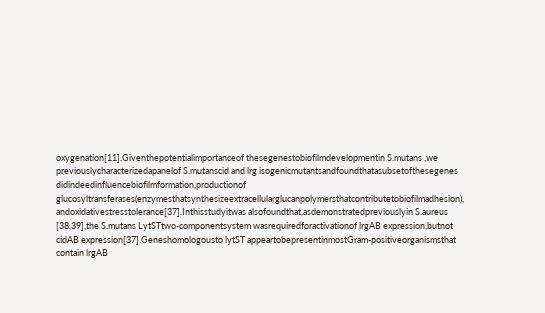oxygenation[11].Giventhepotentialimportanceof thesegenestobiofilmdevelopmentin S.mutans ,we previouslycharacterizedapanelof S.mutanscid and lrg isogenicmutantsandfoundthatasubsetofthesegenes didindeedinfluencebiofilmformation,productionof glucosyltransferases(enzymesthatsynthesizeextracellularglucanpolymersthatcontributetobiofilmadhesion), andoxidativestresstolerance[37].Inthisstudyitwas alsofoundthat,asdemonstratedpreviouslyin S.aureus [38,39],the S.mutans LytSTtwo-componentsystem wasrequiredforactivationof lrgAB expression,butnot cidAB expression[37].Geneshomologousto lytST appeartobepresentinmostGram-positiveorganismsthat contain lrgAB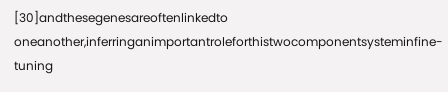[30]andthesegenesareoftenlinkedto oneanother,inferringanimportantroleforthistwocomponentsysteminfine-tuning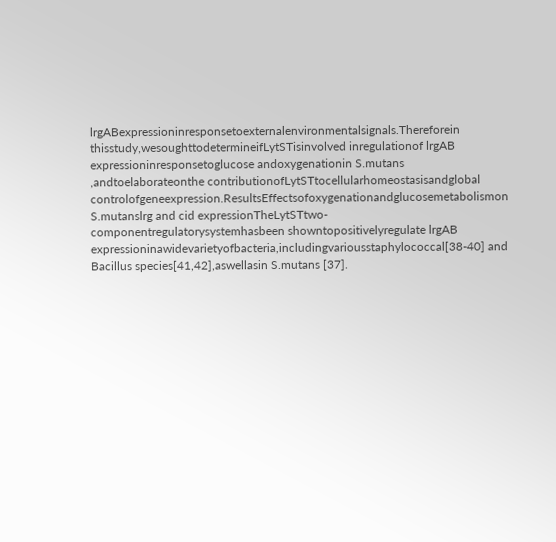lrgABexpressioninresponsetoexternalenvironmentalsignals.Thereforein thisstudy,wesoughttodetermineifLytSTisinvolved inregulationof lrgAB expressioninresponsetoglucose andoxygenationin S.mutans ,andtoelaborateonthe contributionofLytSTtocellularhomeostasisandglobal controlofgeneexpression.ResultsEffectsofoxygenationandglucosemetabolismon S.mutanslrg and cid expressionTheLytSTtwo-componentregulatorysystemhasbeen showntopositivelyregulate lrgAB expressioninawidevarietyofbacteria,includingvariousstaphylococcal[38-40] and Bacillus species[41,42],aswellasin S.mutans [37].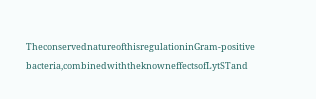TheconservednatureofthisregulationinGram-positive bacteria,combinedwiththeknowneffectsofLytSTand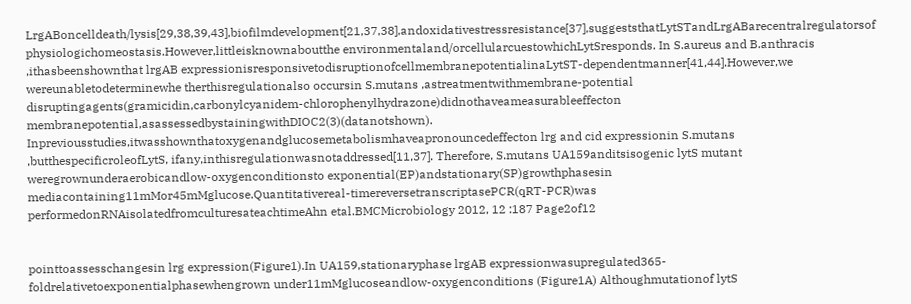LrgABoncelldeath/lysis[29,38,39,43],biofilmdevelopment[21,37,38],andoxidativestressresistance[37],suggeststhatLytSTandLrgABarecentralregulatorsof physiologichomeostasis.However,littleisknownaboutthe environmentaland/orcellularcuestowhichLytSresponds. In S.aureus and B.anthracis ,ithasbeenshownthat lrgAB expressionisresponsivetodisruptionofcellmembranepotentialinaLytST-dependentmanner[41,44].However,we wereunabletodeterminewhe therthisregulationalso occursin S.mutans ,astreatmentwithmembrane-potential disruptingagents(gramicidin,carbonylcyanidem-chlorophenylhydrazone)didnothaveameasurableeffecton membranepotential,asassessedbystainingwithDIOC2(3)(datanotshown). Inpreviousstudies,itwasshownthatoxygenandglucosemetabolismhaveapronouncedeffecton lrg and cid expressionin S.mutans ,butthespecificroleofLytS, ifany,inthisregulationwasnotaddressed[11,37]. Therefore, S.mutans UA159anditsisogenic lytS mutant weregrownunderaerobicandlow-oxygenconditionsto exponential(EP)andstationary(SP)growthphasesin mediacontaining11mMor45mMglucose.Quantitativereal-timereversetranscriptasePCR(qRT-PCR)was performedonRNAisolatedfromculturesateachtimeAhn etal.BMCMicrobiology 2012, 12 :187 Page2of12


pointtoassesschangesin lrg expression(Figure1).In UA159,stationaryphase lrgAB expressionwasupregulated365-foldrelativetoexponentialphasewhengrown under11mMglucoseandlow-oxygenconditions (Figure1A) Althoughmutationof lytS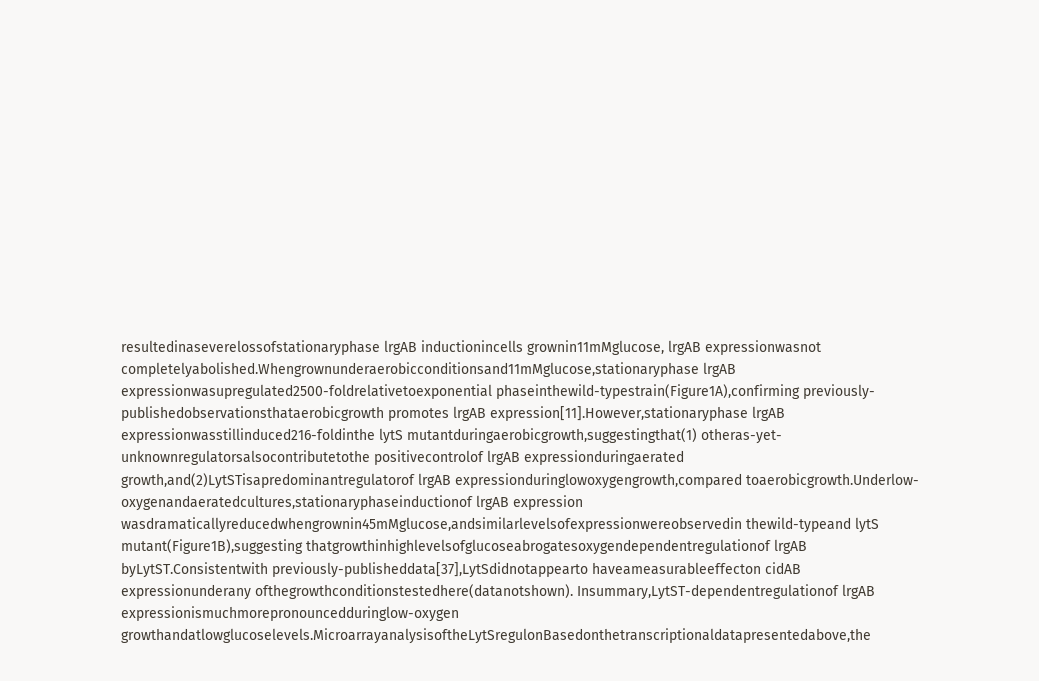resultedinaseverelossofstationaryphase lrgAB inductionincells grownin11mMglucose, lrgAB expressionwasnot completelyabolished.Whengrownunderaerobicconditionsand11mMglucose,stationaryphase lrgAB expressionwasupregulated2500-foldrelativetoexponential phaseinthewild-typestrain(Figure1A),confirming previously-publishedobservationsthataerobicgrowth promotes lrgAB expression[11].However,stationaryphase lrgAB expressionwasstillinduced216-foldinthe lytS mutantduringaerobicgrowth,suggestingthat(1) otheras-yet-unknownregulatorsalsocontributetothe positivecontrolof lrgAB expressionduringaerated growth,and(2)LytSTisapredominantregulatorof lrgAB expressionduringlowoxygengrowth,compared toaerobicgrowth.Underlow-oxygenandaeratedcultures,stationaryphaseinductionof lrgAB expression wasdramaticallyreducedwhengrownin45mMglucose,andsimilarlevelsofexpressionwereobservedin thewild-typeand lytS mutant(Figure1B),suggesting thatgrowthinhighlevelsofglucoseabrogatesoxygendependentregulationof lrgAB byLytST.Consistentwith previously-publisheddata[37],LytSdidnotappearto haveameasurableeffecton cidAB expressionunderany ofthegrowthconditionstestedhere(datanotshown). Insummary,LytST-dependentregulationof lrgAB expressionismuchmorepronouncedduringlow-oxygen growthandatlowglucoselevels.MicroarrayanalysisoftheLytSregulonBasedonthetranscriptionaldatapresentedabove,the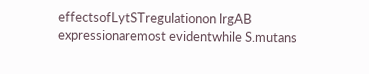effectsofLytSTregulationon lrgAB expressionaremost evidentwhile S.mutans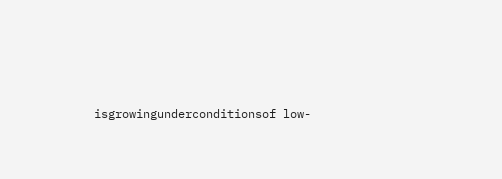isgrowingunderconditionsof low-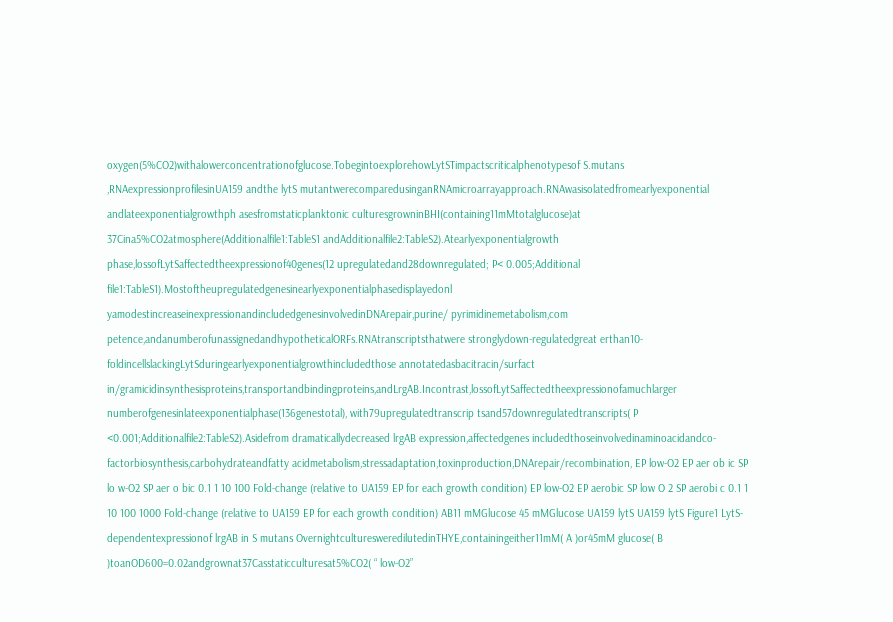oxygen(5%CO2)withalowerconcentrationofglucose.TobegintoexplorehowLytSTimpactscriticalphenotypesof S.mutans ,RNAexpressionprofilesinUA159 andthe lytS mutantwerecomparedusinganRNAmicroarrayapproach.RNAwasisolatedfromearlyexponential andlateexponentialgrowthph asesfromstaticplanktonic culturesgrowninBHI(containing11mMtotalglucose)at 37Cina5%CO2atmosphere(Additionalfile1:TableS1 andAdditionalfile2:TableS2).Atearlyexponentialgrowth phase,lossofLytSaffectedtheexpressionof40genes(12 upregulatedand28downregulated; P< 0.005;Additional file1:TableS1).Mostoftheupregulatedgenesinearlyexponentialphasedisplayedonl yamodestincreaseinexpressionandincludedgenesinvolvedinDNArepair,purine/ pyrimidinemetabolism,com petence,andanumberofunassignedandhypotheticalORFs.RNAtranscriptsthatwere stronglydown-regulatedgreat erthan10-foldincellslackingLytSduringearlyexponentialgrowthincludedthose annotatedasbacitracin/surfact in/gramicidinsynthesisproteins,transportandbindingproteins,andLrgAB.Incontrast,lossofLytSaffectedtheexpressionofamuchlarger numberofgenesinlateexponentialphase(136genestotal), with79upregulatedtranscrip tsand57downregulatedtranscripts( P <0.001;Additionalfile2:TableS2).Asidefrom dramaticallydecreased lrgAB expression,affectedgenes includedthoseinvolvedinaminoacidandco-factorbiosynthesis,carbohydrateandfatty acidmetabolism,stressadaptation,toxinproduction,DNArepair/recombination, EP low-O2 EP aer ob ic SP lo w-O2 SP aer o bic 0.1 1 10 100 Fold-change (relative to UA159 EP for each growth condition) EP low-O2 EP aerobic SP low O 2 SP aerobi c 0.1 1 10 100 1000 Fold-change (relative to UA159 EP for each growth condition) AB11 mMGlucose 45 mMGlucose UA159 lytS UA159 lytS Figure1 LytS-dependentexpressionof lrgAB in S mutans OvernightculturesweredilutedinTHYE,containingeither11mM( A )or45mM glucose( B )toanOD600=0.02andgrownat37Casstaticculturesat5%CO2( “ low-O2”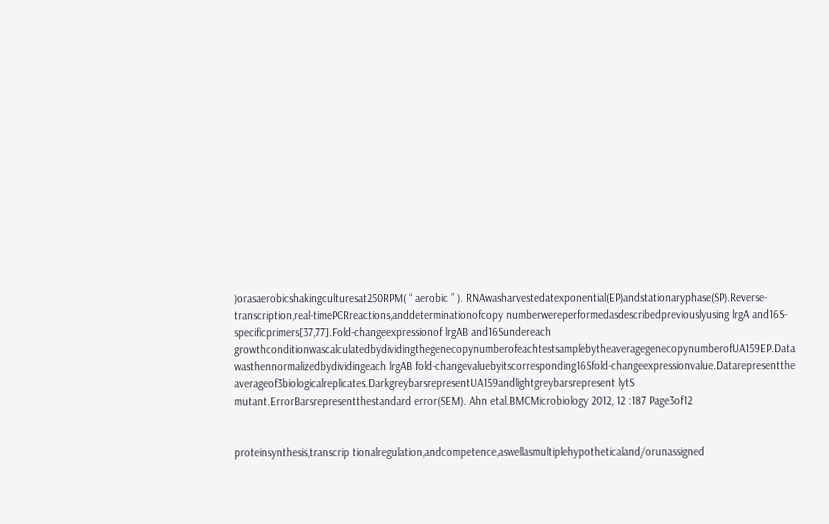)orasaerobicshakingculturesat250RPM( “ aerobic ” ). RNAwasharvestedatexponential(EP)andstationaryphase(SP).Reverse-transcription,real-timePCRreactions,anddeterminationofcopy numberwereperformedasdescribedpreviouslyusing lrgA and16S-specificprimers[37,77].Fold-changeexpressionof lrgAB and16Sundereach growthconditionwascalculatedbydividingthegenecopynumberofeachtestsamplebytheaveragegenecopynumberofUA159EP.Data wasthennormalizedbydividingeach lrgAB fold-changevaluebyitscorresponding16Sfold-changeexpressionvalue.Datarepresentthe averageof3biologicalreplicates.DarkgreybarsrepresentUA159andlightgreybarsrepresent lytS mutant.ErrorBarsrepresentthestandard error(SEM). Ahn etal.BMCMicrobiology 2012, 12 :187 Page3of12


proteinsynthesis,transcrip tionalregulation,andcompetence,aswellasmultiplehypotheticaland/orunassigned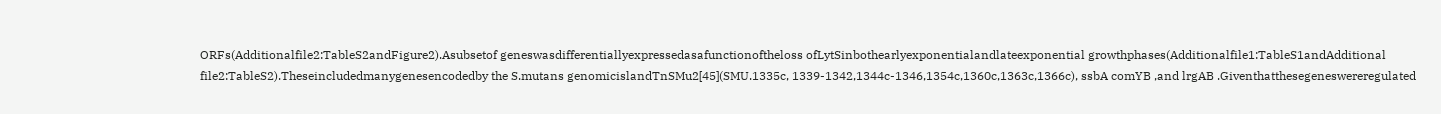ORFs(Additionalfile2:TableS2andFigure2).Asubsetof geneswasdifferentiallyexpressedasafunctionoftheloss ofLytSinbothearlyexponentialandlateexponential growthphases(Additionalfile1:TableS1andAdditional file2:TableS2).Theseincludedmanygenesencodedby the S.mutans genomicislandTnSMu2[45](SMU.1335c, 1339-1342,1344c-1346,1354c,1360c,1363c,1366c), ssbA comYB ,and lrgAB .Giventhatthesegeneswereregulated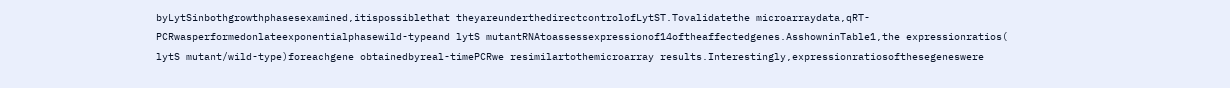byLytSinbothgrowthphasesexamined,itispossiblethat theyareunderthedirectcontrolofLytST.Tovalidatethe microarraydata,qRT-PCRwasperformedonlateexponentialphasewild-typeand lytS mutantRNAtoassessexpressionof14oftheaffectedgenes.AsshowninTable1,the expressionratios( lytS mutant/wild-type)foreachgene obtainedbyreal-timePCRwe resimilartothemicroarray results.Interestingly,expressionratiosofthesegeneswere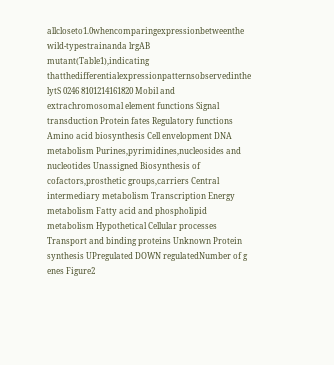allcloseto1.0whencomparingexpressionbetweenthe wild-typestrainanda lrgAB mutant(Table1),indicating thatthedifferentialexpressionpatternsobservedinthe lytS 0246 8101214161820 Mobil and extrachromosomal element functions Signal transduction Protein fates Regulatory functions Amino acid biosynthesis Cell envelopment DNA metabolism Purines,pyrimidines,nucleosides and nucleotides Unassigned Biosynthesis of cofactors,prosthetic groups,carriers Central intermediary metabolism Transcription Energy metabolism Fatty acid and phospholipid metabolism Hypothetical Cellular processes Transport and binding proteins Unknown Protein synthesis UPregulated DOWN regulatedNumber of g enes Figure2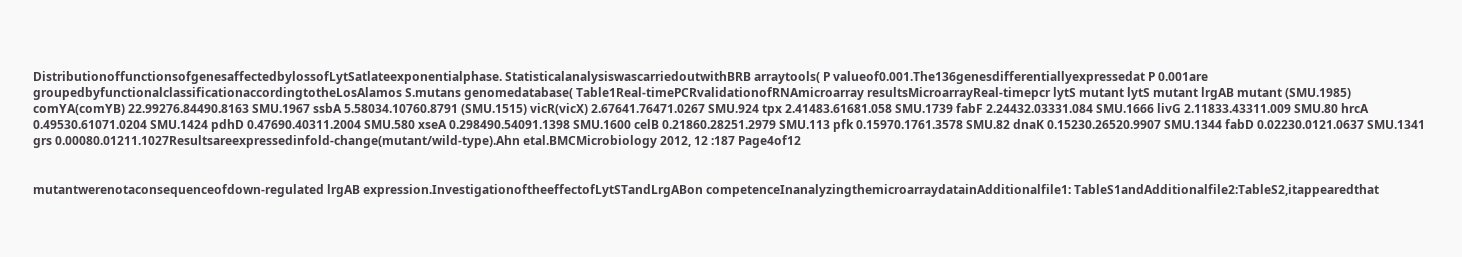DistributionoffunctionsofgenesaffectedbylossofLytSatlateexponentialphase. StatisticalanalysiswascarriedoutwithBRB arraytools( P valueof0.001.The136genesdifferentiallyexpressedat P 0.001are groupedbyfunctionalclassificationaccordingtotheLosAlamos S.mutans genomedatabase( Table1Real-timePCRvalidationofRNAmicroarray resultsMicroarrayReal-timepcr lytS mutant lytS mutant lrgAB mutant (SMU.1985) comYA(comYB) 22.99276.84490.8163 SMU.1967 ssbA 5.58034.10760.8791 (SMU.1515) vicR(vicX) 2.67641.76471.0267 SMU.924 tpx 2.41483.61681.058 SMU.1739 fabF 2.24432.03331.084 SMU.1666 livG 2.11833.43311.009 SMU.80 hrcA 0.49530.61071.0204 SMU.1424 pdhD 0.47690.40311.2004 SMU.580 xseA 0.298490.54091.1398 SMU.1600 celB 0.21860.28251.2979 SMU.113 pfk 0.15970.1761.3578 SMU.82 dnaK 0.15230.26520.9907 SMU.1344 fabD 0.02230.0121.0637 SMU.1341 grs 0.00080.01211.1027Resultsareexpressedinfold-change(mutant/wild-type).Ahn etal.BMCMicrobiology 2012, 12 :187 Page4of12


mutantwerenotaconsequenceofdown-regulated lrgAB expression.InvestigationoftheeffectofLytSTandLrgABon competenceInanalyzingthemicroarraydatainAdditionalfile1: TableS1andAdditionalfile2:TableS2,itappearedthat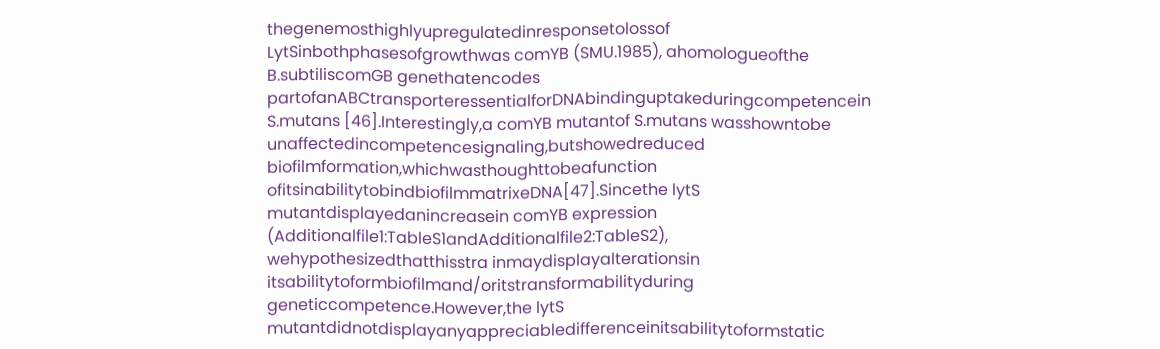thegenemosthighlyupregulatedinresponsetolossof LytSinbothphasesofgrowthwas comYB (SMU.1985), ahomologueofthe B.subtiliscomGB genethatencodes partofanABCtransporteressentialforDNAbindinguptakeduringcompetencein S.mutans [46].Interestingly,a comYB mutantof S.mutans wasshowntobe unaffectedincompetencesignaling,butshowedreduced biofilmformation,whichwasthoughttobeafunction ofitsinabilitytobindbiofilmmatrixeDNA[47].Sincethe lytS mutantdisplayedanincreasein comYB expression (Additionalfile1:TableS1andAdditionalfile2:TableS2), wehypothesizedthatthisstra inmaydisplayalterationsin itsabilitytoformbiofilmand/oritstransformabilityduring geneticcompetence.However,the lytS mutantdidnotdisplayanyappreciabledifferenceinitsabilitytoformstatic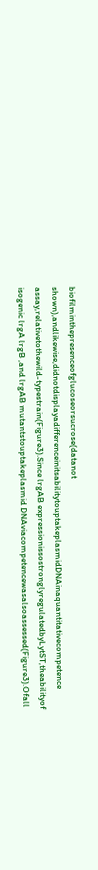biofilminthepresenceofglucoseorsucrose(datanot shown),andlikewise,didnotdisplayadifferenceinitsabilitytouptakeplasmidDNAinaquantitativecompetence assay,relativetothewild-typestrain(Figure3).Since lrgAB expressionissostronglyregulatedbyLytST,theabilityof isogenic lrgA lrgB ,and lrgAB mutantstouptakeplasmid DNAviacompetencewasalsoassessed(Figure3).Ofall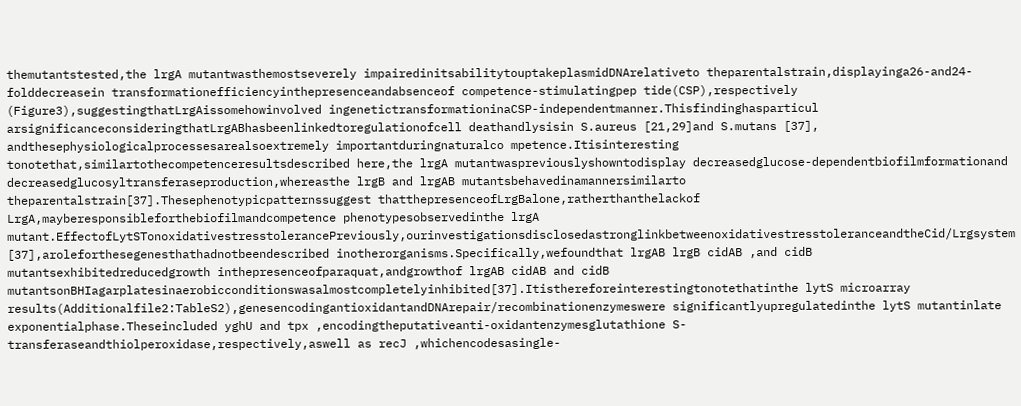themutantstested,the lrgA mutantwasthemostseverely impairedinitsabilitytouptakeplasmidDNArelativeto theparentalstrain,displayinga26-and24-folddecreasein transformationefficiencyinthepresenceandabsenceof competence-stimulatingpep tide(CSP),respectively (Figure3),suggestingthatLrgAissomehowinvolved ingenetictransformationinaCSP-independentmanner.Thisfindinghasparticul arsignificanceconsideringthatLrgABhasbeenlinkedtoregulationofcell deathandlysisin S.aureus [21,29]and S.mutans [37], andthesephysiologicalprocessesarealsoextremely importantduringnaturalco mpetence.Itisinteresting tonotethat,similartothecompetenceresultsdescribed here,the lrgA mutantwaspreviouslyshowntodisplay decreasedglucose-dependentbiofilmformationand decreasedglucosyltransferaseproduction,whereasthe lrgB and lrgAB mutantsbehavedinamannersimilarto theparentalstrain[37].Thesephenotypicpatternssuggest thatthepresenceofLrgBalone,ratherthanthelackof LrgA,mayberesponsibleforthebiofilmandcompetence phenotypesobservedinthe lrgA mutant.EffectofLytSTonoxidativestresstolerancePreviously,ourinvestigationsdisclosedastronglinkbetweenoxidativestresstoleranceandtheCid/Lrgsystem [37],aroleforthesegenesthathadnotbeendescribed inotherorganisms.Specifically,wefoundthat lrgAB lrgB cidAB ,and cidB mutantsexhibitedreducedgrowth inthepresenceofparaquat,andgrowthof lrgAB cidAB and cidB mutantsonBHIagarplatesinaerobicconditionswasalmostcompletelyinhibited[37].Itisthereforeinterestingtonotethatinthe lytS microarray results(Additionalfile2:TableS2),genesencodingantioxidantandDNArepair/recombinationenzymeswere significantlyupregulatedinthe lytS mutantinlate exponentialphase.Theseincluded yghU and tpx ,encodingtheputativeanti-oxidantenzymesglutathione S-transferaseandthiolperoxidase,respectively,aswell as recJ ,whichencodesasingle-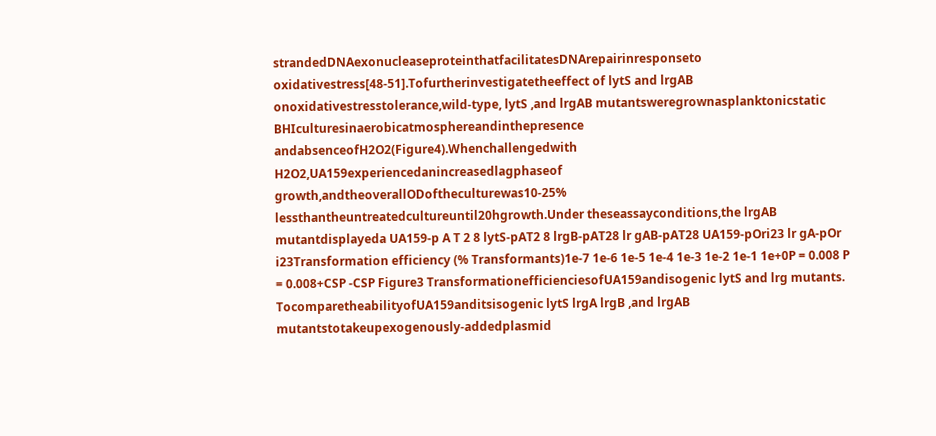strandedDNAexonucleaseproteinthatfacilitatesDNArepairinresponseto oxidativestress[48-51].Tofurtherinvestigatetheeffect of lytS and lrgAB onoxidativestresstolerance,wild-type, lytS ,and lrgAB mutantsweregrownasplanktonicstatic BHIculturesinaerobicatmosphereandinthepresence andabsenceofH2O2(Figure4).Whenchallengedwith H2O2,UA159experiencedanincreasedlagphaseof growth,andtheoverallODoftheculturewas10-25% lessthantheuntreatedcultureuntil20hgrowth.Under theseassayconditions,the lrgAB mutantdisplayeda UA159-p A T 2 8 lytS-pAT2 8 lrgB-pAT28 lr gAB-pAT28 UA159-pOri23 lr gA-pOr i23Transformation efficiency (% Transformants)1e-7 1e-6 1e-5 1e-4 1e-3 1e-2 1e-1 1e+0P = 0.008 P = 0.008+CSP -CSP Figure3 TransformationefficienciesofUA159andisogenic lytS and lrg mutants. TocomparetheabilityofUA159anditsisogenic lytS lrgA lrgB ,and lrgAB mutantstotakeupexogenously-addedplasmid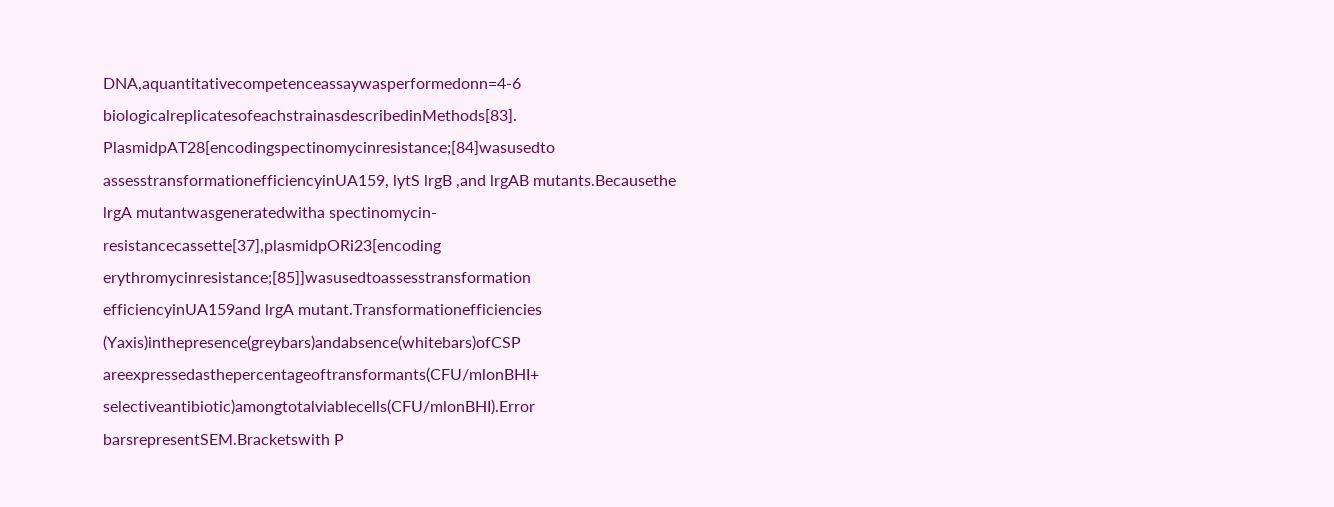DNA,aquantitativecompetenceassaywasperformedonn=4-6 biologicalreplicatesofeachstrainasdescribedinMethods[83]. PlasmidpAT28[encodingspectinomycinresistance;[84]wasusedto assesstransformationefficiencyinUA159, lytS lrgB ,and lrgAB mutants.Becausethe lrgA mutantwasgeneratedwitha spectinomycin-resistancecassette[37],plasmidpORi23[encoding erythromycinresistance;[85]]wasusedtoassesstransformation efficiencyinUA159and lrgA mutant.Transformationefficiencies (Yaxis)inthepresence(greybars)andabsence(whitebars)ofCSP areexpressedasthepercentageoftransformants(CFU/mlonBHI+ selectiveantibiotic)amongtotalviablecells(CFU/mlonBHI).Error barsrepresentSEM.Bracketswith P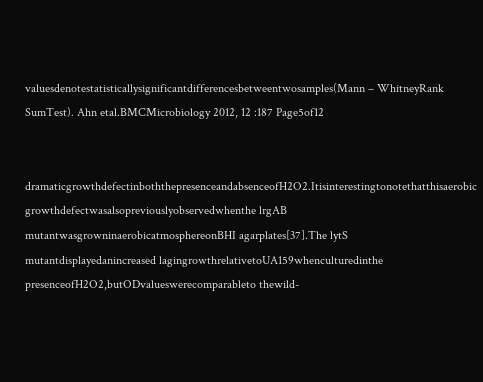valuesdenotestatisticallysignificantdifferencesbetweentwosamples(Mann – WhitneyRank SumTest). Ahn etal.BMCMicrobiology 2012, 12 :187 Page5of12


dramaticgrowthdefectinboththepresenceandabsenceofH2O2.Itisinterestingtonotethatthisaerobic growthdefectwasalsopreviouslyobservedwhenthe lrgAB mutantwasgrowninaerobicatmosphereonBHI agarplates[37].The lytS mutantdisplayedanincreased lagingrowthrelativetoUA159whenculturedinthe presenceofH2O2,butODvalueswerecomparableto thewild-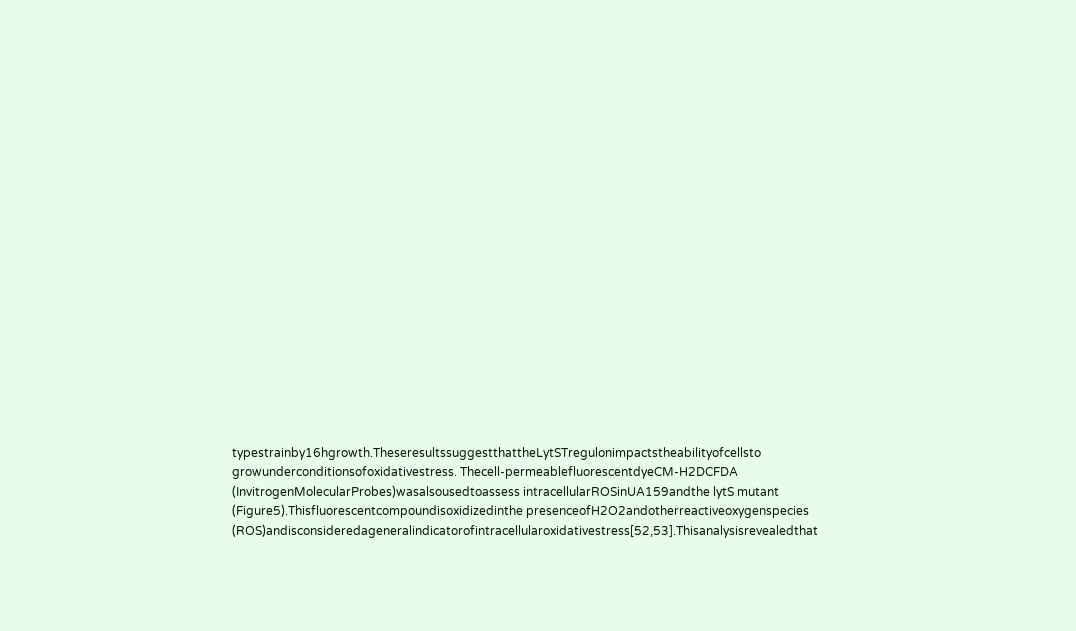typestrainby16hgrowth.TheseresultssuggestthattheLytSTregulonimpactstheabilityofcellsto growunderconditionsofoxidativestress. Thecell-permeablefluorescentdyeCM-H2DCFDA (InvitrogenMolecularProbes)wasalsousedtoassess intracellularROSinUA159andthe lytS mutant (Figure5).Thisfluorescentcompoundisoxidizedinthe presenceofH2O2andotherreactiveoxygenspecies (ROS)andisconsideredageneralindicatorofintracellularoxidativestress[52,53].Thisanalysisrevealedthat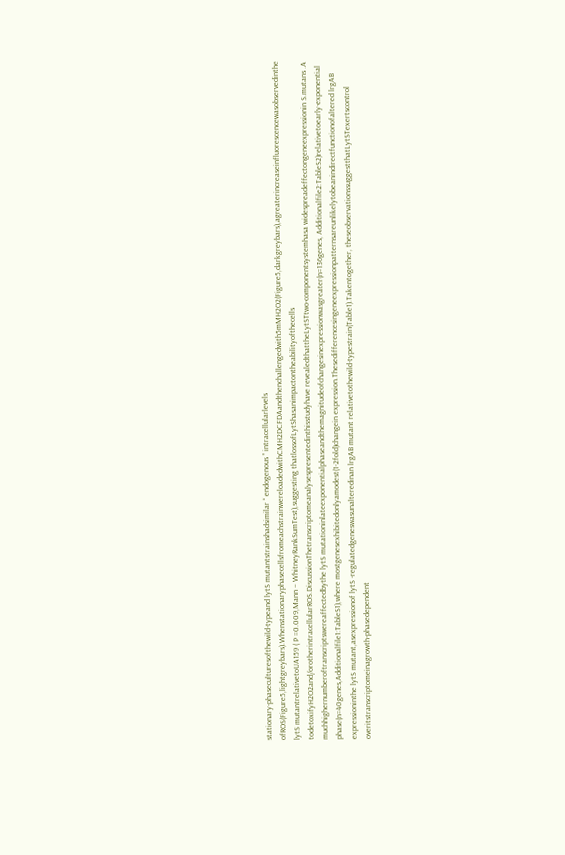stationary-phaseculturesofthewild-typeand lytS mutantstrainshadsimilar “ endogenous ” intracellularlevels ofROS(Figure5,lightgreybars).WhenstationaryphasecellsfromeachstrainwereloadedwithCMH2DCFDAandthenchallengedwith5mMH2O2(Figure5,darkgreybars),agreaterincreaseinfluorescencewasobservedinthe lytS mutantrelativetoUA159 ( P =0.009,Mann – WhitneyRankSumTest),suggesting thatlossofLytShasanimpactontheabilityofthecells todetoxifyH2O2and/orotherintracellularROS.DiscussionThetranscriptomeanalysespresentedinthisstudyhave revealedthattheLytSTtwo-componentsystemhasa widespreadeffectongeneexpressionin S.mutans .A muchhighernumberoftranscriptswereaffectedbythe lytS mutationinlateexponentialphaseandthemagnitudeofchangesinexpressionwasgreater(n=136genes, Additionalfile2:TableS2)relativetoearly-exponential phase(n=40genes,Additionalfile1:TableS1),where mostgenesexhibitedonlyamodest(1-2fold)changein expression.Thesedifferencesingeneexpressionpatternsareunlikelytobeanindirectfunctionofaltered lrgAB expressioninthe lytS mutant,asexpressionof lytS -regulatedgeneswasunalteredinan lrgAB mutant relativetothewild-typestrain(Table1).Takentogether, theseobservationssuggestthatLytSTexertscontrol overitstranscriptomeinagrowth-phasedependent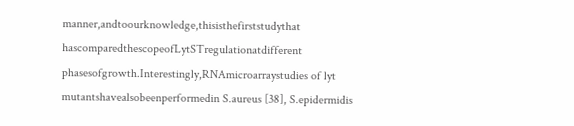manner,andtoourknowledge,thisisthefirststudythat hascomparedthescopeofLytSTregulationatdifferent phasesofgrowth.Interestingly,RNAmicroarraystudies of lyt mutantshavealsobeenperformedin S.aureus [38], S.epidermidis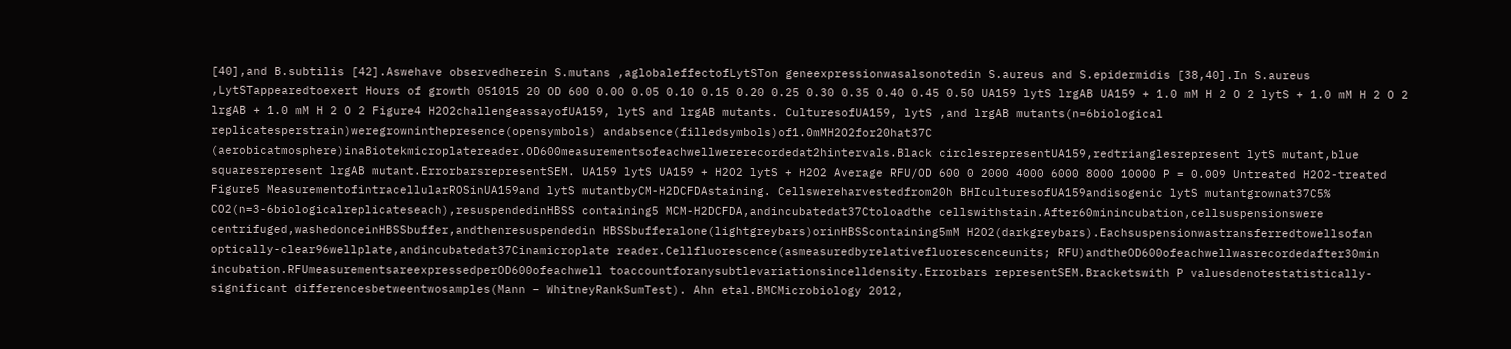[40],and B.subtilis [42].Aswehave observedherein S.mutans ,aglobaleffectofLytSTon geneexpressionwasalsonotedin S.aureus and S.epidermidis [38,40].In S.aureus ,LytSTappearedtoexert Hours of growth 051015 20 OD 600 0.00 0.05 0.10 0.15 0.20 0.25 0.30 0.35 0.40 0.45 0.50 UA159 lytS lrgAB UA159 + 1.0 mM H 2 O 2 lytS + 1.0 mM H 2 O 2 lrgAB + 1.0 mM H 2 O 2 Figure4 H2O2challengeassayofUA159, lytS and lrgAB mutants. CulturesofUA159, lytS ,and lrgAB mutants(n=6biological replicatesperstrain)weregrowninthepresence(opensymbols) andabsence(filledsymbols)of1.0mMH2O2for20hat37C (aerobicatmosphere)inaBiotekmicroplatereader.OD600measurementsofeachwellwererecordedat2hintervals.Black circlesrepresentUA159,redtrianglesrepresent lytS mutant,blue squaresrepresent lrgAB mutant.ErrorbarsrepresentSEM. UA159 lytS UA159 + H2O2 lytS + H2O2 Average RFU/OD 600 0 2000 4000 6000 8000 10000 P = 0.009 Untreated H2O2-treated Figure5 MeasurementofintracellularROSinUA159and lytS mutantbyCM-H2DCFDAstaining. Cellswereharvestedfrom20h BHIculturesofUA159andisogenic lytS mutantgrownat37C5% CO2(n=3-6biologicalreplicateseach),resuspendedinHBSS containing5 MCM-H2DCFDA,andincubatedat37Ctoloadthe cellswithstain.After60minincubation,cellsuspensionswere centrifuged,washedonceinHBSSbuffer,andthenresuspendedin HBSSbufferalone(lightgreybars)orinHBSScontaining5mM H2O2(darkgreybars).Eachsuspensionwastransferredtowellsofan optically-clear96wellplate,andincubatedat37Cinamicroplate reader.Cellfluorescence(asmeasuredbyrelativefluorescenceunits; RFU)andtheOD600ofeachwellwasrecordedafter30min incubation.RFUmeasurementsareexpressedperOD600ofeachwell toaccountforanysubtlevariationsincelldensity.Errorbars representSEM.Bracketswith P valuesdenotestatistically-significant differencesbetweentwosamples(Mann – WhitneyRankSumTest). Ahn etal.BMCMicrobiology 2012,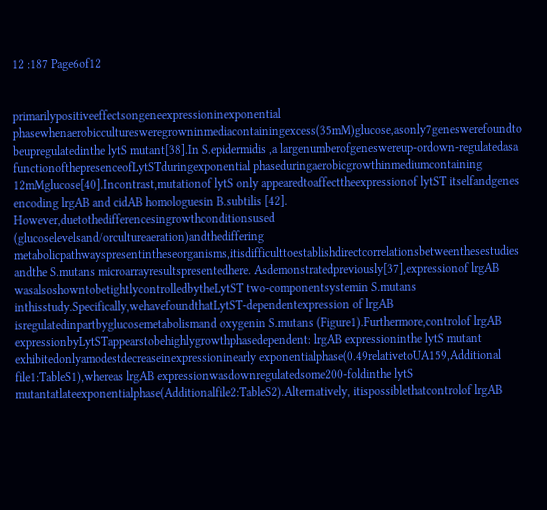12 :187 Page6of12


primarilypositiveeffectsongeneexpressioninexponential phasewhenaerobicculturesweregrowninmediacontainingexcess(35mM)glucose,asonly7geneswerefoundto beupregulatedinthe lytS mutant[38].In S.epidermidis ,a largenumberofgeneswereup-ordown-regulatedasa functionofthepresenceofLytSTduringexponential phaseduringaerobicgrowthinmediumcontaining 12mMglucose[40].Incontrast,mutationof lytS only appearedtoaffecttheexpressionof lytST itselfandgenes encoding lrgAB and cidAB homologuesin B.subtilis [42]. However,duetothedifferencesingrowthconditionsused (glucoselevelsand/orcultureaeration)andthediffering metabolicpathwayspresentintheseorganisms,itisdifficulttoestablishdirectcorrelationsbetweenthesestudies andthe S.mutans microarrayresultspresentedhere. Asdemonstratedpreviously[37],expressionof lrgAB wasalsoshowntobetightlycontrolledbytheLytST two-componentsystemin S.mutans inthisstudy.Specifically,wehavefoundthatLytST-dependentexpression of lrgAB isregulatedinpartbyglucosemetabolismand oxygenin S.mutans (Figure1).Furthermore,controlof lrgAB expressionbyLytSTappearstobehighlygrowthphasedependent: lrgAB expressioninthe lytS mutant exhibitedonlyamodestdecreaseinexpressioninearly exponentialphase(0.49relativetoUA159,Additional file1:TableS1),whereas lrgAB expressionwasdownregulatedsome200-foldinthe lytS mutantatlateexponentialphase(Additionalfile2:TableS2).Alternatively, itispossiblethatcontrolof lrgAB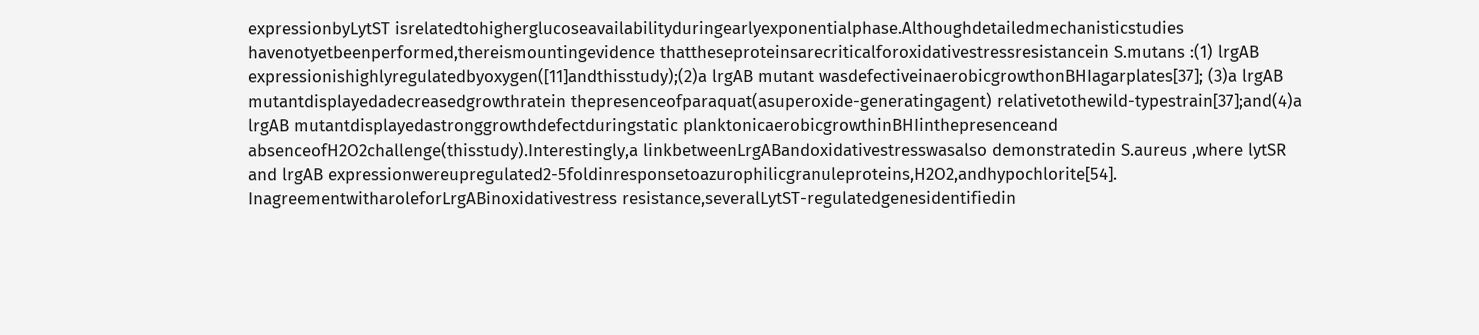expressionbyLytST isrelatedtohigherglucoseavailabilityduringearlyexponentialphase.Althoughdetailedmechanisticstudies havenotyetbeenperformed,thereismountingevidence thattheseproteinsarecriticalforoxidativestressresistancein S.mutans :(1) lrgAB expressionishighlyregulatedbyoxygen([11]andthisstudy);(2)a lrgAB mutant wasdefectiveinaerobicgrowthonBHIagarplates[37]; (3)a lrgAB mutantdisplayedadecreasedgrowthratein thepresenceofparaquat(asuperoxide-generatingagent) relativetothewild-typestrain[37];and(4)a lrgAB mutantdisplayedastronggrowthdefectduringstatic planktonicaerobicgrowthinBHIinthepresenceand absenceofH2O2challenge(thisstudy).Interestingly,a linkbetweenLrgABandoxidativestresswasalso demonstratedin S.aureus ,where lytSR and lrgAB expressionwereupregulated2-5foldinresponsetoazurophilicgranuleproteins,H2O2,andhypochlorite[54]. InagreementwitharoleforLrgABinoxidativestress resistance,severalLytST-regulatedgenesidentifiedin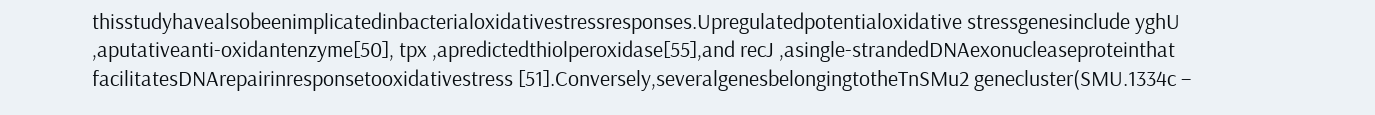thisstudyhavealsobeenimplicatedinbacterialoxidativestressresponses.Upregulatedpotentialoxidative stressgenesinclude yghU ,aputativeanti-oxidantenzyme[50], tpx ,apredictedthiolperoxidase[55],and recJ ,asingle-strandedDNAexonucleaseproteinthat facilitatesDNArepairinresponsetooxidativestress [51].Conversely,severalgenesbelongingtotheTnSMu2 genecluster(SMU.1334c –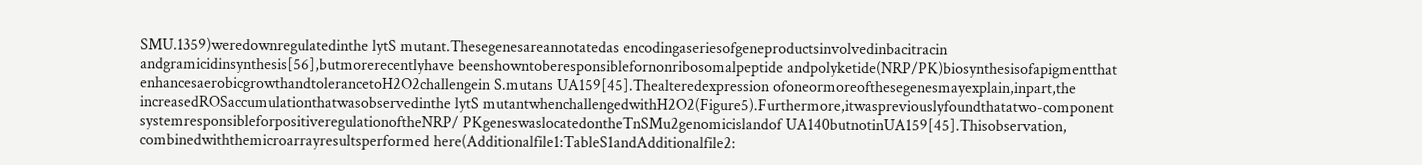SMU.1359)weredownregulatedinthe lytS mutant.Thesegenesareannotatedas encodingaseriesofgeneproductsinvolvedinbacitracin andgramicidinsynthesis[56],butmorerecentlyhave beenshowntoberesponsiblefornonribosomalpeptide andpolyketide(NRP/PK)biosynthesisofapigmentthat enhancesaerobicgrowthandtolerancetoH2O2challengein S.mutans UA159[45].Thealteredexpression ofoneormoreofthesegenesmayexplain,inpart,the increasedROSaccumulationthatwasobservedinthe lytS mutantwhenchallengedwithH2O2(Figure5).Furthermore,itwaspreviouslyfoundthatatwo-component systemresponsibleforpositiveregulationoftheNRP/ PKgeneswaslocatedontheTnSMu2genomicislandof UA140butnotinUA159[45].Thisobservation, combinedwiththemicroarrayresultsperformed here(Additionalfile1:TableS1andAdditionalfile2: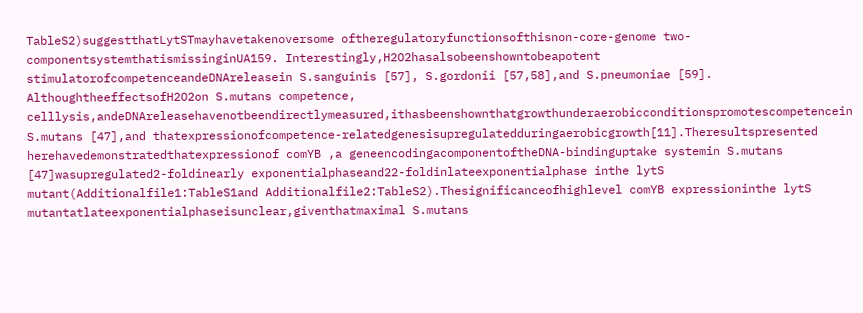TableS2)suggestthatLytSTmayhavetakenoversome oftheregulatoryfunctionsofthisnon-core-genome two-componentsystemthatismissinginUA159. Interestingly,H2O2hasalsobeenshowntobeapotent stimulatorofcompetenceandeDNAreleasein S.sanguinis [57], S.gordonii [57,58],and S.pneumoniae [59]. AlthoughtheeffectsofH2O2on S.mutans competence, celllysis,andeDNAreleasehavenotbeendirectlymeasured,ithasbeenshownthatgrowthunderaerobicconditionspromotescompetencein S.mutans [47],and thatexpressionofcompetence-relatedgenesisupregulatedduringaerobicgrowth[11].Theresultspresented herehavedemonstratedthatexpressionof comYB ,a geneencodingacomponentoftheDNA-bindinguptake systemin S.mutans [47]wasupregulated2-foldinearly exponentialphaseand22-foldinlateexponentialphase inthe lytS mutant(Additionalfile1:TableS1and Additionalfile2:TableS2).Thesignificanceofhighlevel comYB expressioninthe lytS mutantatlateexponentialphaseisunclear,giventhatmaximal S.mutans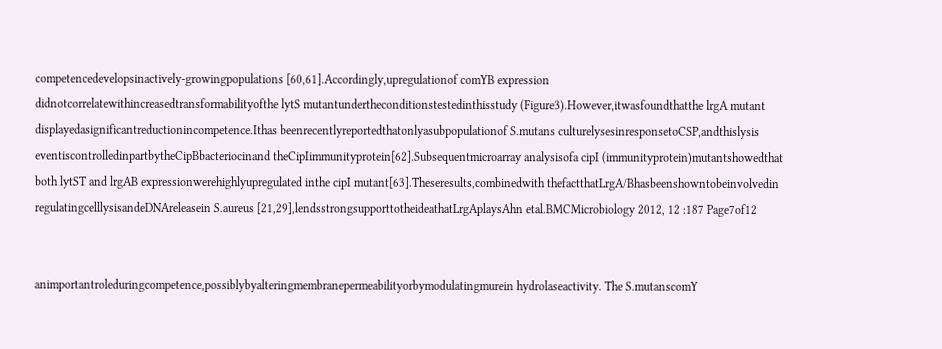competencedevelopsinactively-growingpopulations [60,61].Accordingly,upregulationof comYB expression didnotcorrelatewithincreasedtransformabilityofthe lytS mutantundertheconditionstestedinthisstudy (Figure3).However,itwasfoundthatthe lrgA mutant displayedasignificantreductionincompetence.Ithas beenrecentlyreportedthatonlyasubpopulationof S.mutans culturelysesinresponsetoCSP,andthislysis eventiscontrolledinpartbytheCipBbacteriocinand theCipIimmunityprotein[62].Subsequentmicroarray analysisofa cipI (immunityprotein)mutantshowedthat both lytST and lrgAB expressionwerehighlyupregulated inthe cipI mutant[63].Theseresults,combinedwith thefactthatLrgA/Bhasbeenshowntobeinvolvedin regulatingcelllysisandeDNAreleasein S.aureus [21,29],lendsstrongsupporttotheideathatLrgAplaysAhn etal.BMCMicrobiology 2012, 12 :187 Page7of12


animportantroleduringcompetence,possiblybyalteringmembranepermeabilityorbymodulatingmurein hydrolaseactivity. The S.mutanscomY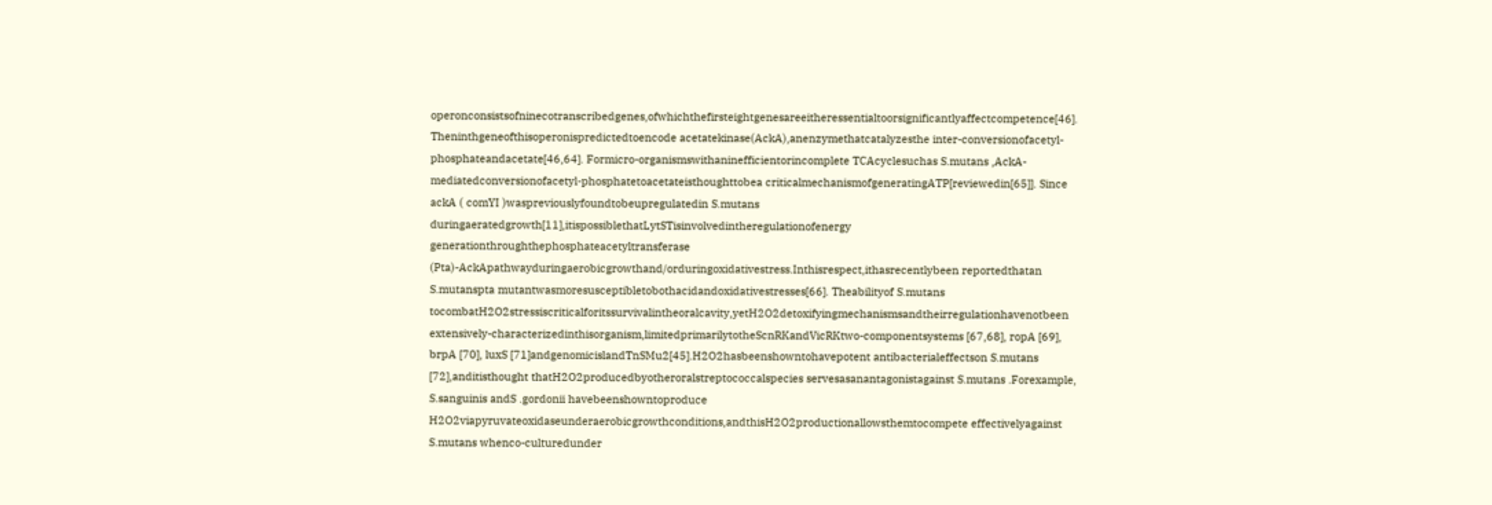operonconsistsofninecotranscribedgenes,ofwhichthefirsteightgenesareeitheressentialtoorsignificantlyaffectcompetence[46]. Theninthgeneofthisoperonispredictedtoencode acetatekinase(AckA),anenzymethatcatalyzesthe inter-conversionofacetyl-phosphateandacetate[46,64]. Formicro-organismswithaninefficientorincomplete TCAcyclesuchas S.mutans ,AckA-mediatedconversionofacetyl-phosphatetoacetateisthoughttobea criticalmechanismofgeneratingATP[reviewedin[65]]. Since ackA ( comYI )waspreviouslyfoundtobeupregulatedin S.mutans duringaeratedgrowth[11],itispossiblethatLytSTisinvolvedintheregulationofenergy generationthroughthephosphateacetyltransferase (Pta)-AckApathwayduringaerobicgrowthand/orduringoxidativestress.Inthisrespect,ithasrecentlybeen reportedthatan S.mutanspta mutantwasmoresusceptibletobothacidandoxidativestresses[66]. Theabilityof S.mutans tocombatH2O2stressiscriticalforitssurvivalintheoralcavity,yetH2O2detoxifyingmechanismsandtheirregulationhavenotbeen extensively-characterizedinthisorganism,limitedprimarilytotheScnRKandVicRKtwo-componentsystems [67,68], ropA [69], brpA [70], luxS [71]andgenomicislandTnSMu2[45].H2O2hasbeenshowntohavepotent antibacterialeffectson S.mutans [72],anditisthought thatH2O2producedbyotheroralstreptococcalspecies servesasanantagonistagainst S.mutans .Forexample, S.sanguinis andS .gordonii havebeenshowntoproduce H2O2viapyruvateoxidaseunderaerobicgrowthconditions,andthisH2O2productionallowsthemtocompete effectivelyagainst S.mutans whenco-culturedunder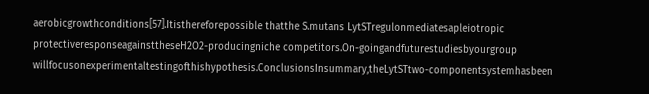aerobicgrowthconditions[57].Itisthereforepossible thatthe S.mutans LytSTregulonmediatesapleiotropic protectiveresponseagainsttheseH2O2-producingniche competitors.On-goingandfuturestudiesbyourgroup willfocusonexperimentaltestingofthishypothesis.ConclusionsInsummary,theLytSTtwo-componentsystemhasbeen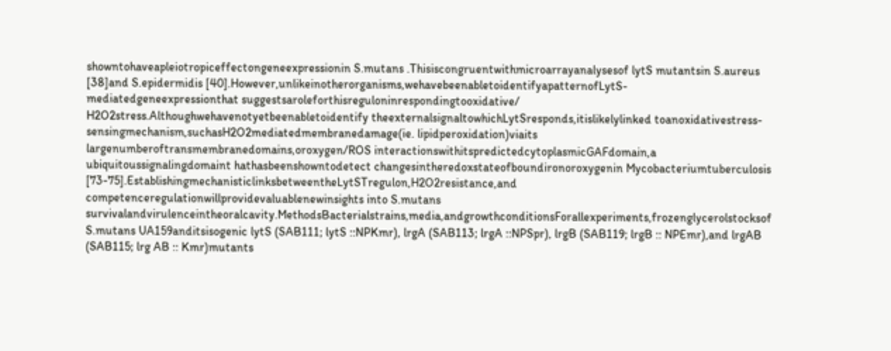showntohaveapleiotropiceffectongeneexpressionin S.mutans .Thisiscongruentwithmicroarrayanalysesof lytS mutantsin S.aureus [38]and S.epidermidis [40].However,unlikeinotherorganisms,wehavebeenabletoidentifyapatternofLytS-mediatedgeneexpressionthat suggestsaroleforthisreguloninrespondingtooxidative/ H2O2stress.Althoughwehavenotyetbeenabletoidentify theexternalsignaltowhichLytSresponds,itislikelylinked toanoxidativestress-sensingmechanism,suchasH2O2mediatedmembranedamage(ie. lipidperoxidation)viaits largenumberoftransmembranedomains,oroxygen/ROS interactionswithitspredictedcytoplasmicGAFdomain,a ubiquitoussignalingdomaint hathasbeenshowntodetect changesintheredoxstateofboundironoroxygenin Mycobacteriumtuberculosis [73-75].EstablishingmechanisticlinksbetweentheLytSTregulon,H2O2resistance,and competenceregulationwillprovidevaluablenewinsights into S.mutans survivalandvirulenceintheoralcavity.MethodsBacterialstrains,media,andgrowthconditionsForallexperiments,frozenglycerolstocksof S.mutans UA159anditsisogenic lytS (SAB111; lytS ::NPKmr), lrgA (SAB113; lrgA ::NPSpr), lrgB (SAB119; lrgB :: NPEmr),and lrgAB (SAB115; lrg AB :: Kmr)mutants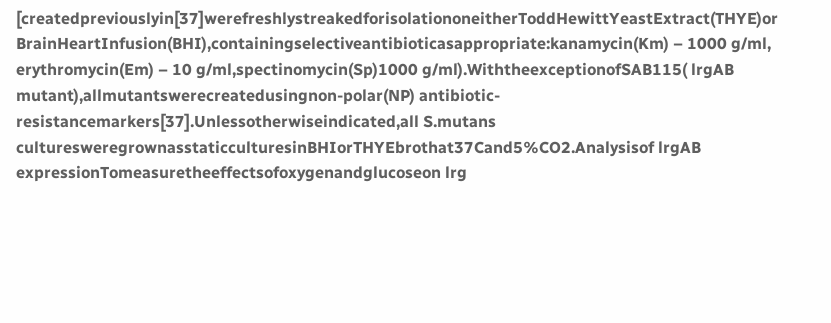[createdpreviouslyin[37]werefreshlystreakedforisolationoneitherToddHewittYeastExtract(THYE)or BrainHeartInfusion(BHI),containingselectiveantibioticasappropriate:kanamycin(Km) – 1000 g/ml, erythromycin(Em) – 10 g/ml,spectinomycin(Sp)1000 g/ml).WiththeexceptionofSAB115( lrgAB mutant),allmutantswerecreatedusingnon-polar(NP) antibiotic-resistancemarkers[37].Unlessotherwiseindicated,all S.mutans culturesweregrownasstaticculturesinBHIorTHYEbrothat37Cand5%CO2.Analysisof lrgAB expressionTomeasuretheeffectsofoxygenandglucoseon lrg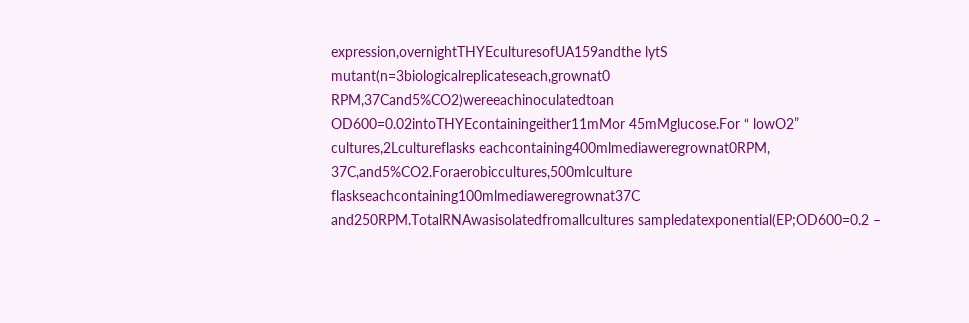expression,overnightTHYEculturesofUA159andthe lytS mutant(n=3biologicalreplicateseach,grownat0 RPM,37Cand5%CO2)wereeachinoculatedtoan OD600=0.02intoTHYEcontainingeither11mMor 45mMglucose.For “ lowO2” cultures,2Lcultureflasks eachcontaining400mlmediaweregrownat0RPM, 37C,and5%CO2.Foraerobiccultures,500mlculture flaskseachcontaining100mlmediaweregrownat37C and250RPM.TotalRNAwasisolatedfromallcultures sampledatexponential(EP;OD600=0.2 –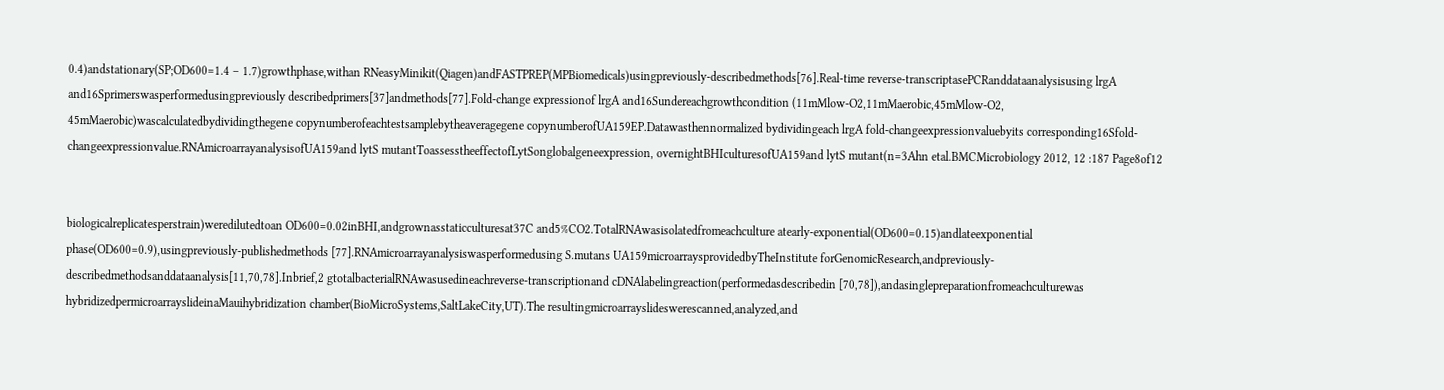0.4)andstationary(SP;OD600=1.4 – 1.7)growthphase,withan RNeasyMinikit(Qiagen)andFASTPREP(MPBiomedicals)usingpreviously-describedmethods[76].Real-time reverse-transcriptasePCRanddataanalysisusing lrgA and16Sprimerswasperformedusingpreviously describedprimers[37]andmethods[77].Fold-change expressionof lrgA and16Sundereachgrowthcondition (11mMlow-O2,11mMaerobic,45mMlow-O2, 45mMaerobic)wascalculatedbydividingthegene copynumberofeachtestsamplebytheaveragegene copynumberofUA159EP.Datawasthennormalized bydividingeach lrgA fold-changeexpressionvaluebyits corresponding16Sfold-changeexpressionvalue.RNAmicroarrayanalysisofUA159and lytS mutantToassesstheeffectofLytSonglobalgeneexpression, overnightBHIculturesofUA159and lytS mutant(n=3Ahn etal.BMCMicrobiology 2012, 12 :187 Page8of12


biologicalreplicatesperstrain)weredilutedtoan OD600=0.02inBHI,andgrownasstaticculturesat37C and5%CO2.TotalRNAwasisolatedfromeachculture atearly-exponential(OD600=0.15)andlateexponential phase(OD600=0.9),usingpreviously-publishedmethods [77].RNAmicroarrayanalysiswasperformedusing S.mutans UA159microarraysprovidedbyTheInstitute forGenomicResearch,andpreviously-describedmethodsanddataanalysis[11,70,78].Inbrief,2 gtotalbacterialRNAwasusedineachreverse-transcriptionand cDNAlabelingreaction(performedasdescribedin [70,78]),andasinglepreparationfromeachculturewas hybridizedpermicroarrayslideinaMauihybridization chamber(BioMicroSystems,SaltLakeCity,UT).The resultingmicroarrayslideswerescanned,analyzed,and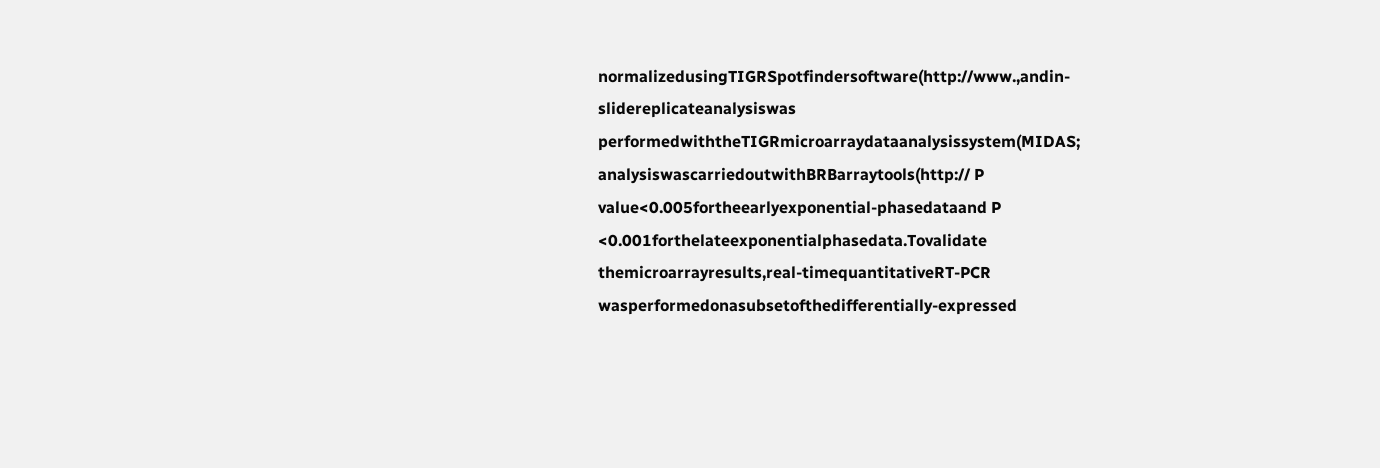normalizedusingTIGRSpotfindersoftware(http://www.,andin-slidereplicateanalysiswas performedwiththeTIGRmicroarraydataanalysissystem(MIDAS; analysiswascarriedoutwithBRBarraytools(http:// P value<0.005fortheearlyexponential-phasedataand P <0.001forthelateexponentialphasedata.Tovalidate themicroarrayresults,real-timequantitativeRT-PCR wasperformedonasubsetofthedifferentially-expressed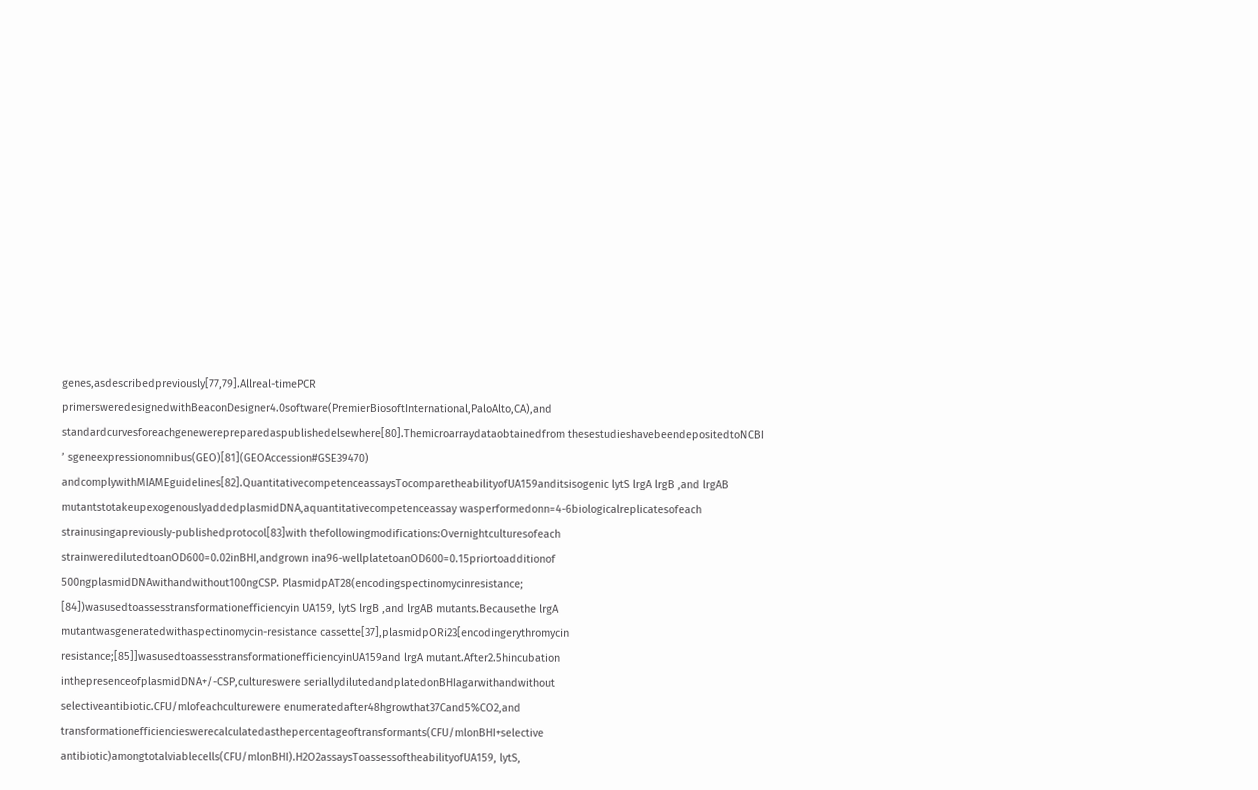genes,asdescribedpreviously[77,79].Allreal-timePCR primersweredesignedwithBeaconDesigner4.0software(PremierBiosoftInternational,PaloAlto,CA),and standardcurvesforeachgenewerepreparedaspublishedelsewhere[80].Themicroarraydataobtainedfrom thesestudieshavebeendepositedtoNCBI ’ sgeneexpressionomnibus(GEO)[81](GEOAccession#GSE39470) andcomplywithMIAMEguidelines[82].QuantitativecompetenceassaysTocomparetheabilityofUA159anditsisogenic lytS lrgA lrgB ,and lrgAB mutantstotakeupexogenouslyaddedplasmidDNA,aquantitativecompetenceassay wasperformedonn=4-6biologicalreplicatesofeach strainusingapreviously-publishedprotocol[83]with thefollowingmodifications:Overnightculturesofeach strainweredilutedtoanOD600=0.02inBHI,andgrown ina96-wellplatetoanOD600=0.15priortoadditionof 500ngplasmidDNAwithandwithout100ngCSP. PlasmidpAT28(encodingspectinomycinresistance; [84])wasusedtoassesstransformationefficiencyin UA159, lytS lrgB ,and lrgAB mutants.Becausethe lrgA mutantwasgeneratedwithaspectinomycin-resistance cassette[37],plasmidpORi23[encodingerythromycin resistance;[85]]wasusedtoassesstransformationefficiencyinUA159and lrgA mutant.After2.5hincubation inthepresenceofplasmidDNA+/-CSP,cultureswere seriallydilutedandplatedonBHIagarwithandwithout selectiveantibiotic.CFU/mlofeachculturewere enumeratedafter48hgrowthat37Cand5%CO2,and transformationefficiencieswerecalculatedasthepercentageoftransformants(CFU/mlonBHI+selective antibiotic)amongtotalviablecells(CFU/mlonBHI).H2O2assaysToassessoftheabilityofUA159, lytS,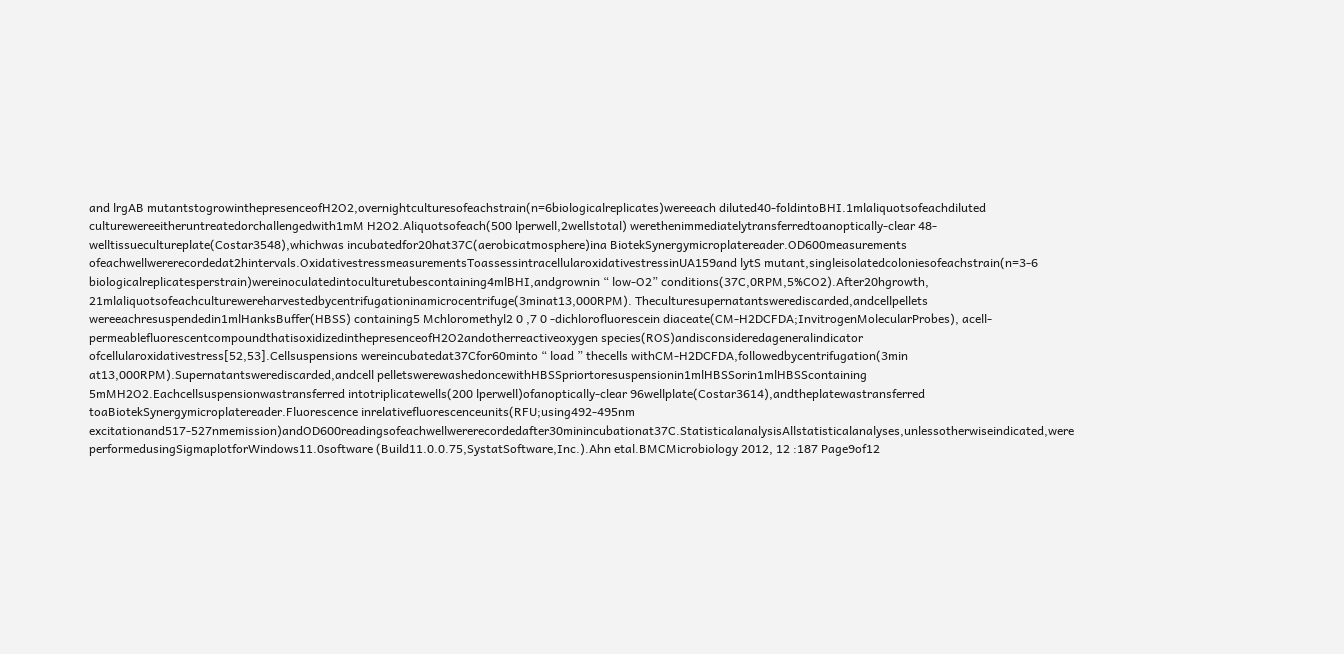and lrgAB mutantstogrowinthepresenceofH2O2,overnightculturesofeachstrain(n=6biologicalreplicates)wereeach diluted40-foldintoBHI.1mlaliquotsofeachdiluted culturewereeitheruntreatedorchallengedwith1mM H2O2.Aliquotsofeach(500 lperwell,2wellstotal) werethenimmediatelytransferredtoanoptically-clear 48-welltissuecultureplate(Costar3548),whichwas incubatedfor20hat37C(aerobicatmosphere)ina BiotekSynergymicroplatereader.OD600measurements ofeachwellwererecordedat2hintervals.OxidativestressmeasurementsToassessintracellularoxidativestressinUA159and lytS mutant,singleisolatedcoloniesofeachstrain(n=3-6 biologicalreplicatesperstrain)wereinoculatedintoculturetubescontaining4mlBHI,andgrownin “ low-O2” conditions(37C,0RPM,5%CO2).After20hgrowth, 21mlaliquotsofeachculturewereharvestedbycentrifugationinamicrocentrifuge(3minat13,000RPM). Theculturesupernatantswerediscarded,andcellpellets wereeachresuspendedin1mlHanksBuffer(HBSS) containing5 Mchloromethyl2 0 ,7 0 -dichlorofluorescein diaceate(CM-H2DCFDA;InvitrogenMolecularProbes), acell-permeablefluorescentcompoundthatisoxidizedinthepresenceofH2O2andotherreactiveoxygen species(ROS)andisconsideredageneralindicator ofcellularoxidativestress[52,53].Cellsuspensions wereincubatedat37Cfor60minto “ load ” thecells withCM-H2DCFDA,followedbycentrifugation(3min at13,000RPM).Supernatantswerediscarded,andcell pelletswerewashedoncewithHBSSpriortoresuspensionin1mlHBSSorin1mlHBSScontaining 5mMH2O2.Eachcellsuspensionwastransferred intotriplicatewells(200 lperwell)ofanoptically-clear 96wellplate(Costar3614),andtheplatewastransferred toaBiotekSynergymicroplatereader.Fluorescence inrelativefluorescenceunits(RFU;using492-495nm excitationand517-527nmemission)andOD600readingsofeachwellwererecordedafter30minincubationat37C.StatisticalanalysisAllstatisticalanalyses,unlessotherwiseindicated,were performedusingSigmaplotforWindows11.0software (Build11.0.0.75,SystatSoftware,Inc.).Ahn etal.BMCMicrobiology 2012, 12 :187 Page9of12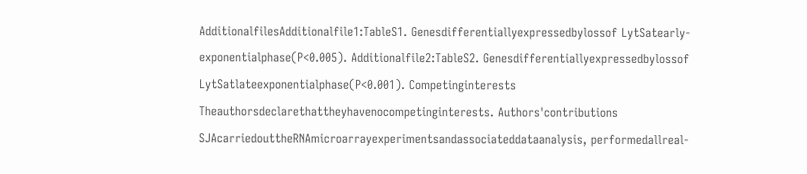AdditionalfilesAdditionalfile1:TableS1. Genesdifferentiallyexpressedbylossof LytSatearly-exponentialphase(P<0.005). Additionalfile2:TableS2. Genesdifferentiallyexpressedbylossof LytSatlateexponentialphase(P<0.001). Competinginterests Theauthorsdeclarethattheyhavenocompetinginterests. Authors'contributions SJAcarriedouttheRNAmicroarrayexperimentsandassociateddataanalysis, performedallreal-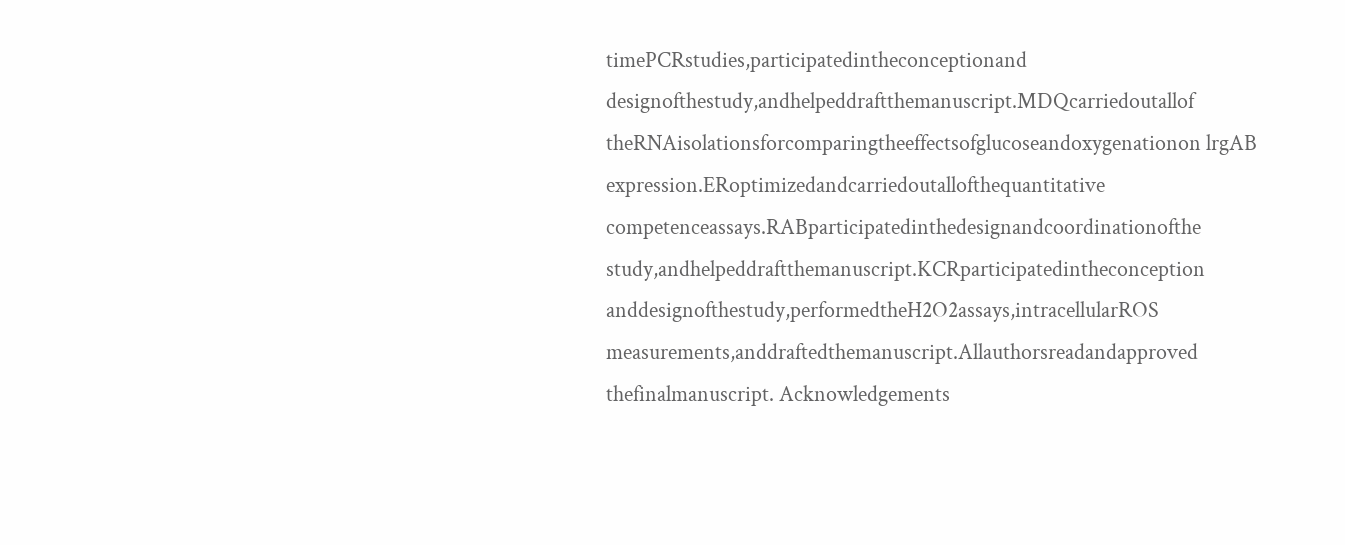timePCRstudies,participatedintheconceptionand designofthestudy,andhelpeddraftthemanuscript.MDQcarriedoutallof theRNAisolationsforcomparingtheeffectsofglucoseandoxygenationon lrgAB expression.ERoptimizedandcarriedoutallofthequantitative competenceassays.RABparticipatedinthedesignandcoordinationofthe study,andhelpeddraftthemanuscript.KCRparticipatedintheconception anddesignofthestudy,performedtheH2O2assays,intracellularROS measurements,anddraftedthemanuscript.Allauthorsreadandapproved thefinalmanuscript. Acknowledgements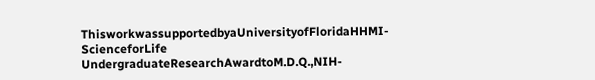ThisworkwassupportedbyaUniversityofFloridaHHMI-ScienceforLife UndergraduateResearchAwardtoM.D.Q.,NIH-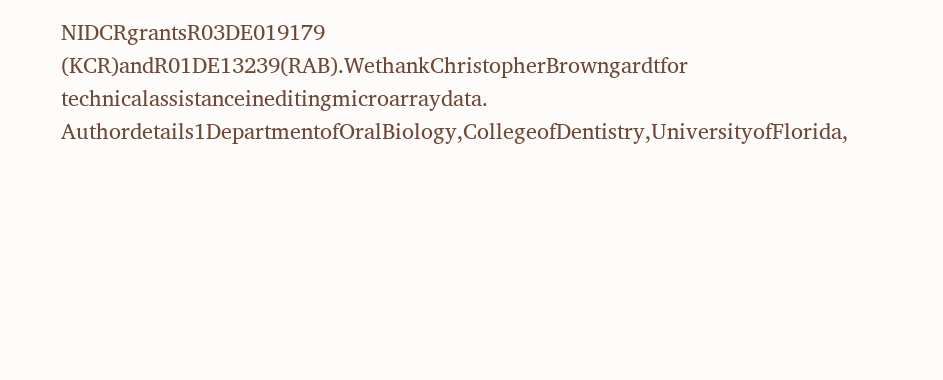NIDCRgrantsR03DE019179 (KCR)andR01DE13239(RAB).WethankChristopherBrowngardtfor technicalassistanceineditingmicroarraydata. Authordetails1DepartmentofOralBiology,CollegeofDentistry,UniversityofFlorida,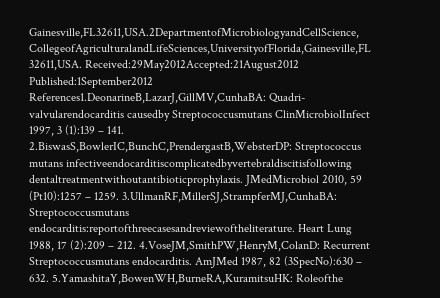Gainesville,FL32611,USA.2DepartmentofMicrobiologyandCellScience, CollegeofAgriculturalandLifeSciences,UniversityofFlorida,Gainesville,FL 32611,USA. Received:29May2012Accepted:21August2012 Published:1September2012 References1.DeonarineB,LazarJ,GillMV,CunhaBA: Quadri-valvularendocarditis causedby Streptococcusmutans ClinMicrobiolInfect 1997, 3 (1):139 – 141. 2.BiswasS,BowlerIC,BunchC,PrendergastB,WebsterDP: Streptococcus mutans infectiveendocarditiscomplicatedbyvertebraldiscitisfollowing dentaltreatmentwithoutantibioticprophylaxis. JMedMicrobiol 2010, 59 (Pt10):1257 – 1259. 3.UllmanRF,MillerSJ,StrampferMJ,CunhaBA: Streptococcusmutans endocarditis:reportofthreecasesandreviewoftheliterature. Heart Lung 1988, 17 (2):209 – 212. 4.VoseJM,SmithPW,HenryM,ColanD: Recurrent Streptococcusmutans endocarditis. AmJMed 1987, 82 (3SpecNo):630 – 632. 5.YamashitaY,BowenWH,BurneRA,KuramitsuHK: Roleofthe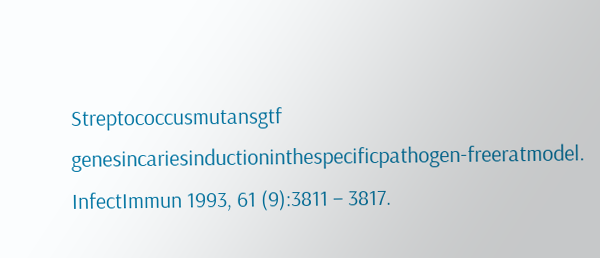Streptococcusmutansgtf genesincariesinductioninthespecificpathogen-freeratmodel. InfectImmun 1993, 61 (9):3811 – 3817.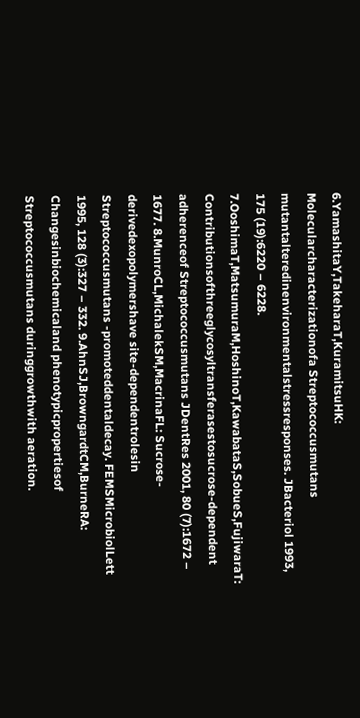6.YamashitaY,TakeharaT,KuramitsuHK: Molecularcharacterizationofa Streptococcusmutans mutantalteredinenvironmentalstressresponses. JBacteriol 1993, 175 (19):6220 – 6228. 7.OoshimaT,MatsumuraM,HoshinoT,KawabataS,SobueS,FujiwaraT: Contributionsofthreeglycosyltransferasestosucrose-dependent adherenceof Streptococcusmutans JDentRes 2001, 80 (7):1672 – 1677. 8.MunroCL,MichalekSM,MacrinaFL: Sucrose-derivedexopolymershave site-dependentrolesin Streptococcusmutans -promoteddentaldecay. FEMSMicrobiolLett 1995, 128 (3):327 – 332. 9.AhnSJ,BrowngardtCM,BurneRA: Changesinbiochemicaland phenotypicpropertiesof Streptococcusmutans duringgrowthwith aeration.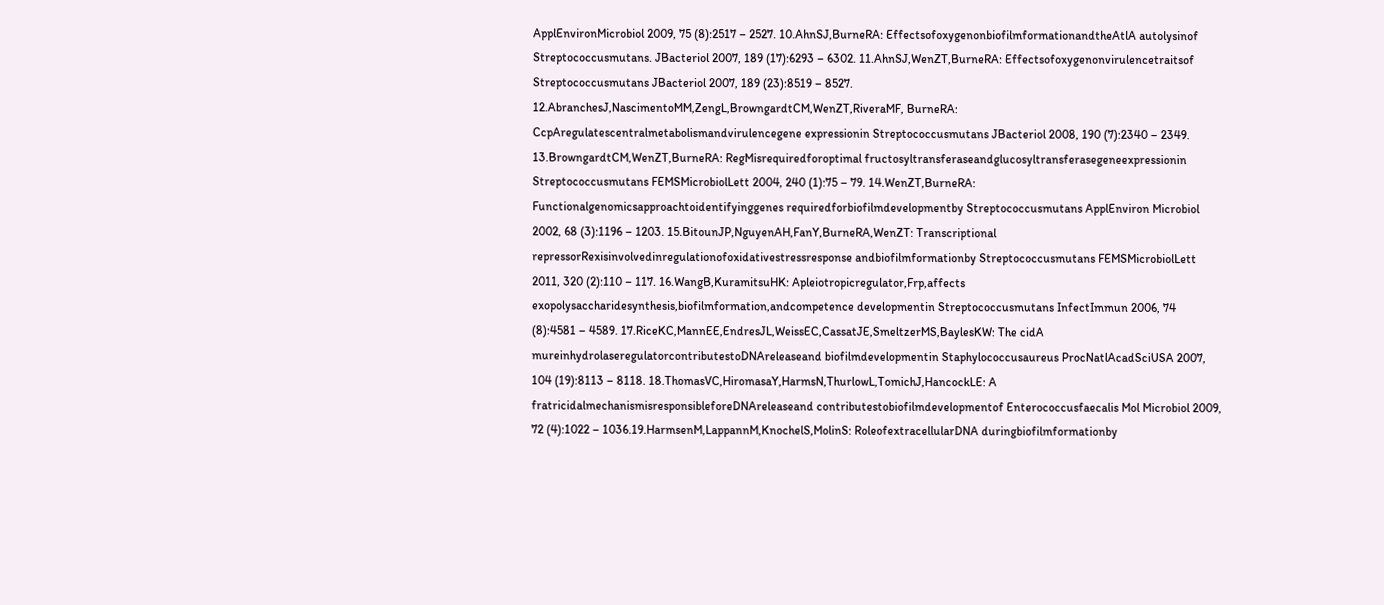ApplEnvironMicrobiol 2009, 75 (8):2517 – 2527. 10.AhnSJ,BurneRA: EffectsofoxygenonbiofilmformationandtheAtlA autolysinof Streptococcusmutans. JBacteriol 2007, 189 (17):6293 – 6302. 11.AhnSJ,WenZT,BurneRA: Effectsofoxygenonvirulencetraitsof Streptococcusmutans JBacteriol 2007, 189 (23):8519 – 8527. 12.AbranchesJ,NascimentoMM,ZengL,BrowngardtCM,WenZT,RiveraMF, BurneRA: CcpAregulatescentralmetabolismandvirulencegene expressionin Streptococcusmutans JBacteriol 2008, 190 (7):2340 – 2349. 13.BrowngardtCM,WenZT,BurneRA: RegMisrequiredforoptimal fructosyltransferaseandglucosyltransferasegeneexpressionin Streptococcusmutans FEMSMicrobiolLett 2004, 240 (1):75 – 79. 14.WenZT,BurneRA: Functionalgenomicsapproachtoidentifyinggenes requiredforbiofilmdevelopmentby Streptococcusmutans ApplEnviron Microbiol 2002, 68 (3):1196 – 1203. 15.BitounJP,NguyenAH,FanY,BurneRA,WenZT: Transcriptional repressorRexisinvolvedinregulationofoxidativestressresponse andbiofilmformationby Streptococcusmutans FEMSMicrobiolLett 2011, 320 (2):110 – 117. 16.WangB,KuramitsuHK: Apleiotropicregulator,Frp,affects exopolysaccharidesynthesis,biofilmformation,andcompetence developmentin Streptococcusmutans InfectImmun 2006, 74 (8):4581 – 4589. 17.RiceKC,MannEE,EndresJL,WeissEC,CassatJE,SmeltzerMS,BaylesKW: The cidA mureinhydrolaseregulatorcontributestoDNAreleaseand biofilmdevelopmentin Staphylococcusaureus ProcNatlAcadSciUSA 2007, 104 (19):8113 – 8118. 18.ThomasVC,HiromasaY,HarmsN,ThurlowL,TomichJ,HancockLE: A fratricidalmechanismisresponsibleforeDNAreleaseand contributestobiofilmdevelopmentof Enterococcusfaecalis Mol Microbiol 2009, 72 (4):1022 – 1036.19.HarmsenM,LappannM,KnochelS,MolinS: RoleofextracellularDNA duringbiofilmformationby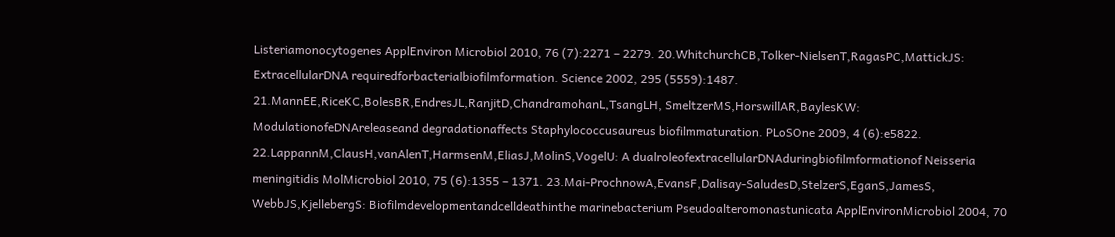Listeriamonocytogenes ApplEnviron Microbiol 2010, 76 (7):2271 – 2279. 20.WhitchurchCB,Tolker-NielsenT,RagasPC,MattickJS: ExtracellularDNA requiredforbacterialbiofilmformation. Science 2002, 295 (5559):1487. 21.MannEE,RiceKC,BolesBR,EndresJL,RanjitD,ChandramohanL,TsangLH, SmeltzerMS,HorswillAR,BaylesKW: ModulationofeDNAreleaseand degradationaffects Staphylococcusaureus biofilmmaturation. PLoSOne 2009, 4 (6):e5822. 22.LappannM,ClausH,vanAlenT,HarmsenM,EliasJ,MolinS,VogelU: A dualroleofextracellularDNAduringbiofilmformationof Neisseria meningitidis MolMicrobiol 2010, 75 (6):1355 – 1371. 23.Mai-ProchnowA,EvansF,Dalisay-SaludesD,StelzerS,EganS,JamesS, WebbJS,KjellebergS: Biofilmdevelopmentandcelldeathinthe marinebacterium Pseudoalteromonastunicata ApplEnvironMicrobiol 2004, 70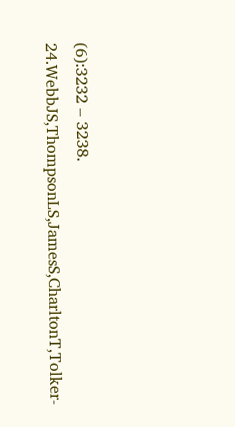(6):3232 – 3238. 24.WebbJS,ThompsonLS,JamesS,CharltonT,Tolker-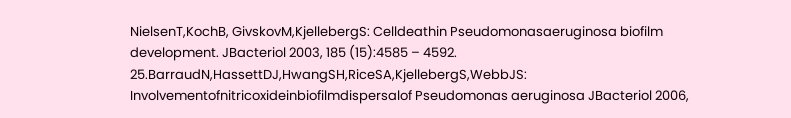NielsenT,KochB, GivskovM,KjellebergS: Celldeathin Pseudomonasaeruginosa biofilm development. JBacteriol 2003, 185 (15):4585 – 4592. 25.BarraudN,HassettDJ,HwangSH,RiceSA,KjellebergS,WebbJS: Involvementofnitricoxideinbiofilmdispersalof Pseudomonas aeruginosa JBacteriol 2006,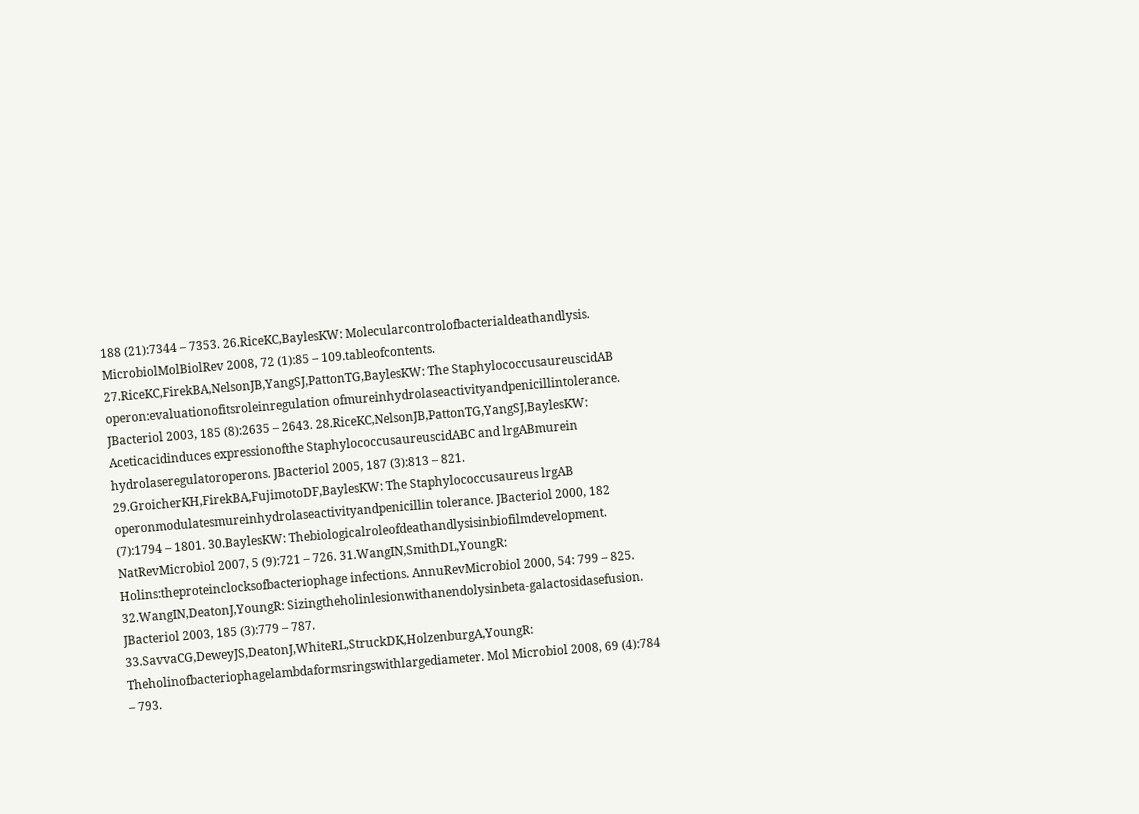188 (21):7344 – 7353. 26.RiceKC,BaylesKW: Molecularcontrolofbacterialdeathandlysis. MicrobiolMolBiolRev 2008, 72 (1):85 – 109.tableofcontents. 27.RiceKC,FirekBA,NelsonJB,YangSJ,PattonTG,BaylesKW: The StaphylococcusaureuscidAB operon:evaluationofitsroleinregulation ofmureinhydrolaseactivityandpenicillintolerance. JBacteriol 2003, 185 (8):2635 – 2643. 28.RiceKC,NelsonJB,PattonTG,YangSJ,BaylesKW: Aceticacidinduces expressionofthe StaphylococcusaureuscidABC and lrgABmurein hydrolaseregulatoroperons. JBacteriol 2005, 187 (3):813 – 821. 29.GroicherKH,FirekBA,FujimotoDF,BaylesKW: The Staphylococcusaureus lrgAB operonmodulatesmureinhydrolaseactivityandpenicillin tolerance. JBacteriol 2000, 182 (7):1794 – 1801. 30.BaylesKW: Thebiologicalroleofdeathandlysisinbiofilmdevelopment. NatRevMicrobiol 2007, 5 (9):721 – 726. 31.WangIN,SmithDL,YoungR: Holins:theproteinclocksofbacteriophage infections. AnnuRevMicrobiol 2000, 54: 799 – 825. 32.WangIN,DeatonJ,YoungR: Sizingtheholinlesionwithanendolysinbeta-galactosidasefusion. JBacteriol 2003, 185 (3):779 – 787. 33.SavvaCG,DeweyJS,DeatonJ,WhiteRL,StruckDK,HolzenburgA,YoungR: Theholinofbacteriophagelambdaformsringswithlargediameter. Mol Microbiol 2008, 69 (4):784 – 793.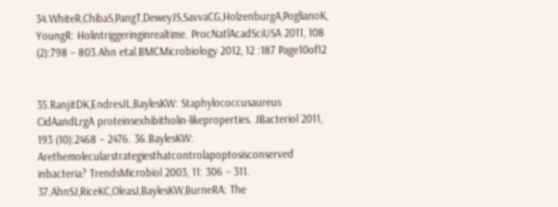34.WhiteR,ChibaS,PangT,DeweyJS,SavvaCG,HolzenburgA,PoglianoK, YoungR: Holintriggeringinrealtime. ProcNatlAcadSciUSA 2011, 108 (2):798 – 803.Ahn etal.BMCMicrobiology 2012, 12 :187 Page10of12


35.RanjitDK,EndresJL,BaylesKW: Staphylococcusaureus CidAandLrgA proteinsexhibitholin-likeproperties. JBacteriol 2011, 193 (10):2468 – 2476. 36.BaylesKW: Arethemolecularstrategiesthatcontrolapoptosisconserved inbacteria? TrendsMicrobiol 2003, 11: 306 – 311. 37.AhnSJ,RiceKC,OleasJ,BaylesKW,BurneRA: The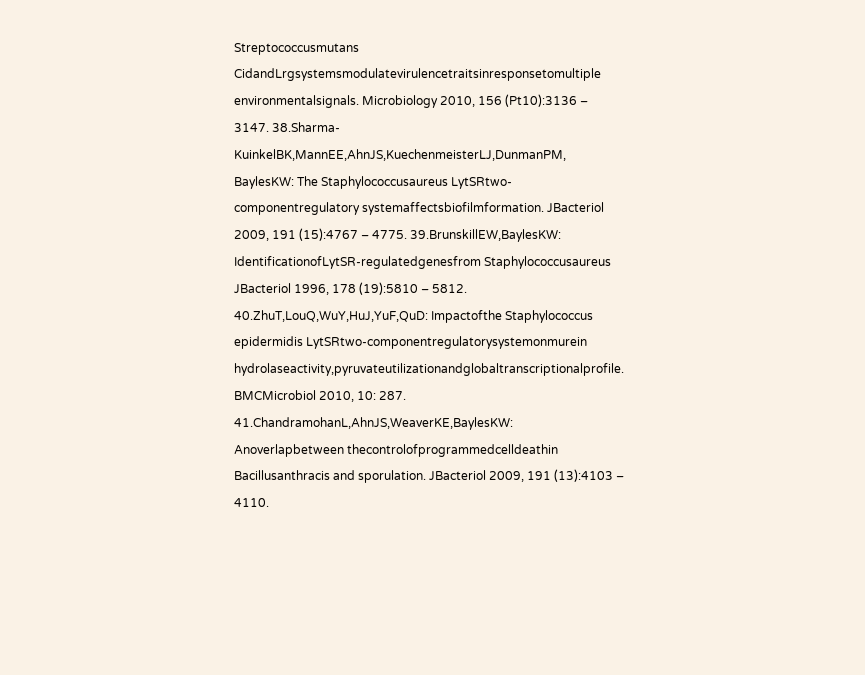Streptococcusmutans CidandLrgsystemsmodulatevirulencetraitsinresponsetomultiple environmentalsignals. Microbiology 2010, 156 (Pt10):3136 – 3147. 38.Sharma-KuinkelBK,MannEE,AhnJS,KuechenmeisterLJ,DunmanPM, BaylesKW: The Staphylococcusaureus LytSRtwo-componentregulatory systemaffectsbiofilmformation. JBacteriol 2009, 191 (15):4767 – 4775. 39.BrunskillEW,BaylesKW: IdentificationofLytSR-regulatedgenesfrom Staphylococcusaureus JBacteriol 1996, 178 (19):5810 – 5812. 40.ZhuT,LouQ,WuY,HuJ,YuF,QuD: Impactofthe Staphylococcus epidermidis LytSRtwo-componentregulatorysystemonmurein hydrolaseactivity,pyruvateutilizationandglobaltranscriptionalprofile. BMCMicrobiol 2010, 10: 287. 41.ChandramohanL,AhnJS,WeaverKE,BaylesKW: Anoverlapbetween thecontrolofprogrammedcelldeathin Bacillusanthracis and sporulation. JBacteriol 2009, 191 (13):4103 – 4110.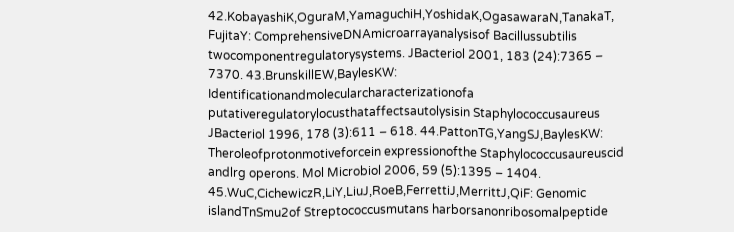42.KobayashiK,OguraM,YamaguchiH,YoshidaK,OgasawaraN,TanakaT, FujitaY: ComprehensiveDNAmicroarrayanalysisof Bacillussubtilis twocomponentregulatorysystems. JBacteriol 2001, 183 (24):7365 – 7370. 43.BrunskillEW,BaylesKW: Identificationandmolecularcharacterizationofa putativeregulatorylocusthataffectsautolysisin Staphylococcusaureus JBacteriol 1996, 178 (3):611 – 618. 44.PattonTG,YangSJ,BaylesKW: Theroleofprotonmotiveforcein expressionofthe Staphylococcusaureuscid andlrg operons. Mol Microbiol 2006, 59 (5):1395 – 1404. 45.WuC,CichewiczR,LiY,LiuJ,RoeB,FerrettiJ,MerrittJ,QiF: Genomic islandTnSmu2of Streptococcusmutans harborsanonribosomalpeptide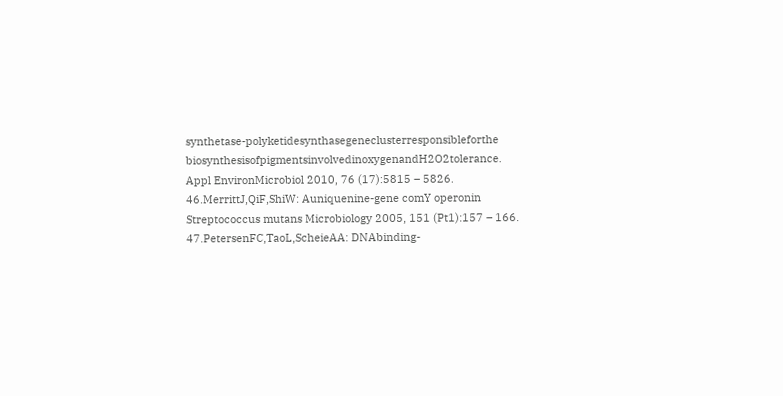synthetase-polyketidesynthasegeneclusterresponsibleforthe biosynthesisofpigmentsinvolvedinoxygenandH2O2tolerance. Appl EnvironMicrobiol 2010, 76 (17):5815 – 5826. 46.MerrittJ,QiF,ShiW: Auniquenine-gene comY operonin Streptococcus mutans Microbiology 2005, 151 (Pt1):157 – 166. 47.PetersenFC,TaoL,ScheieAA: DNAbinding-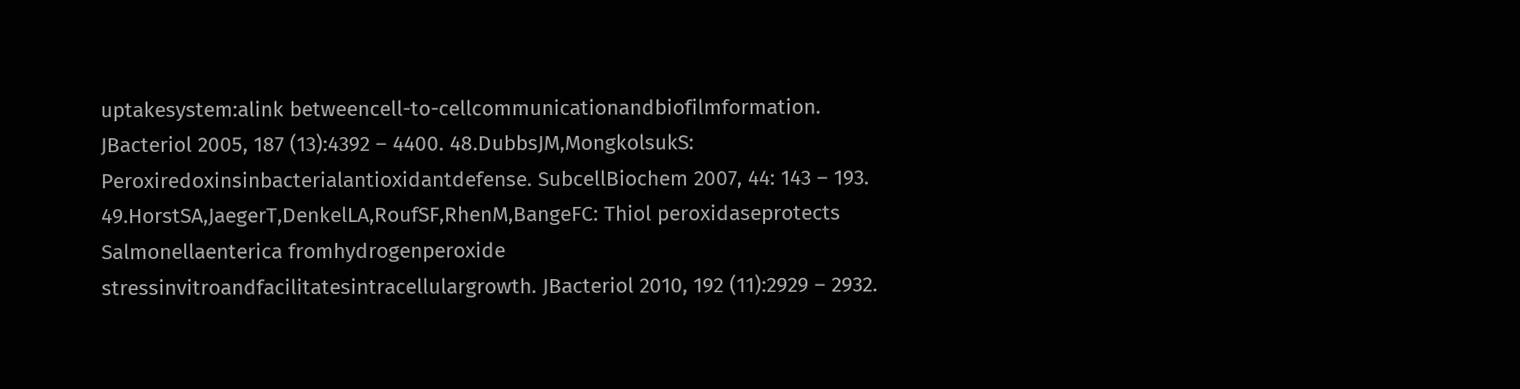uptakesystem:alink betweencell-to-cellcommunicationandbiofilmformation. JBacteriol 2005, 187 (13):4392 – 4400. 48.DubbsJM,MongkolsukS: Peroxiredoxinsinbacterialantioxidantdefense. SubcellBiochem 2007, 44: 143 – 193. 49.HorstSA,JaegerT,DenkelLA,RoufSF,RhenM,BangeFC: Thiol peroxidaseprotects Salmonellaenterica fromhydrogenperoxide stressinvitroandfacilitatesintracellulargrowth. JBacteriol 2010, 192 (11):2929 – 2932.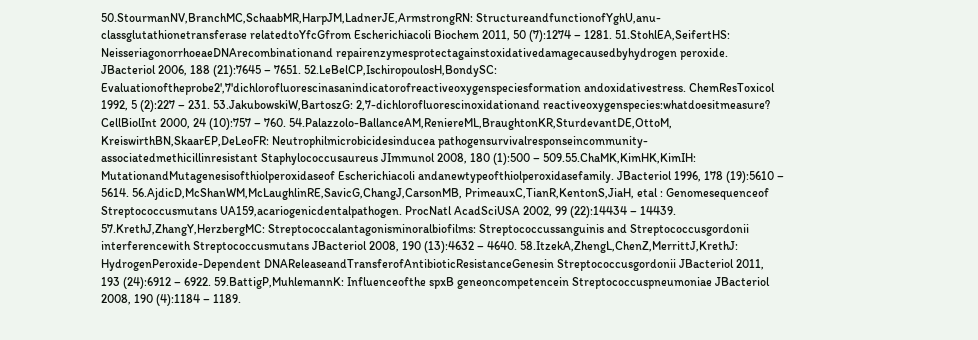50.StourmanNV,BranchMC,SchaabMR,HarpJM,LadnerJE,ArmstrongRN: StructureandfunctionofYghU,anu-classglutathionetransferase relatedtoYfcGfrom Escherichiacoli Biochem 2011, 50 (7):1274 – 1281. 51.StohlEA,SeifertHS: NeisseriagonorrhoeaeDNArecombinationand repairenzymesprotectagainstoxidativedamagecausedbyhydrogen peroxide. JBacteriol 2006, 188 (21):7645 – 7651. 52.LeBelCP,IschiropoulosH,BondySC: Evaluationoftheprobe2',7'dichlorofluorescinasanindicatorofreactiveoxygenspeciesformation andoxidativestress. ChemResToxicol 1992, 5 (2):227 – 231. 53.JakubowskiW,BartoszG: 2,7-dichlorofluorescinoxidationand reactiveoxygenspecies:whatdoesitmeasure? CellBiolInt 2000, 24 (10):757 – 760. 54.Palazzolo-BallanceAM,ReniereML,BraughtonKR,SturdevantDE,OttoM, KreiswirthBN,SkaarEP,DeLeoFR: Neutrophilmicrobicidesinducea pathogensurvivalresponseincommunity-associatedmethicillinresistant Staphylococcusaureus JImmunol 2008, 180 (1):500 – 509.55.ChaMK,KimHK,KimIH: MutationandMutagenesisofthiolperoxidaseof Escherichiacoli andanewtypeofthiolperoxidasefamily. JBacteriol 1996, 178 (19):5610 – 5614. 56.AjdicD,McShanWM,McLaughlinRE,SavicG,ChangJ,CarsonMB, PrimeauxC,TianR,KentonS,JiaH, etal : Genomesequenceof Streptococcusmutans UA159,acariogenicdentalpathogen. ProcNatl AcadSciUSA 2002, 99 (22):14434 – 14439. 57.KrethJ,ZhangY,HerzbergMC: Streptococcalantagonisminoralbiofilms: Streptococcussanguinis and Streptococcusgordonii interferencewith Streptococcusmutans JBacteriol 2008, 190 (13):4632 – 4640. 58.ItzekA,ZhengL,ChenZ,MerrittJ,KrethJ: HydrogenPeroxide-Dependent DNAReleaseandTransferofAntibioticResistanceGenesin Streptococcusgordonii JBacteriol 2011, 193 (24):6912 – 6922. 59.BattigP,MuhlemannK: Influenceofthe spxB geneoncompetencein Streptococcuspneumoniae JBacteriol 2008, 190 (4):1184 – 1189.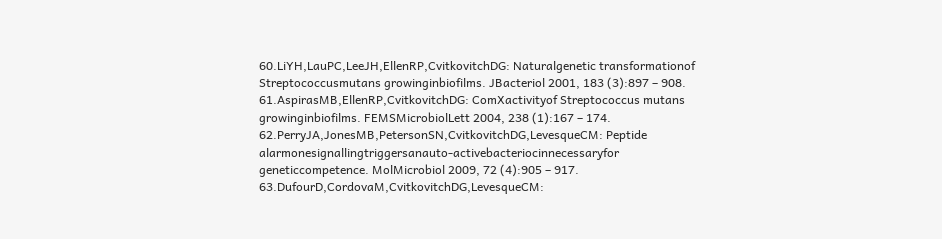60.LiYH,LauPC,LeeJH,EllenRP,CvitkovitchDG: Naturalgenetic transformationof Streptococcusmutans growinginbiofilms. JBacteriol 2001, 183 (3):897 – 908. 61.AspirasMB,EllenRP,CvitkovitchDG: ComXactivityof Streptococcus mutans growinginbiofilms. FEMSMicrobiolLett 2004, 238 (1):167 – 174. 62.PerryJA,JonesMB,PetersonSN,CvitkovitchDG,LevesqueCM: Peptide alarmonesignallingtriggersanauto-activebacteriocinnecessaryfor geneticcompetence. MolMicrobiol 2009, 72 (4):905 – 917. 63.DufourD,CordovaM,CvitkovitchDG,LevesqueCM: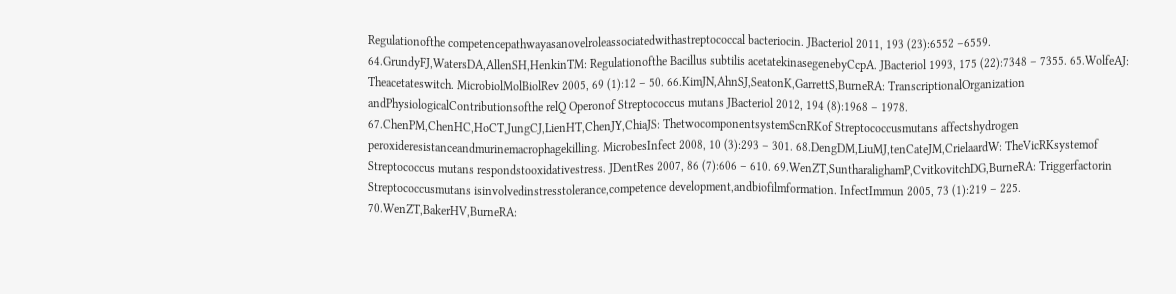Regulationofthe competencepathwayasanovelroleassociatedwithastreptococcal bacteriocin. JBacteriol 2011, 193 (23):6552 –6559. 64.GrundyFJ,WatersDA,AllenSH,HenkinTM: Regulationofthe Bacillus subtilis acetatekinasegenebyCcpA. JBacteriol 1993, 175 (22):7348 – 7355. 65.WolfeAJ: Theacetateswitch. MicrobiolMolBiolRev 2005, 69 (1):12 – 50. 66.KimJN,AhnSJ,SeatonK,GarrettS,BurneRA: TranscriptionalOrganization andPhysiologicalContributionsofthe relQ Operonof Streptococcus mutans JBacteriol 2012, 194 (8):1968 – 1978. 67.ChenPM,ChenHC,HoCT,JungCJ,LienHT,ChenJY,ChiaJS: ThetwocomponentsystemScnRKof Streptococcusmutans affectshydrogen peroxideresistanceandmurinemacrophagekilling. MicrobesInfect 2008, 10 (3):293 – 301. 68.DengDM,LiuMJ,tenCateJM,CrielaardW: TheVicRKsystemof Streptococcus mutans respondstooxidativestress. JDentRes 2007, 86 (7):606 – 610. 69.WenZT,SuntharalighamP,CvitkovitchDG,BurneRA: Triggerfactorin Streptococcusmutans isinvolvedinstresstolerance,competence development,andbiofilmformation. InfectImmun 2005, 73 (1):219 – 225. 70.WenZT,BakerHV,BurneRA: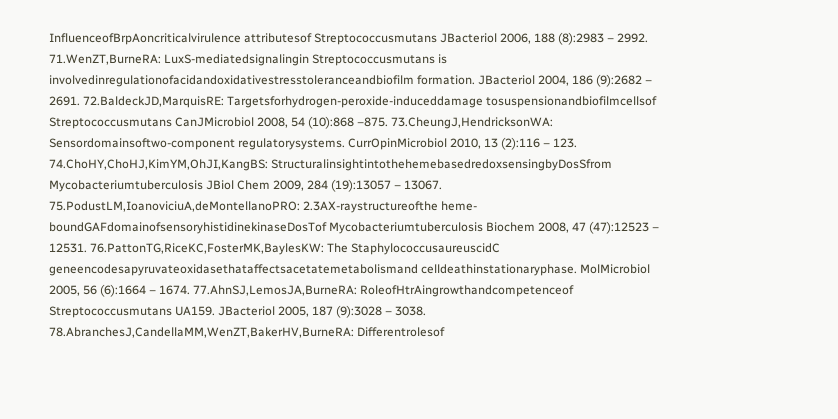InfluenceofBrpAoncriticalvirulence attributesof Streptococcusmutans JBacteriol 2006, 188 (8):2983 – 2992. 71.WenZT,BurneRA: LuxS-mediatedsignalingin Streptococcusmutans is involvedinregulationofacidandoxidativestresstoleranceandbiofilm formation. JBacteriol 2004, 186 (9):2682 – 2691. 72.BaldeckJD,MarquisRE: Targetsforhydrogen-peroxide-induceddamage tosuspensionandbiofilmcellsof Streptococcusmutans CanJMicrobiol 2008, 54 (10):868 –875. 73.CheungJ,HendricksonWA: Sensordomainsoftwo-component regulatorysystems. CurrOpinMicrobiol 2010, 13 (2):116 – 123. 74.ChoHY,ChoHJ,KimYM,OhJI,KangBS: StructuralinsightintothehemebasedredoxsensingbyDosSfrom Mycobacteriumtuberculosis JBiol Chem 2009, 284 (19):13057 – 13067. 75.PodustLM,IoanoviciuA,deMontellanoPRO: 2.3AX-raystructureofthe heme-boundGAFdomainofsensoryhistidinekinaseDosTof Mycobacteriumtuberculosis Biochem 2008, 47 (47):12523 – 12531. 76.PattonTG,RiceKC,FosterMK,BaylesKW: The StaphylococcusaureuscidC geneencodesapyruvateoxidasethataffectsacetatemetabolismand celldeathinstationaryphase. MolMicrobiol 2005, 56 (6):1664 – 1674. 77.AhnSJ,LemosJA,BurneRA: RoleofHtrAingrowthandcompetenceof Streptococcusmutans UA159. JBacteriol 2005, 187 (9):3028 – 3038. 78.AbranchesJ,CandellaMM,WenZT,BakerHV,BurneRA: Differentrolesof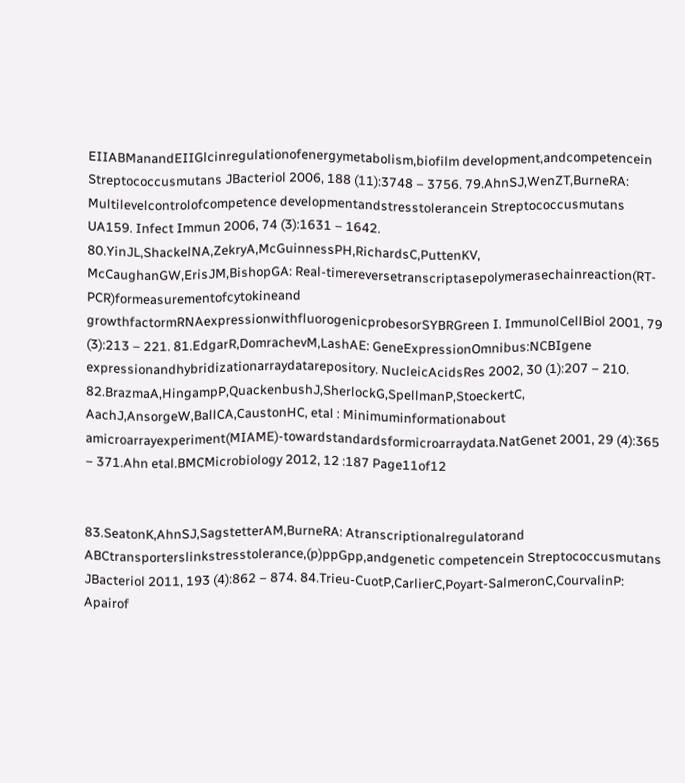EIIABManandEIIGlcinregulationofenergymetabolism,biofilm development,andcompetencein Streptococcusmutans JBacteriol 2006, 188 (11):3748 – 3756. 79.AhnSJ,WenZT,BurneRA: Multilevelcontrolofcompetence developmentandstresstolerancein Streptococcusmutans UA159. Infect Immun 2006, 74 (3):1631 – 1642. 80.YinJL,ShackelNA,ZekryA,McGuinnessPH,RichardsC,PuttenKV, McCaughanGW,ErisJM,BishopGA: Real-timereversetranscriptasepolymerasechainreaction(RT-PCR)formeasurementofcytokineand growthfactormRNAexpressionwithfluorogenicprobesorSYBRGreen I. ImmunolCellBiol 2001, 79 (3):213 – 221. 81.EdgarR,DomrachevM,LashAE: GeneExpressionOmnibus:NCBIgene expressionandhybridizationarraydatarepository. NucleicAcidsRes 2002, 30 (1):207 – 210. 82.BrazmaA,HingampP,QuackenbushJ,SherlockG,SpellmanP,StoeckertC, AachJ,AnsorgeW,BallCA,CaustonHC, etal : Minimuminformationabout amicroarrayexperiment(MIAME)-towardstandardsformicroarraydata.NatGenet 2001, 29 (4):365 – 371.Ahn etal.BMCMicrobiology 2012, 12 :187 Page11of12


83.SeatonK,AhnSJ,SagstetterAM,BurneRA: Atranscriptionalregulatorand ABCtransporterslinkstresstolerance,(p)ppGpp,andgenetic competencein Streptococcusmutans JBacteriol 2011, 193 (4):862 – 874. 84.Trieu-CuotP,CarlierC,Poyart-SalmeronC,CourvalinP: Apairof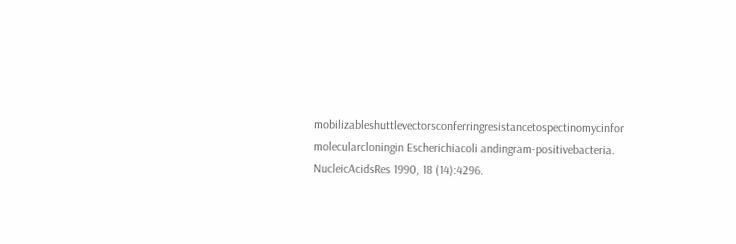mobilizableshuttlevectorsconferringresistancetospectinomycinfor molecularcloningin Escherichiacoli andingram-positivebacteria. NucleicAcidsRes 1990, 18 (14):4296.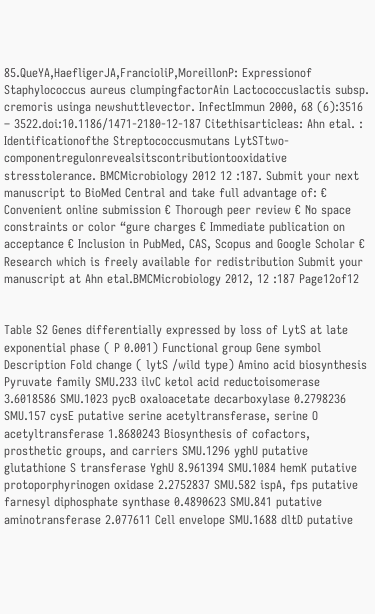85.QueYA,HaefligerJA,FrancioliP,MoreillonP: Expressionof Staphylococcus aureus clumpingfactorAin Lactococcuslactis subsp. cremoris usinga newshuttlevector. InfectImmun 2000, 68 (6):3516 – 3522.doi:10.1186/1471-2180-12-187 Citethisarticleas: Ahn etal. : Identificationofthe Streptococcusmutans LytSTtwo-componentregulonrevealsitscontributiontooxidative stresstolerance. BMCMicrobiology 2012 12 :187. Submit your next manuscript to BioMed Central and take full advantage of: € Convenient online submission € Thorough peer review € No space constraints or color “gure charges € Immediate publication on acceptance € Inclusion in PubMed, CAS, Scopus and Google Scholar € Research which is freely available for redistribution Submit your manuscript at Ahn etal.BMCMicrobiology 2012, 12 :187 Page12of12


Table S2 Genes differentially expressed by loss of LytS at late exponential phase ( P 0.001) Functional group Gene symbol Description Fold change ( lytS /wild type) Amino acid biosynthesis Pyruvate family SMU.233 ilvC ketol acid reductoisomerase 3.6018586 SMU.1023 pycB oxaloacetate decarboxylase 0.2798236 SMU.157 cysE putative serine acetyltransferase, serine O acetyltransferase 1.8680243 Biosynthesis of cofactors, prosthetic groups, and carriers SMU.1296 yghU putative glutathione S transferase YghU 8.961394 SMU.1084 hemK putative protoporphyrinogen oxidase 2.2752837 SMU.582 ispA, fps putative farnesyl diphosphate synthase 0.4890623 SMU.841 putative aminotransferase 2.077611 Cell envelope SMU.1688 dltD putative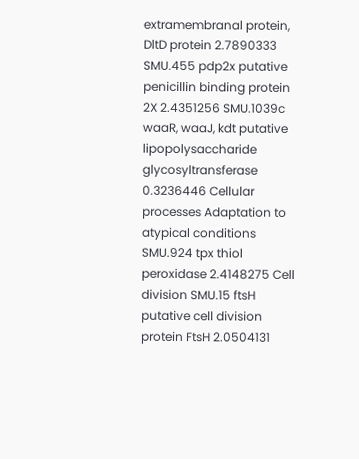extramembranal protein, DltD protein 2.7890333 SMU.455 pdp2x putative penicillin binding protein 2X 2.4351256 SMU.1039c waaR, waaJ, kdt putative lipopolysaccharide glycosyltransferase 0.3236446 Cellular processes Adaptation to atypical conditions SMU.924 tpx thiol peroxidase 2.4148275 Cell division SMU.15 ftsH putative cell division protein FtsH 2.0504131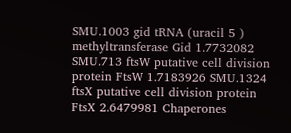SMU.1003 gid tRNA (uracil 5 ) methyltransferase Gid 1.7732082 SMU.713 ftsW putative cell division protein FtsW 1.7183926 SMU.1324 ftsX putative cell division protein FtsX 2.6479981 Chaperones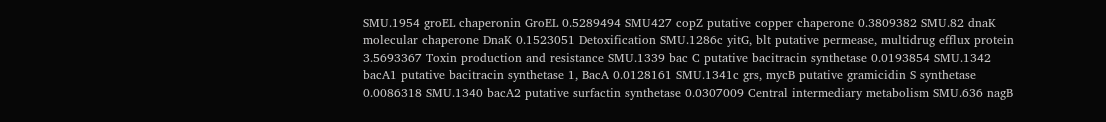SMU.1954 groEL chaperonin GroEL 0.5289494 SMU427 copZ putative copper chaperone 0.3809382 SMU.82 dnaK molecular chaperone DnaK 0.1523051 Detoxification SMU.1286c yitG, blt putative permease, multidrug efflux protein 3.5693367 Toxin production and resistance SMU.1339 bac C putative bacitracin synthetase 0.0193854 SMU.1342 bacA1 putative bacitracin synthetase 1, BacA 0.0128161 SMU.1341c grs, mycB putative gramicidin S synthetase 0.0086318 SMU.1340 bacA2 putative surfactin synthetase 0.0307009 Central intermediary metabolism SMU.636 nagB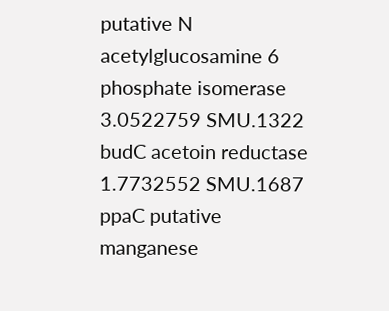putative N acetylglucosamine 6 phosphate isomerase 3.0522759 SMU.1322 budC acetoin reductase 1.7732552 SMU.1687 ppaC putative manganese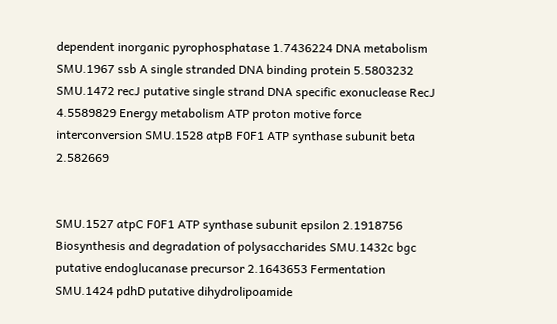dependent inorganic pyrophosphatase 1.7436224 DNA metabolism SMU.1967 ssb A single stranded DNA binding protein 5.5803232 SMU.1472 recJ putative single strand DNA specific exonuclease RecJ 4.5589829 Energy metabolism ATP proton motive force interconversion SMU.1528 atpB F0F1 ATP synthase subunit beta 2.582669


SMU.1527 atpC F0F1 ATP synthase subunit epsilon 2.1918756 Biosynthesis and degradation of polysaccharides SMU.1432c bgc putative endoglucanase precursor 2.1643653 Fermentation SMU.1424 pdhD putative dihydrolipoamide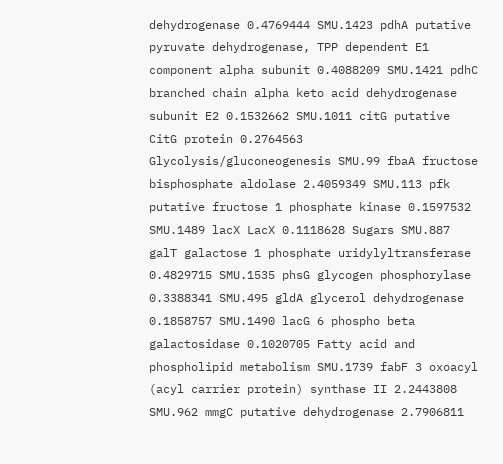dehydrogenase 0.4769444 SMU.1423 pdhA putative pyruvate dehydrogenase, TPP dependent E1 component alpha subunit 0.4088209 SMU.1421 pdhC branched chain alpha keto acid dehydrogenase subunit E2 0.1532662 SMU.1011 citG putative CitG protein 0.2764563 Glycolysis/gluconeogenesis SMU.99 fbaA fructose bisphosphate aldolase 2.4059349 SMU.113 pfk putative fructose 1 phosphate kinase 0.1597532 SMU.1489 lacX LacX 0.1118628 Sugars SMU.887 galT galactose 1 phosphate uridylyltransferase 0.4829715 SMU.1535 phsG glycogen phosphorylase 0.3388341 SMU.495 gldA glycerol dehydrogenase 0.1858757 SMU.1490 lacG 6 phospho beta galactosidase 0.1020705 Fatty acid and phospholipid metabolism SMU.1739 fabF 3 oxoacyl (acyl carrier protein) synthase II 2.2443808 SMU.962 mmgC putative dehydrogenase 2.7906811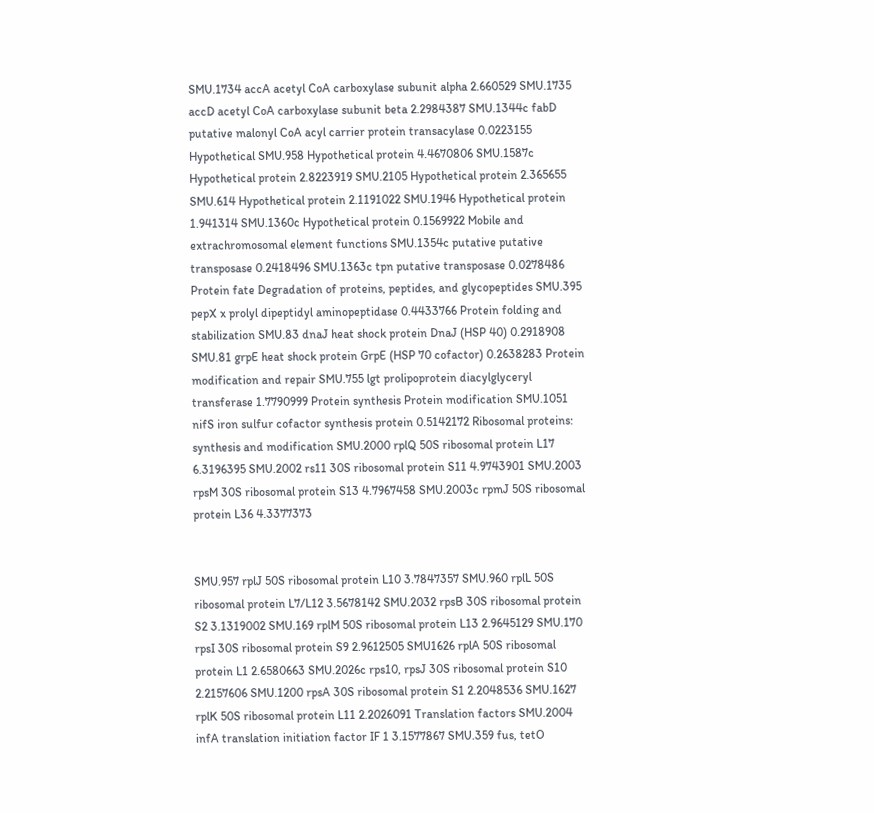SMU.1734 accA acetyl CoA carboxylase subunit alpha 2.660529 SMU.1735 accD acetyl CoA carboxylase subunit beta 2.2984387 SMU.1344c fabD putative malonyl CoA acyl carrier protein transacylase 0.0223155 Hypothetical SMU.958 Hypothetical protein 4.4670806 SMU.1587c Hypothetical protein 2.8223919 SMU.2105 Hypothetical protein 2.365655 SMU.614 Hypothetical protein 2.1191022 SMU.1946 Hypothetical protein 1.941314 SMU.1360c Hypothetical protein 0.1569922 Mobile and extrachromosomal element functions SMU.1354c putative putative transposase 0.2418496 SMU.1363c tpn putative transposase 0.0278486 Protein fate Degradation of proteins, peptides, and glycopeptides SMU.395 pepX x prolyl dipeptidyl aminopeptidase 0.4433766 Protein folding and stabilization SMU.83 dnaJ heat shock protein DnaJ (HSP 40) 0.2918908 SMU.81 grpE heat shock protein GrpE (HSP 70 cofactor) 0.2638283 Protein modification and repair SMU.755 lgt prolipoprotein diacylglyceryl transferase 1.7790999 Protein synthesis Protein modification SMU.1051 nifS iron sulfur cofactor synthesis protein 0.5142172 Ribosomal proteins: synthesis and modification SMU.2000 rplQ 50S ribosomal protein L17 6.3196395 SMU.2002 rs11 30S ribosomal protein S11 4.9743901 SMU.2003 rpsM 30S ribosomal protein S13 4.7967458 SMU.2003c rpmJ 50S ribosomal protein L36 4.3377373


SMU.957 rplJ 50S ribosomal protein L10 3.7847357 SMU.960 rplL 50S ribosomal protein L7/L12 3.5678142 SMU.2032 rpsB 30S ribosomal protein S2 3.1319002 SMU.169 rplM 50S ribosomal protein L13 2.9645129 SMU.170 rpsI 30S ribosomal protein S9 2.9612505 SMU1626 rplA 50S ribosomal protein L1 2.6580663 SMU.2026c rps10, rpsJ 30S ribosomal protein S10 2.2157606 SMU.1200 rpsA 30S ribosomal protein S1 2.2048536 SMU.1627 rplK 50S ribosomal protein L11 2.2026091 Translation factors SMU.2004 infA translation initiation factor IF 1 3.1577867 SMU.359 fus, tetO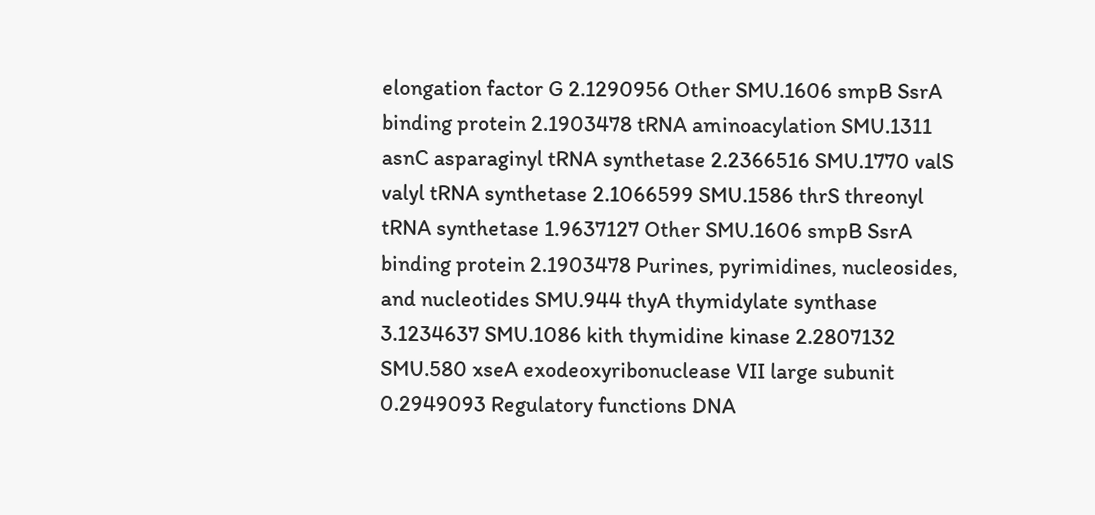elongation factor G 2.1290956 Other SMU.1606 smpB SsrA binding protein 2.1903478 tRNA aminoacylation SMU.1311 asnC asparaginyl tRNA synthetase 2.2366516 SMU.1770 valS valyl tRNA synthetase 2.1066599 SMU.1586 thrS threonyl tRNA synthetase 1.9637127 Other SMU.1606 smpB SsrA binding protein 2.1903478 Purines, pyrimidines, nucleosides, and nucleotides SMU.944 thyA thymidylate synthase 3.1234637 SMU.1086 kith thymidine kinase 2.2807132 SMU.580 xseA exodeoxyribonuclease VII large subunit 0.2949093 Regulatory functions DNA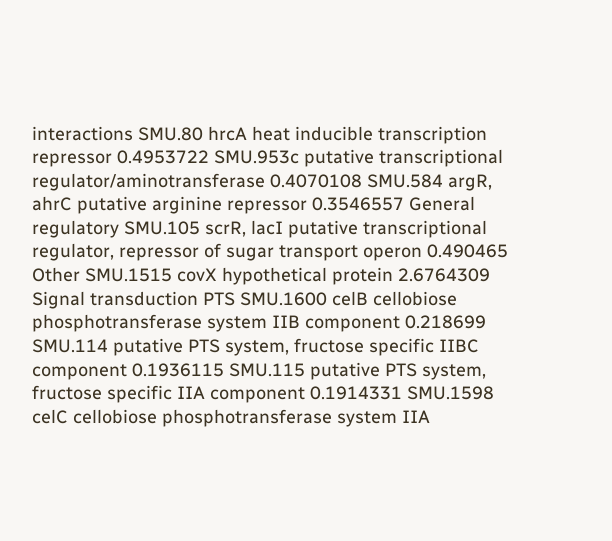interactions SMU.80 hrcA heat inducible transcription repressor 0.4953722 SMU.953c putative transcriptional regulator/aminotransferase 0.4070108 SMU.584 argR, ahrC putative arginine repressor 0.3546557 General regulatory SMU.105 scrR, lacI putative transcriptional regulator, repressor of sugar transport operon 0.490465 Other SMU.1515 covX hypothetical protein 2.6764309 Signal transduction PTS SMU.1600 celB cellobiose phosphotransferase system IIB component 0.218699 SMU.114 putative PTS system, fructose specific IIBC component 0.1936115 SMU.115 putative PTS system, fructose specific IIA component 0.1914331 SMU.1598 celC cellobiose phosphotransferase system IIA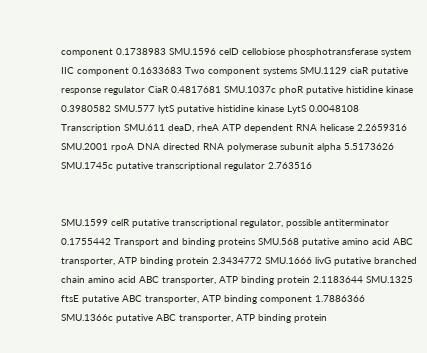component 0.1738983 SMU.1596 celD cellobiose phosphotransferase system IIC component 0.1633683 Two component systems SMU.1129 ciaR putative response regulator CiaR 0.4817681 SMU.1037c phoR putative histidine kinase 0.3980582 SMU.577 lytS putative histidine kinase LytS 0.0048108 Transcription SMU.611 deaD, rheA ATP dependent RNA helicase 2.2659316 SMU.2001 rpoA DNA directed RNA polymerase subunit alpha 5.5173626 SMU.1745c putative transcriptional regulator 2.763516


SMU.1599 celR putative transcriptional regulator, possible antiterminator 0.1755442 Transport and binding proteins SMU.568 putative amino acid ABC transporter, ATP binding protein 2.3434772 SMU.1666 livG putative branched chain amino acid ABC transporter, ATP binding protein 2.1183644 SMU.1325 ftsE putative ABC transporter, ATP binding component 1.7886366 SMU.1366c putative ABC transporter, ATP binding protein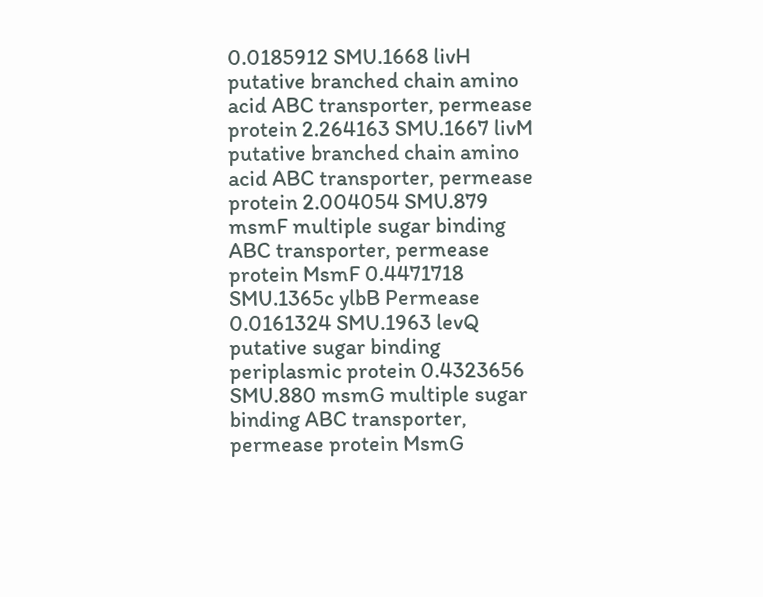0.0185912 SMU.1668 livH putative branched chain amino acid ABC transporter, permease protein 2.264163 SMU.1667 livM putative branched chain amino acid ABC transporter, permease protein 2.004054 SMU.879 msmF multiple sugar binding ABC transporter, permease protein MsmF 0.4471718 SMU.1365c ylbB Permease 0.0161324 SMU.1963 levQ putative sugar binding periplasmic protein 0.4323656 SMU.880 msmG multiple sugar binding ABC transporter, permease protein MsmG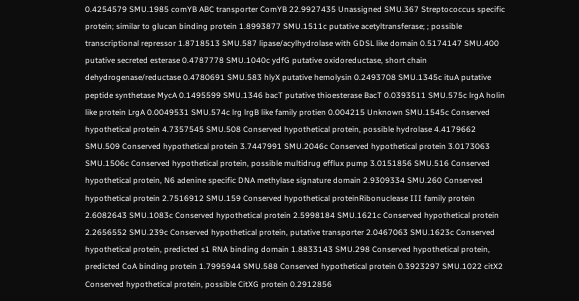0.4254579 SMU.1985 comYB ABC transporter ComYB 22.9927435 Unassigned SMU.367 Streptococcus specific protein; similar to glucan binding protein 1.8993877 SMU.1511c putative acetyltransferase; ; possible transcriptional repressor 1.8718513 SMU.587 lipase/acylhydrolase with GDSL like domain 0.5174147 SMU.400 putative secreted esterase 0.4787778 SMU.1040c ydfG putative oxidoreductase, short chain dehydrogenase/reductase 0.4780691 SMU.583 hlyX putative hemolysin 0.2493708 SMU.1345c ituA putative peptide synthetase MycA 0.1495599 SMU.1346 bacT putative thioesterase BacT 0.0393511 SMU.575c lrgA holin like protein LrgA 0.0049531 SMU.574c lrg lrgB like family protien 0.004215 Unknown SMU.1545c Conserved hypothetical protein 4.7357545 SMU.508 Conserved hypothetical protein, possible hydrolase 4.4179662 SMU.509 Conserved hypothetical protein 3.7447991 SMU.2046c Conserved hypothetical protein 3.0173063 SMU.1506c Conserved hypothetical protein, possible multidrug efflux pump 3.0151856 SMU.516 Conserved hypothetical protein, N6 adenine specific DNA methylase signature domain 2.9309334 SMU.260 Conserved hypothetical protein 2.7516912 SMU.159 Conserved hypothetical proteinRibonuclease III family protein 2.6082643 SMU.1083c Conserved hypothetical protein 2.5998184 SMU.1621c Conserved hypothetical protein 2.2656552 SMU.239c Conserved hypothetical protein, putative transporter 2.0467063 SMU.1623c Conserved hypothetical protein, predicted s1 RNA binding domain 1.8833143 SMU.298 Conserved hypothetical protein, predicted CoA binding protein 1.7995944 SMU.588 Conserved hypothetical protein 0.3923297 SMU.1022 citX2 Conserved hypothetical protein, possible CitXG protein 0.2912856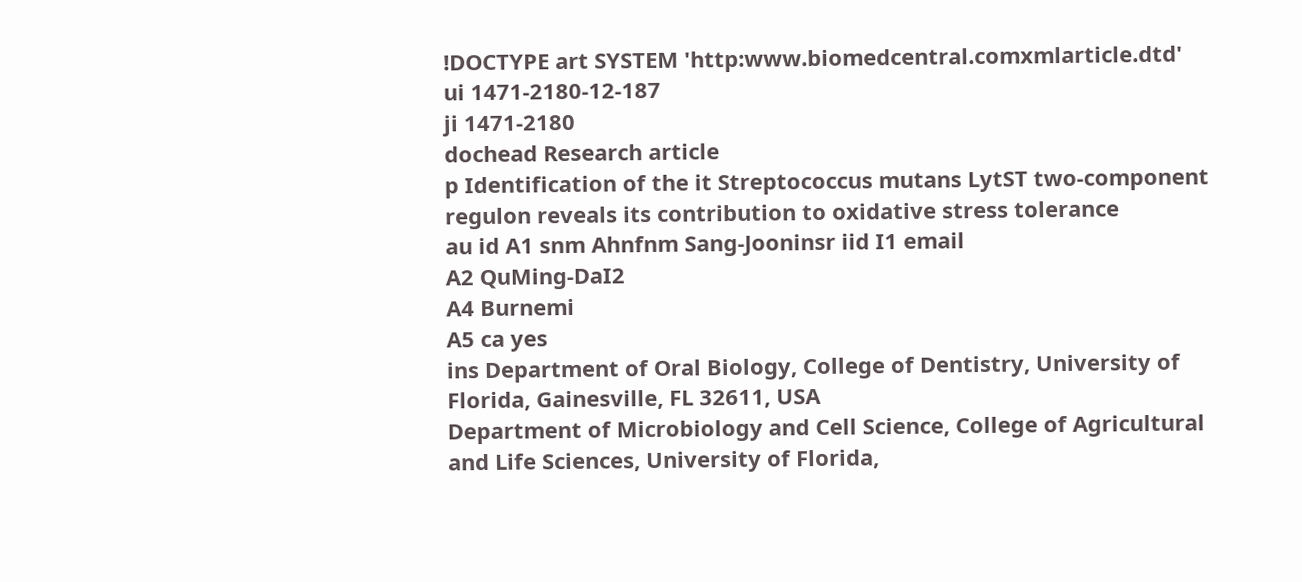!DOCTYPE art SYSTEM 'http:www.biomedcentral.comxmlarticle.dtd'
ui 1471-2180-12-187
ji 1471-2180
dochead Research article
p Identification of the it Streptococcus mutans LytST two-component regulon reveals its contribution to oxidative stress tolerance
au id A1 snm Ahnfnm Sang-Jooninsr iid I1 email
A2 QuMing-DaI2
A4 Burnemi
A5 ca yes
ins Department of Oral Biology, College of Dentistry, University of Florida, Gainesville, FL 32611, USA
Department of Microbiology and Cell Science, College of Agricultural and Life Sciences, University of Florida,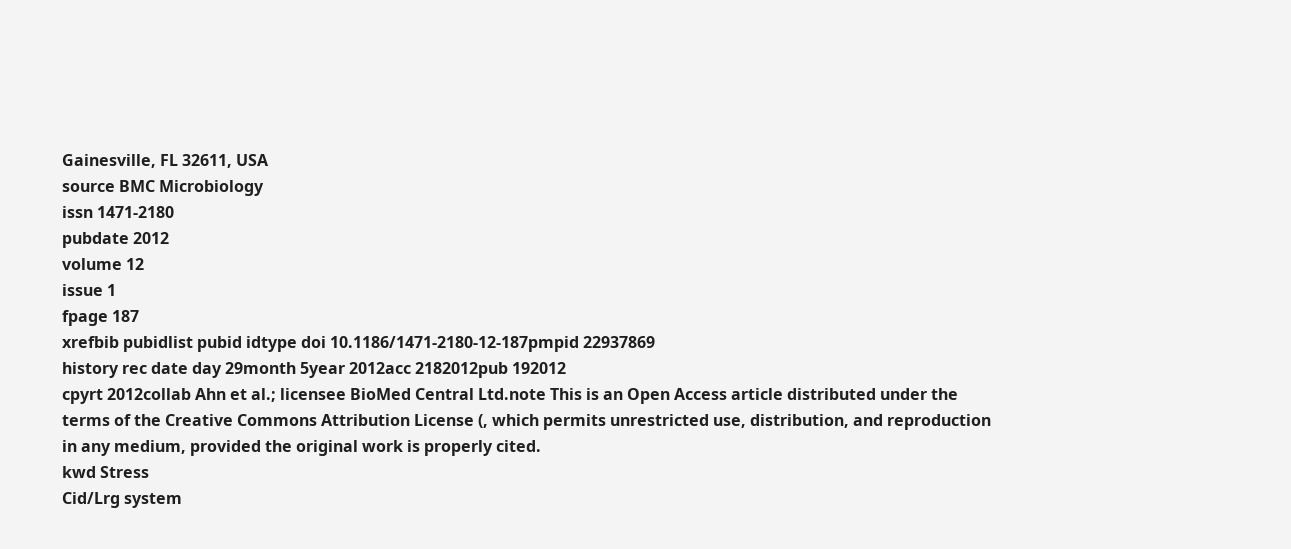Gainesville, FL 32611, USA
source BMC Microbiology
issn 1471-2180
pubdate 2012
volume 12
issue 1
fpage 187
xrefbib pubidlist pubid idtype doi 10.1186/1471-2180-12-187pmpid 22937869
history rec date day 29month 5year 2012acc 2182012pub 192012
cpyrt 2012collab Ahn et al.; licensee BioMed Central Ltd.note This is an Open Access article distributed under the terms of the Creative Commons Attribution License (, which permits unrestricted use, distribution, and reproduction in any medium, provided the original work is properly cited.
kwd Stress
Cid/Lrg system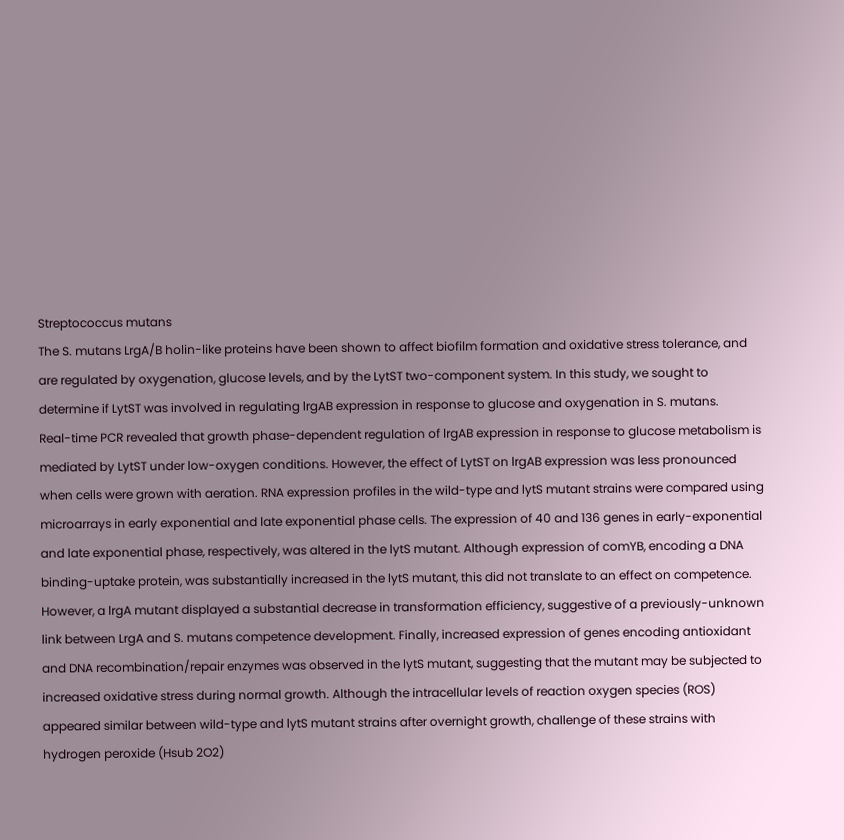Streptococcus mutans
The S. mutans LrgA/B holin-like proteins have been shown to affect biofilm formation and oxidative stress tolerance, and are regulated by oxygenation, glucose levels, and by the LytST two-component system. In this study, we sought to determine if LytST was involved in regulating lrgAB expression in response to glucose and oxygenation in S. mutans.
Real-time PCR revealed that growth phase-dependent regulation of lrgAB expression in response to glucose metabolism is mediated by LytST under low-oxygen conditions. However, the effect of LytST on lrgAB expression was less pronounced when cells were grown with aeration. RNA expression profiles in the wild-type and lytS mutant strains were compared using microarrays in early exponential and late exponential phase cells. The expression of 40 and 136 genes in early-exponential and late exponential phase, respectively, was altered in the lytS mutant. Although expression of comYB, encoding a DNA binding-uptake protein, was substantially increased in the lytS mutant, this did not translate to an effect on competence. However, a lrgA mutant displayed a substantial decrease in transformation efficiency, suggestive of a previously-unknown link between LrgA and S. mutans competence development. Finally, increased expression of genes encoding antioxidant and DNA recombination/repair enzymes was observed in the lytS mutant, suggesting that the mutant may be subjected to increased oxidative stress during normal growth. Although the intracellular levels of reaction oxygen species (ROS) appeared similar between wild-type and lytS mutant strains after overnight growth, challenge of these strains with hydrogen peroxide (Hsub 2O2)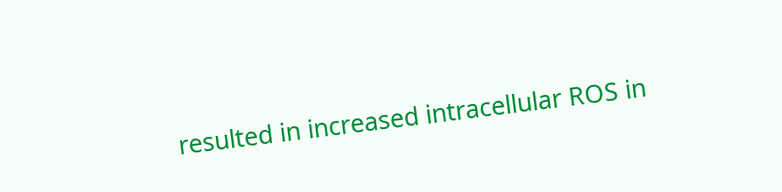resulted in increased intracellular ROS in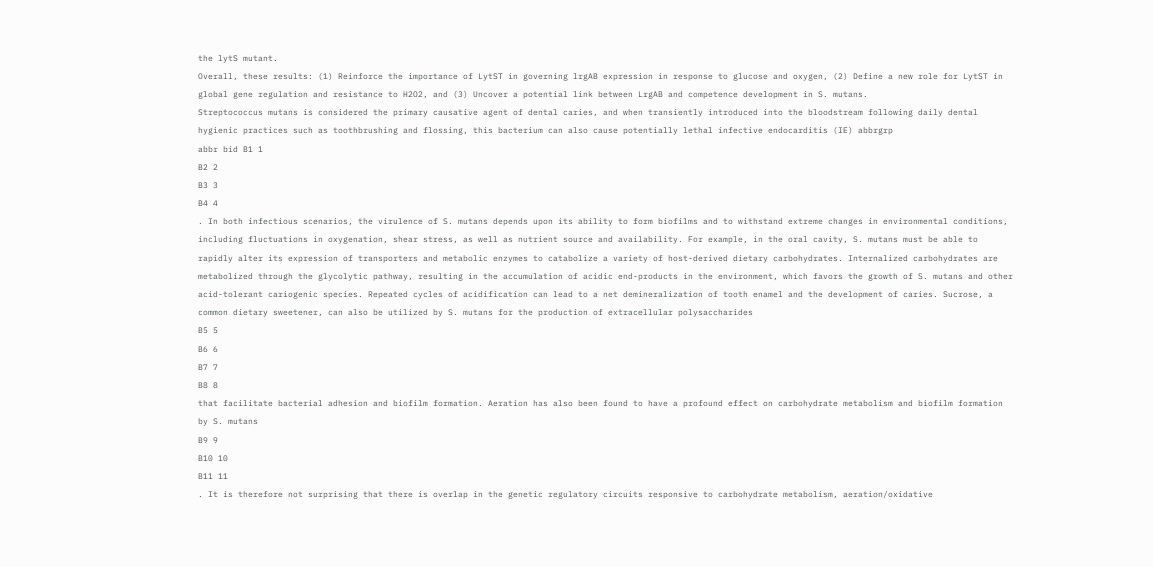the lytS mutant.
Overall, these results: (1) Reinforce the importance of LytST in governing lrgAB expression in response to glucose and oxygen, (2) Define a new role for LytST in global gene regulation and resistance to H2O2, and (3) Uncover a potential link between LrgAB and competence development in S. mutans.
Streptococcus mutans is considered the primary causative agent of dental caries, and when transiently introduced into the bloodstream following daily dental hygienic practices such as toothbrushing and flossing, this bacterium can also cause potentially lethal infective endocarditis (IE) abbrgrp
abbr bid B1 1
B2 2
B3 3
B4 4
. In both infectious scenarios, the virulence of S. mutans depends upon its ability to form biofilms and to withstand extreme changes in environmental conditions, including fluctuations in oxygenation, shear stress, as well as nutrient source and availability. For example, in the oral cavity, S. mutans must be able to rapidly alter its expression of transporters and metabolic enzymes to catabolize a variety of host-derived dietary carbohydrates. Internalized carbohydrates are metabolized through the glycolytic pathway, resulting in the accumulation of acidic end-products in the environment, which favors the growth of S. mutans and other acid-tolerant cariogenic species. Repeated cycles of acidification can lead to a net demineralization of tooth enamel and the development of caries. Sucrose, a common dietary sweetener, can also be utilized by S. mutans for the production of extracellular polysaccharides
B5 5
B6 6
B7 7
B8 8
that facilitate bacterial adhesion and biofilm formation. Aeration has also been found to have a profound effect on carbohydrate metabolism and biofilm formation by S. mutans
B9 9
B10 10
B11 11
. It is therefore not surprising that there is overlap in the genetic regulatory circuits responsive to carbohydrate metabolism, aeration/oxidative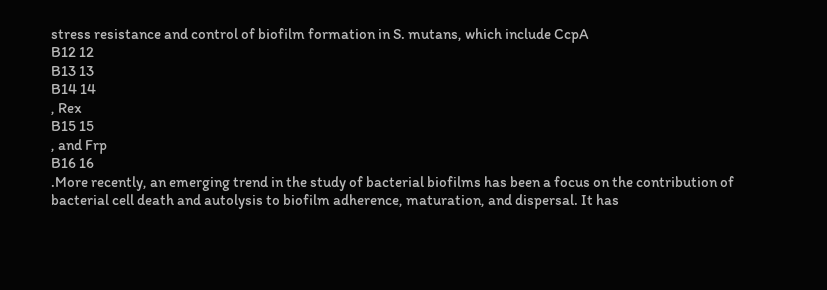stress resistance and control of biofilm formation in S. mutans, which include CcpA
B12 12
B13 13
B14 14
, Rex
B15 15
, and Frp
B16 16
.More recently, an emerging trend in the study of bacterial biofilms has been a focus on the contribution of bacterial cell death and autolysis to biofilm adherence, maturation, and dispersal. It has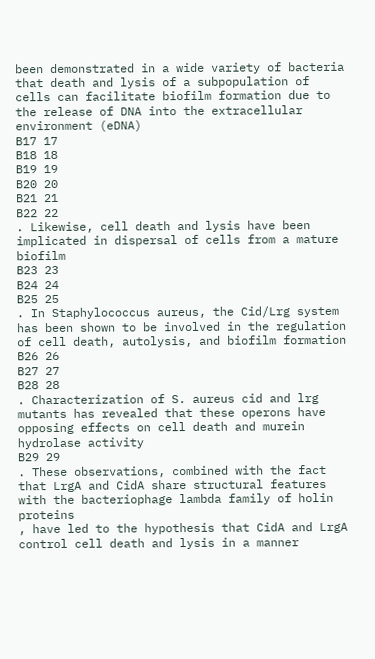been demonstrated in a wide variety of bacteria that death and lysis of a subpopulation of cells can facilitate biofilm formation due to the release of DNA into the extracellular environment (eDNA)
B17 17
B18 18
B19 19
B20 20
B21 21
B22 22
. Likewise, cell death and lysis have been implicated in dispersal of cells from a mature biofilm
B23 23
B24 24
B25 25
. In Staphylococcus aureus, the Cid/Lrg system has been shown to be involved in the regulation of cell death, autolysis, and biofilm formation
B26 26
B27 27
B28 28
. Characterization of S. aureus cid and lrg mutants has revealed that these operons have opposing effects on cell death and murein hydrolase activity
B29 29
. These observations, combined with the fact that LrgA and CidA share structural features with the bacteriophage lambda family of holin proteins
, have led to the hypothesis that CidA and LrgA control cell death and lysis in a manner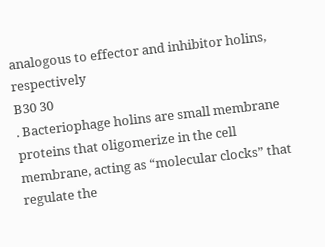analogous to effector and inhibitor holins, respectively
B30 30
. Bacteriophage holins are small membrane proteins that oligomerize in the cell membrane, acting as “molecular clocks” that regulate the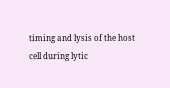timing and lysis of the host cell during lytic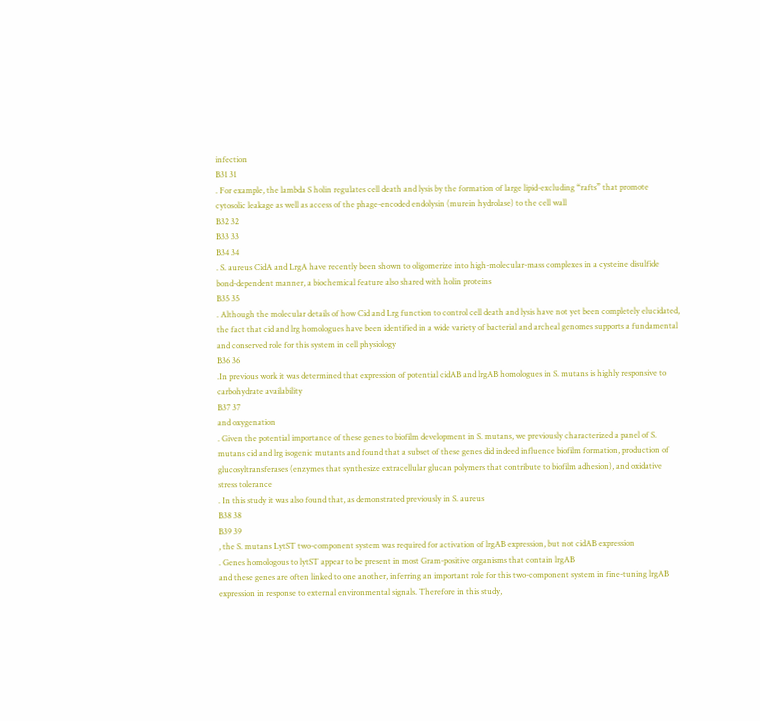infection
B31 31
. For example, the lambda S holin regulates cell death and lysis by the formation of large lipid-excluding “rafts” that promote cytosolic leakage as well as access of the phage-encoded endolysin (murein hydrolase) to the cell wall
B32 32
B33 33
B34 34
. S. aureus CidA and LrgA have recently been shown to oligomerize into high-molecular-mass complexes in a cysteine disulfide bond-dependent manner, a biochemical feature also shared with holin proteins
B35 35
. Although the molecular details of how Cid and Lrg function to control cell death and lysis have not yet been completely elucidated, the fact that cid and lrg homologues have been identified in a wide variety of bacterial and archeal genomes supports a fundamental and conserved role for this system in cell physiology
B36 36
.In previous work it was determined that expression of potential cidAB and lrgAB homologues in S. mutans is highly responsive to carbohydrate availability
B37 37
and oxygenation
. Given the potential importance of these genes to biofilm development in S. mutans, we previously characterized a panel of S. mutans cid and lrg isogenic mutants and found that a subset of these genes did indeed influence biofilm formation, production of glucosyltransferases (enzymes that synthesize extracellular glucan polymers that contribute to biofilm adhesion), and oxidative stress tolerance
. In this study it was also found that, as demonstrated previously in S. aureus
B38 38
B39 39
, the S. mutans LytST two-component system was required for activation of lrgAB expression, but not cidAB expression
. Genes homologous to lytST appear to be present in most Gram-positive organisms that contain lrgAB
and these genes are often linked to one another, inferring an important role for this two-component system in fine-tuning lrgAB expression in response to external environmental signals. Therefore in this study,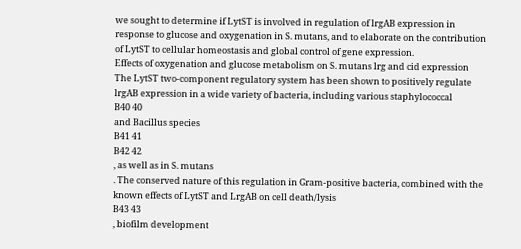we sought to determine if LytST is involved in regulation of lrgAB expression in response to glucose and oxygenation in S. mutans, and to elaborate on the contribution of LytST to cellular homeostasis and global control of gene expression.
Effects of oxygenation and glucose metabolism on S. mutans lrg and cid expression
The LytST two-component regulatory system has been shown to positively regulate lrgAB expression in a wide variety of bacteria, including various staphylococcal
B40 40
and Bacillus species
B41 41
B42 42
, as well as in S. mutans
. The conserved nature of this regulation in Gram-positive bacteria, combined with the known effects of LytST and LrgAB on cell death/lysis
B43 43
, biofilm development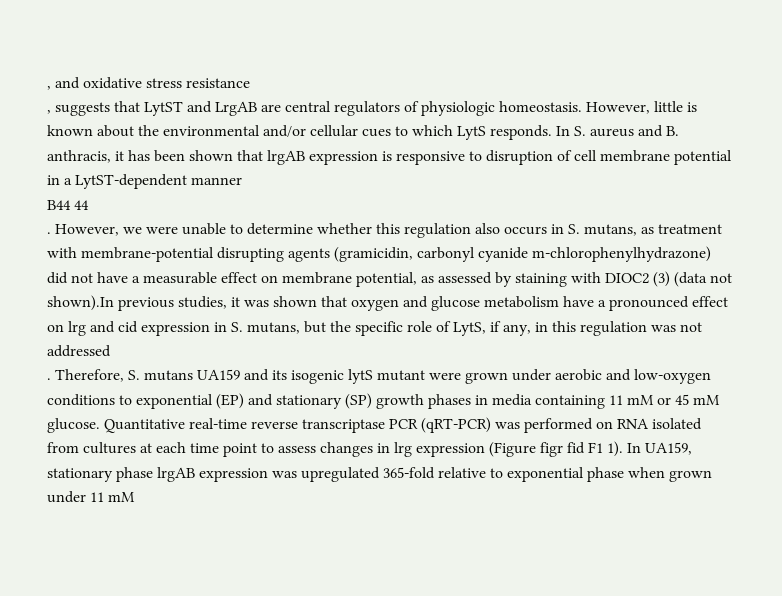, and oxidative stress resistance
, suggests that LytST and LrgAB are central regulators of physiologic homeostasis. However, little is known about the environmental and/or cellular cues to which LytS responds. In S. aureus and B. anthracis, it has been shown that lrgAB expression is responsive to disruption of cell membrane potential in a LytST-dependent manner
B44 44
. However, we were unable to determine whether this regulation also occurs in S. mutans, as treatment with membrane-potential disrupting agents (gramicidin, carbonyl cyanide m-chlorophenylhydrazone) did not have a measurable effect on membrane potential, as assessed by staining with DIOC2 (3) (data not shown).In previous studies, it was shown that oxygen and glucose metabolism have a pronounced effect on lrg and cid expression in S. mutans, but the specific role of LytS, if any, in this regulation was not addressed
. Therefore, S. mutans UA159 and its isogenic lytS mutant were grown under aerobic and low-oxygen conditions to exponential (EP) and stationary (SP) growth phases in media containing 11 mM or 45 mM glucose. Quantitative real-time reverse transcriptase PCR (qRT-PCR) was performed on RNA isolated from cultures at each time point to assess changes in lrg expression (Figure figr fid F1 1). In UA159, stationary phase lrgAB expression was upregulated 365-fold relative to exponential phase when grown under 11 mM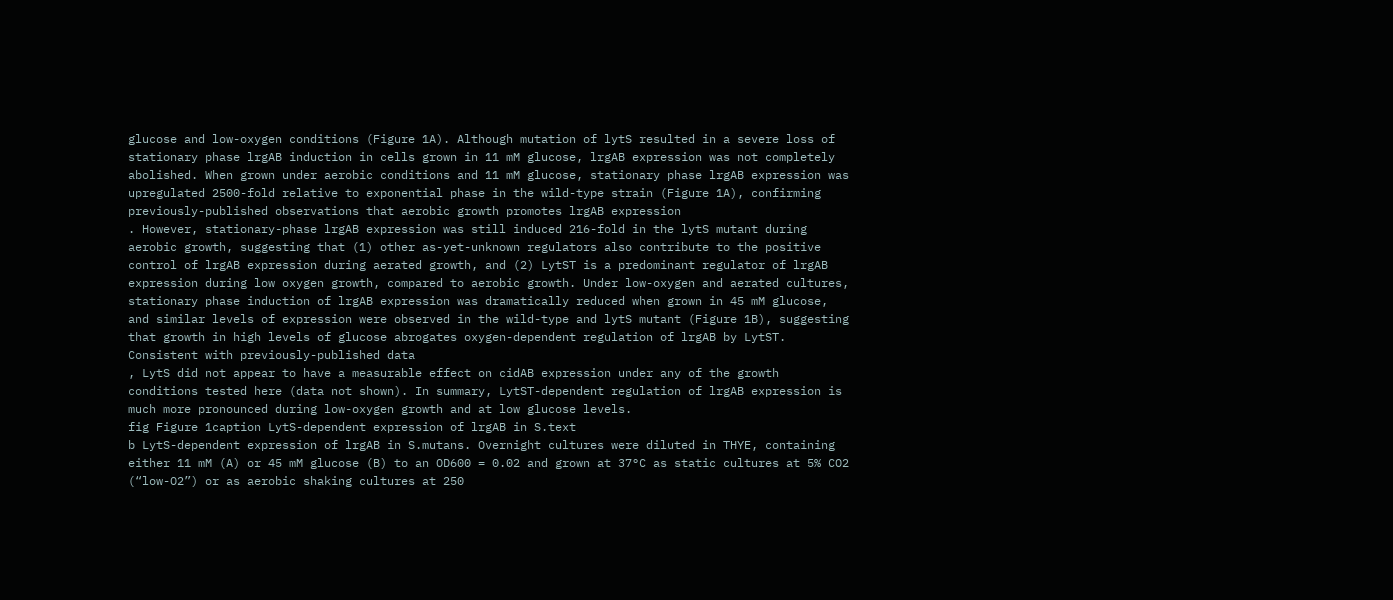glucose and low-oxygen conditions (Figure 1A). Although mutation of lytS resulted in a severe loss of stationary phase lrgAB induction in cells grown in 11 mM glucose, lrgAB expression was not completely abolished. When grown under aerobic conditions and 11 mM glucose, stationary phase lrgAB expression was upregulated 2500-fold relative to exponential phase in the wild-type strain (Figure 1A), confirming previously-published observations that aerobic growth promotes lrgAB expression
. However, stationary-phase lrgAB expression was still induced 216-fold in the lytS mutant during aerobic growth, suggesting that (1) other as-yet-unknown regulators also contribute to the positive control of lrgAB expression during aerated growth, and (2) LytST is a predominant regulator of lrgAB expression during low oxygen growth, compared to aerobic growth. Under low-oxygen and aerated cultures, stationary phase induction of lrgAB expression was dramatically reduced when grown in 45 mM glucose, and similar levels of expression were observed in the wild-type and lytS mutant (Figure 1B), suggesting that growth in high levels of glucose abrogates oxygen-dependent regulation of lrgAB by LytST. Consistent with previously-published data
, LytS did not appear to have a measurable effect on cidAB expression under any of the growth conditions tested here (data not shown). In summary, LytST-dependent regulation of lrgAB expression is much more pronounced during low-oxygen growth and at low glucose levels.
fig Figure 1caption LytS-dependent expression of lrgAB in S.text
b LytS-dependent expression of lrgAB in S.mutans. Overnight cultures were diluted in THYE, containing either 11 mM (A) or 45 mM glucose (B) to an OD600 = 0.02 and grown at 37°C as static cultures at 5% CO2 (“low-O2”) or as aerobic shaking cultures at 250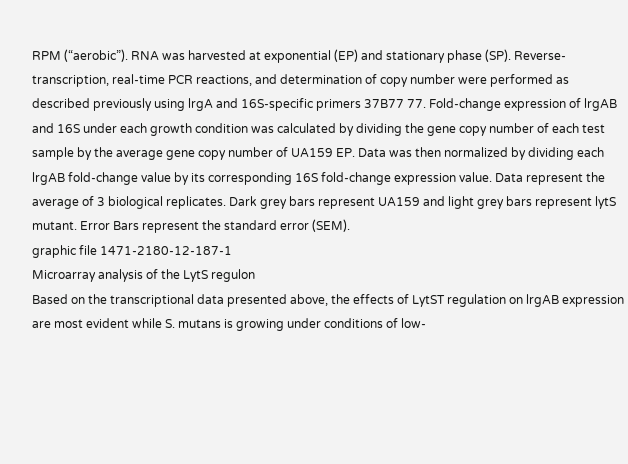RPM (“aerobic”). RNA was harvested at exponential (EP) and stationary phase (SP). Reverse-transcription, real-time PCR reactions, and determination of copy number were performed as described previously using lrgA and 16S-specific primers 37B77 77. Fold-change expression of lrgAB and 16S under each growth condition was calculated by dividing the gene copy number of each test sample by the average gene copy number of UA159 EP. Data was then normalized by dividing each lrgAB fold-change value by its corresponding 16S fold-change expression value. Data represent the average of 3 biological replicates. Dark grey bars represent UA159 and light grey bars represent lytS mutant. Error Bars represent the standard error (SEM).
graphic file 1471-2180-12-187-1
Microarray analysis of the LytS regulon
Based on the transcriptional data presented above, the effects of LytST regulation on lrgAB expression are most evident while S. mutans is growing under conditions of low-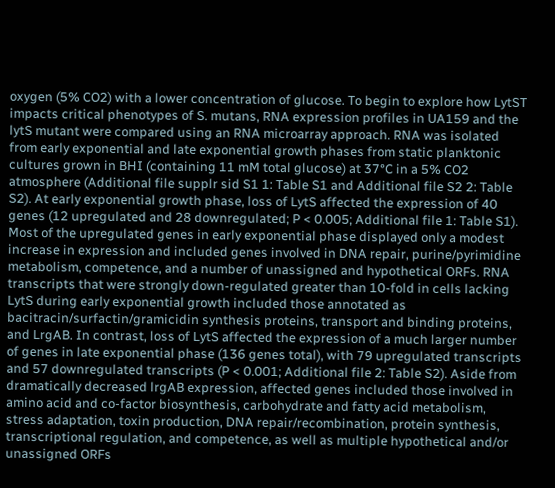oxygen (5% CO2) with a lower concentration of glucose. To begin to explore how LytST impacts critical phenotypes of S. mutans, RNA expression profiles in UA159 and the lytS mutant were compared using an RNA microarray approach. RNA was isolated from early exponential and late exponential growth phases from static planktonic cultures grown in BHI (containing 11 mM total glucose) at 37°C in a 5% CO2 atmosphere (Additional file supplr sid S1 1: Table S1 and Additional file S2 2: Table S2). At early exponential growth phase, loss of LytS affected the expression of 40 genes (12 upregulated and 28 downregulated; P < 0.005; Additional file 1: Table S1). Most of the upregulated genes in early exponential phase displayed only a modest increase in expression and included genes involved in DNA repair, purine/pyrimidine metabolism, competence, and a number of unassigned and hypothetical ORFs. RNA transcripts that were strongly down-regulated greater than 10-fold in cells lacking LytS during early exponential growth included those annotated as bacitracin/surfactin/gramicidin synthesis proteins, transport and binding proteins, and LrgAB. In contrast, loss of LytS affected the expression of a much larger number of genes in late exponential phase (136 genes total), with 79 upregulated transcripts and 57 downregulated transcripts (P < 0.001; Additional file 2: Table S2). Aside from dramatically decreased lrgAB expression, affected genes included those involved in amino acid and co-factor biosynthesis, carbohydrate and fatty acid metabolism, stress adaptation, toxin production, DNA repair/recombination, protein synthesis, transcriptional regulation, and competence, as well as multiple hypothetical and/or unassigned ORFs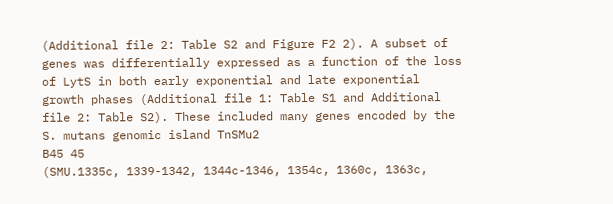(Additional file 2: Table S2 and Figure F2 2). A subset of genes was differentially expressed as a function of the loss of LytS in both early exponential and late exponential growth phases (Additional file 1: Table S1 and Additional file 2: Table S2). These included many genes encoded by the S. mutans genomic island TnSMu2
B45 45
(SMU.1335c, 1339-1342, 1344c-1346, 1354c, 1360c, 1363c,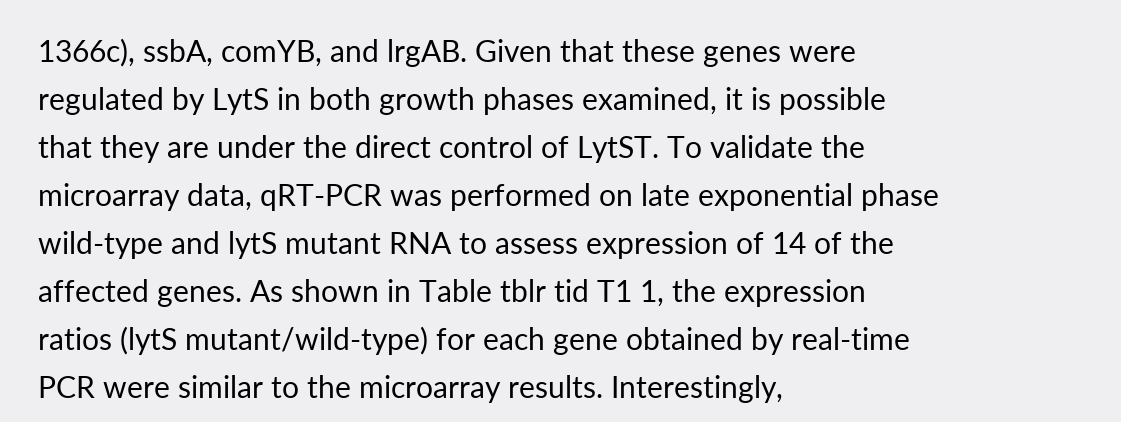1366c), ssbA, comYB, and lrgAB. Given that these genes were regulated by LytS in both growth phases examined, it is possible that they are under the direct control of LytST. To validate the microarray data, qRT-PCR was performed on late exponential phase wild-type and lytS mutant RNA to assess expression of 14 of the affected genes. As shown in Table tblr tid T1 1, the expression ratios (lytS mutant/wild-type) for each gene obtained by real-time PCR were similar to the microarray results. Interestingly,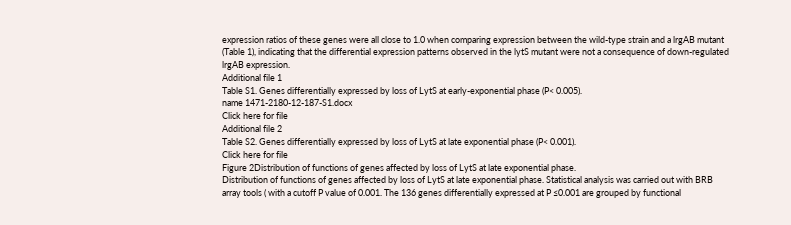expression ratios of these genes were all close to 1.0 when comparing expression between the wild-type strain and a lrgAB mutant (Table 1), indicating that the differential expression patterns observed in the lytS mutant were not a consequence of down-regulated lrgAB expression.
Additional file 1
Table S1. Genes differentially expressed by loss of LytS at early-exponential phase (P< 0.005).
name 1471-2180-12-187-S1.docx
Click here for file
Additional file 2
Table S2. Genes differentially expressed by loss of LytS at late exponential phase (P< 0.001).
Click here for file
Figure 2Distribution of functions of genes affected by loss of LytS at late exponential phase.
Distribution of functions of genes affected by loss of LytS at late exponential phase. Statistical analysis was carried out with BRB array tools ( with a cutoff P value of 0.001. The 136 genes differentially expressed at P ≤0.001 are grouped by functional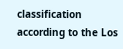classification according to the Los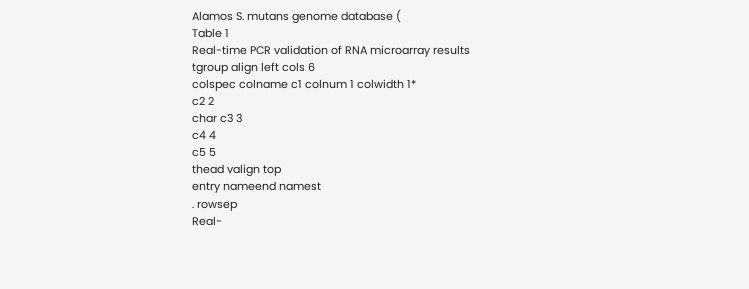Alamos S. mutans genome database (
Table 1
Real-time PCR validation of RNA microarray results
tgroup align left cols 6
colspec colname c1 colnum 1 colwidth 1*
c2 2
char c3 3
c4 4
c5 5
thead valign top
entry nameend namest
. rowsep
Real-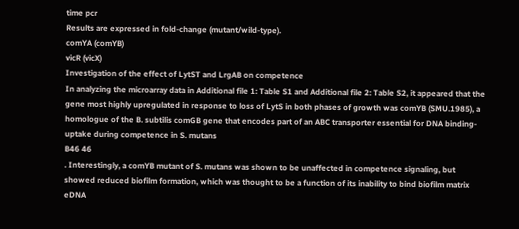time pcr
Results are expressed in fold-change (mutant/wild-type).
comYA (comYB)
vicR (vicX)
Investigation of the effect of LytST and LrgAB on competence
In analyzing the microarray data in Additional file 1: Table S1 and Additional file 2: Table S2, it appeared that the gene most highly upregulated in response to loss of LytS in both phases of growth was comYB (SMU.1985), a homologue of the B. subtilis comGB gene that encodes part of an ABC transporter essential for DNA binding-uptake during competence in S. mutans
B46 46
. Interestingly, a comYB mutant of S. mutans was shown to be unaffected in competence signaling, but showed reduced biofilm formation, which was thought to be a function of its inability to bind biofilm matrix eDNA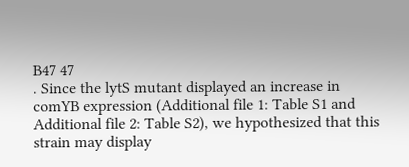B47 47
. Since the lytS mutant displayed an increase in comYB expression (Additional file 1: Table S1 and Additional file 2: Table S2), we hypothesized that this strain may display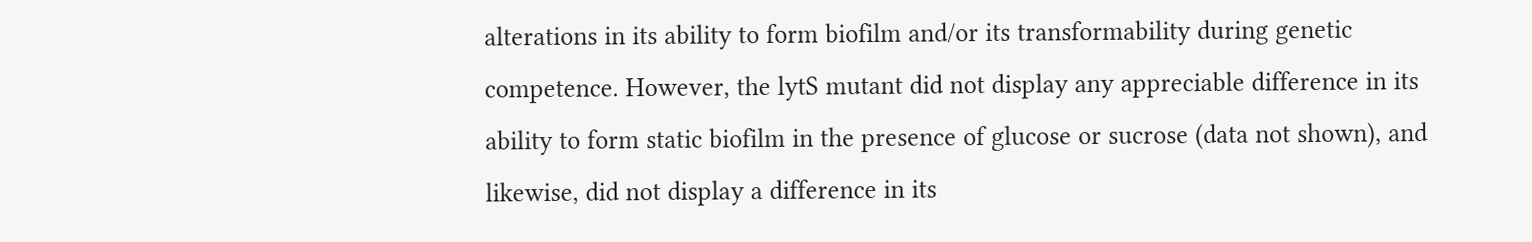alterations in its ability to form biofilm and/or its transformability during genetic competence. However, the lytS mutant did not display any appreciable difference in its ability to form static biofilm in the presence of glucose or sucrose (data not shown), and likewise, did not display a difference in its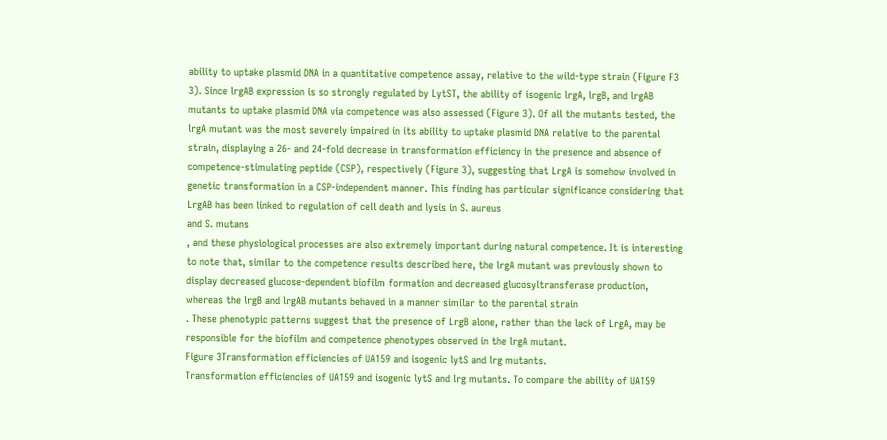ability to uptake plasmid DNA in a quantitative competence assay, relative to the wild-type strain (Figure F3 3). Since lrgAB expression is so strongly regulated by LytST, the ability of isogenic lrgA, lrgB, and lrgAB mutants to uptake plasmid DNA via competence was also assessed (Figure 3). Of all the mutants tested, the lrgA mutant was the most severely impaired in its ability to uptake plasmid DNA relative to the parental strain, displaying a 26- and 24-fold decrease in transformation efficiency in the presence and absence of competence-stimulating peptide (CSP), respectively (Figure 3), suggesting that LrgA is somehow involved in genetic transformation in a CSP-independent manner. This finding has particular significance considering that LrgAB has been linked to regulation of cell death and lysis in S. aureus
and S. mutans
, and these physiological processes are also extremely important during natural competence. It is interesting to note that, similar to the competence results described here, the lrgA mutant was previously shown to display decreased glucose-dependent biofilm formation and decreased glucosyltransferase production, whereas the lrgB and lrgAB mutants behaved in a manner similar to the parental strain
. These phenotypic patterns suggest that the presence of LrgB alone, rather than the lack of LrgA, may be responsible for the biofilm and competence phenotypes observed in the lrgA mutant.
Figure 3Transformation efficiencies of UA159 and isogenic lytS and lrg mutants.
Transformation efficiencies of UA159 and isogenic lytS and lrg mutants. To compare the ability of UA159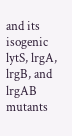and its isogenic lytS, lrgA, lrgB, and lrgAB mutants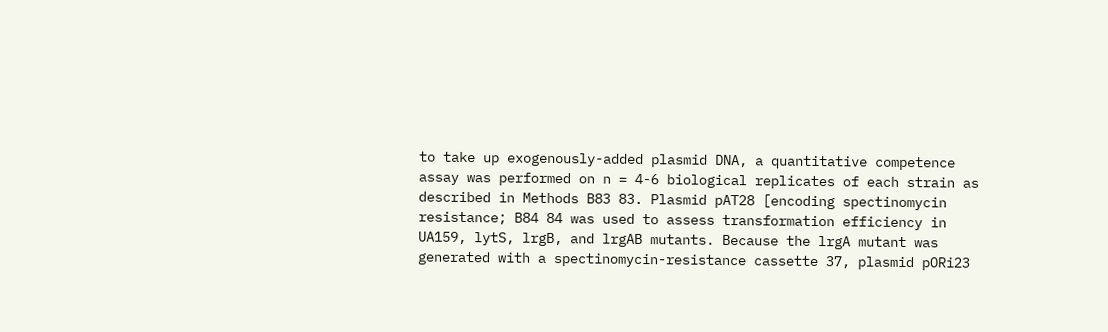to take up exogenously-added plasmid DNA, a quantitative competence assay was performed on n = 4-6 biological replicates of each strain as described in Methods B83 83. Plasmid pAT28 [encoding spectinomycin resistance; B84 84 was used to assess transformation efficiency in UA159, lytS, lrgB, and lrgAB mutants. Because the lrgA mutant was generated with a spectinomycin-resistance cassette 37, plasmid pORi23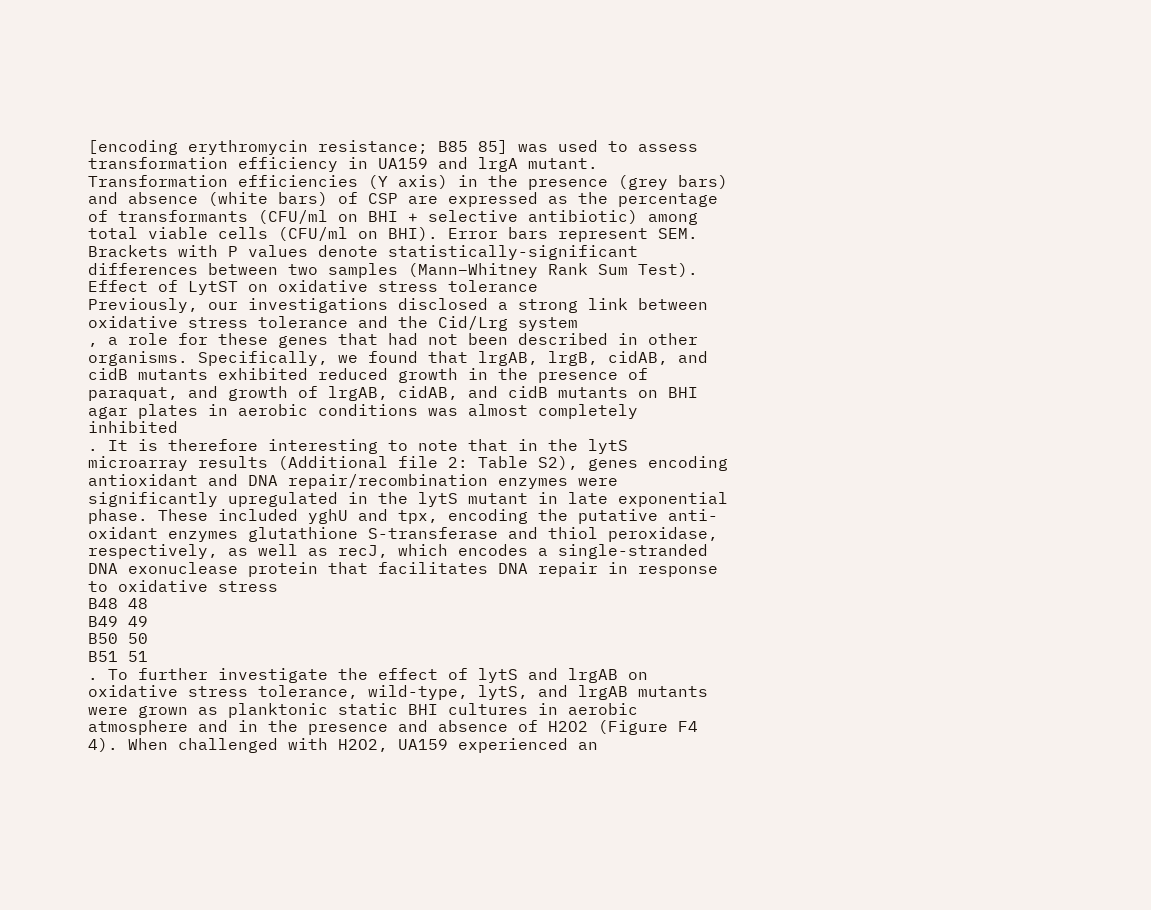[encoding erythromycin resistance; B85 85] was used to assess transformation efficiency in UA159 and lrgA mutant. Transformation efficiencies (Y axis) in the presence (grey bars) and absence (white bars) of CSP are expressed as the percentage of transformants (CFU/ml on BHI + selective antibiotic) among total viable cells (CFU/ml on BHI). Error bars represent SEM. Brackets with P values denote statistically-significant differences between two samples (Mann–Whitney Rank Sum Test).
Effect of LytST on oxidative stress tolerance
Previously, our investigations disclosed a strong link between oxidative stress tolerance and the Cid/Lrg system
, a role for these genes that had not been described in other organisms. Specifically, we found that lrgAB, lrgB, cidAB, and cidB mutants exhibited reduced growth in the presence of paraquat, and growth of lrgAB, cidAB, and cidB mutants on BHI agar plates in aerobic conditions was almost completely inhibited
. It is therefore interesting to note that in the lytS microarray results (Additional file 2: Table S2), genes encoding antioxidant and DNA repair/recombination enzymes were significantly upregulated in the lytS mutant in late exponential phase. These included yghU and tpx, encoding the putative anti-oxidant enzymes glutathione S-transferase and thiol peroxidase, respectively, as well as recJ, which encodes a single-stranded DNA exonuclease protein that facilitates DNA repair in response to oxidative stress
B48 48
B49 49
B50 50
B51 51
. To further investigate the effect of lytS and lrgAB on oxidative stress tolerance, wild-type, lytS, and lrgAB mutants were grown as planktonic static BHI cultures in aerobic atmosphere and in the presence and absence of H2O2 (Figure F4 4). When challenged with H2O2, UA159 experienced an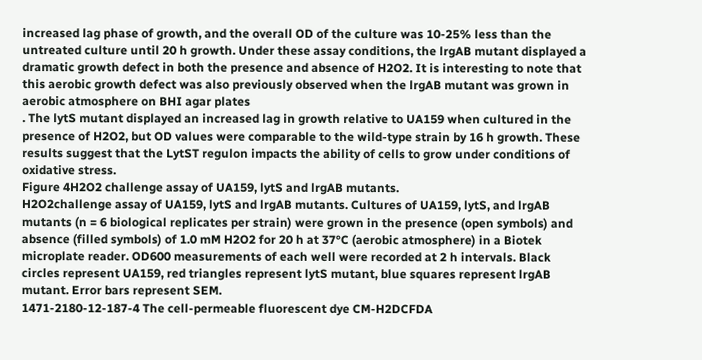increased lag phase of growth, and the overall OD of the culture was 10-25% less than the untreated culture until 20 h growth. Under these assay conditions, the lrgAB mutant displayed a dramatic growth defect in both the presence and absence of H2O2. It is interesting to note that this aerobic growth defect was also previously observed when the lrgAB mutant was grown in aerobic atmosphere on BHI agar plates
. The lytS mutant displayed an increased lag in growth relative to UA159 when cultured in the presence of H2O2, but OD values were comparable to the wild-type strain by 16 h growth. These results suggest that the LytST regulon impacts the ability of cells to grow under conditions of oxidative stress.
Figure 4H2O2 challenge assay of UA159, lytS and lrgAB mutants.
H2O2challenge assay of UA159, lytS and lrgAB mutants. Cultures of UA159, lytS, and lrgAB mutants (n = 6 biological replicates per strain) were grown in the presence (open symbols) and absence (filled symbols) of 1.0 mM H2O2 for 20 h at 37°C (aerobic atmosphere) in a Biotek microplate reader. OD600 measurements of each well were recorded at 2 h intervals. Black circles represent UA159, red triangles represent lytS mutant, blue squares represent lrgAB mutant. Error bars represent SEM.
1471-2180-12-187-4 The cell-permeable fluorescent dye CM-H2DCFDA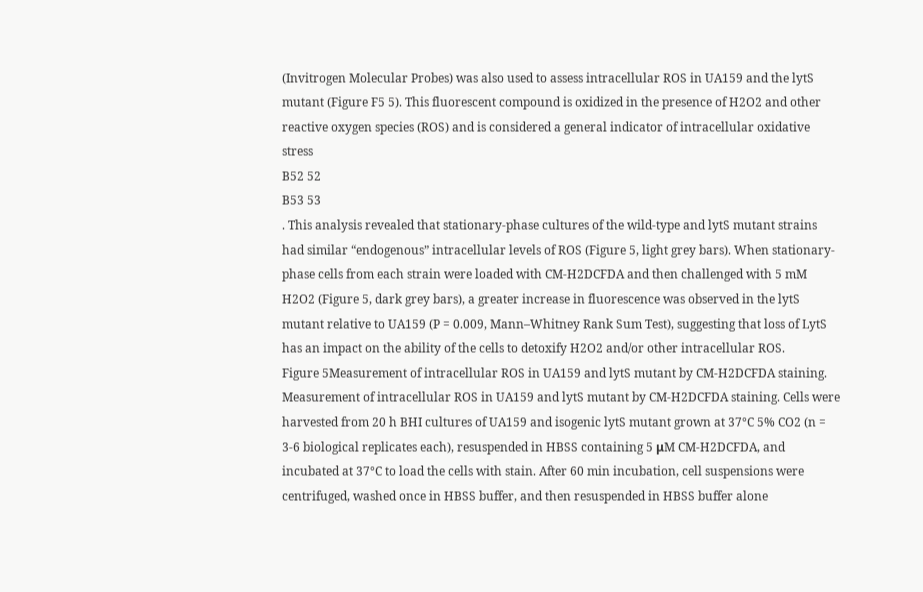(Invitrogen Molecular Probes) was also used to assess intracellular ROS in UA159 and the lytS mutant (Figure F5 5). This fluorescent compound is oxidized in the presence of H2O2 and other reactive oxygen species (ROS) and is considered a general indicator of intracellular oxidative stress
B52 52
B53 53
. This analysis revealed that stationary-phase cultures of the wild-type and lytS mutant strains had similar “endogenous” intracellular levels of ROS (Figure 5, light grey bars). When stationary-phase cells from each strain were loaded with CM-H2DCFDA and then challenged with 5 mM H2O2 (Figure 5, dark grey bars), a greater increase in fluorescence was observed in the lytS mutant relative to UA159 (P = 0.009, Mann–Whitney Rank Sum Test), suggesting that loss of LytS has an impact on the ability of the cells to detoxify H2O2 and/or other intracellular ROS.
Figure 5Measurement of intracellular ROS in UA159 and lytS mutant by CM-H2DCFDA staining.
Measurement of intracellular ROS in UA159 and lytS mutant by CM-H2DCFDA staining. Cells were harvested from 20 h BHI cultures of UA159 and isogenic lytS mutant grown at 37°C 5% CO2 (n = 3-6 biological replicates each), resuspended in HBSS containing 5 μM CM-H2DCFDA, and incubated at 37°C to load the cells with stain. After 60 min incubation, cell suspensions were centrifuged, washed once in HBSS buffer, and then resuspended in HBSS buffer alone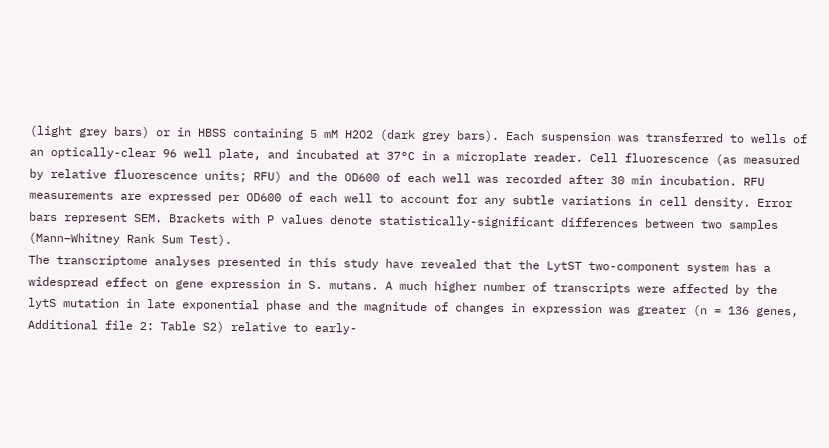(light grey bars) or in HBSS containing 5 mM H2O2 (dark grey bars). Each suspension was transferred to wells of an optically-clear 96 well plate, and incubated at 37°C in a microplate reader. Cell fluorescence (as measured by relative fluorescence units; RFU) and the OD600 of each well was recorded after 30 min incubation. RFU measurements are expressed per OD600 of each well to account for any subtle variations in cell density. Error bars represent SEM. Brackets with P values denote statistically-significant differences between two samples (Mann–Whitney Rank Sum Test).
The transcriptome analyses presented in this study have revealed that the LytST two-component system has a widespread effect on gene expression in S. mutans. A much higher number of transcripts were affected by the lytS mutation in late exponential phase and the magnitude of changes in expression was greater (n = 136 genes, Additional file 2: Table S2) relative to early-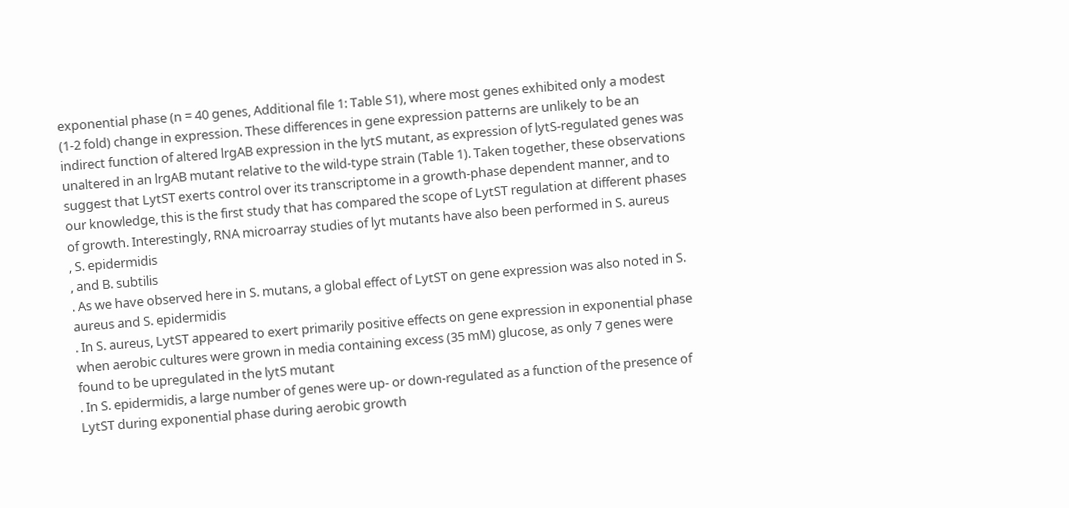exponential phase (n = 40 genes, Additional file 1: Table S1), where most genes exhibited only a modest (1-2 fold) change in expression. These differences in gene expression patterns are unlikely to be an indirect function of altered lrgAB expression in the lytS mutant, as expression of lytS-regulated genes was unaltered in an lrgAB mutant relative to the wild-type strain (Table 1). Taken together, these observations suggest that LytST exerts control over its transcriptome in a growth-phase dependent manner, and to our knowledge, this is the first study that has compared the scope of LytST regulation at different phases of growth. Interestingly, RNA microarray studies of lyt mutants have also been performed in S. aureus
, S. epidermidis
, and B. subtilis
. As we have observed here in S. mutans, a global effect of LytST on gene expression was also noted in S. aureus and S. epidermidis
. In S. aureus, LytST appeared to exert primarily positive effects on gene expression in exponential phase when aerobic cultures were grown in media containing excess (35 mM) glucose, as only 7 genes were found to be upregulated in the lytS mutant
. In S. epidermidis, a large number of genes were up- or down-regulated as a function of the presence of LytST during exponential phase during aerobic growth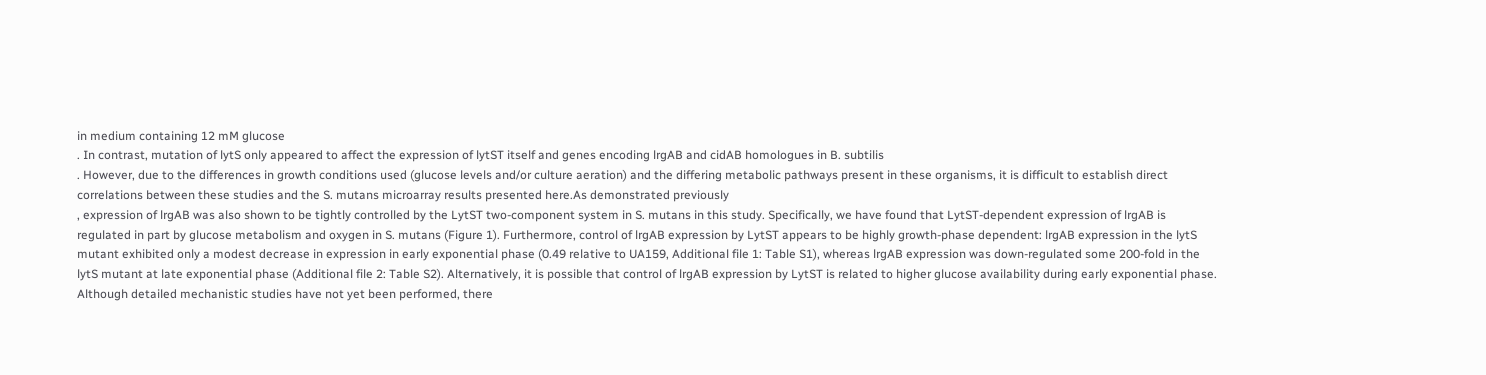in medium containing 12 mM glucose
. In contrast, mutation of lytS only appeared to affect the expression of lytST itself and genes encoding lrgAB and cidAB homologues in B. subtilis
. However, due to the differences in growth conditions used (glucose levels and/or culture aeration) and the differing metabolic pathways present in these organisms, it is difficult to establish direct correlations between these studies and the S. mutans microarray results presented here.As demonstrated previously
, expression of lrgAB was also shown to be tightly controlled by the LytST two-component system in S. mutans in this study. Specifically, we have found that LytST-dependent expression of lrgAB is regulated in part by glucose metabolism and oxygen in S. mutans (Figure 1). Furthermore, control of lrgAB expression by LytST appears to be highly growth-phase dependent: lrgAB expression in the lytS mutant exhibited only a modest decrease in expression in early exponential phase (0.49 relative to UA159, Additional file 1: Table S1), whereas lrgAB expression was down-regulated some 200-fold in the lytS mutant at late exponential phase (Additional file 2: Table S2). Alternatively, it is possible that control of lrgAB expression by LytST is related to higher glucose availability during early exponential phase. Although detailed mechanistic studies have not yet been performed, there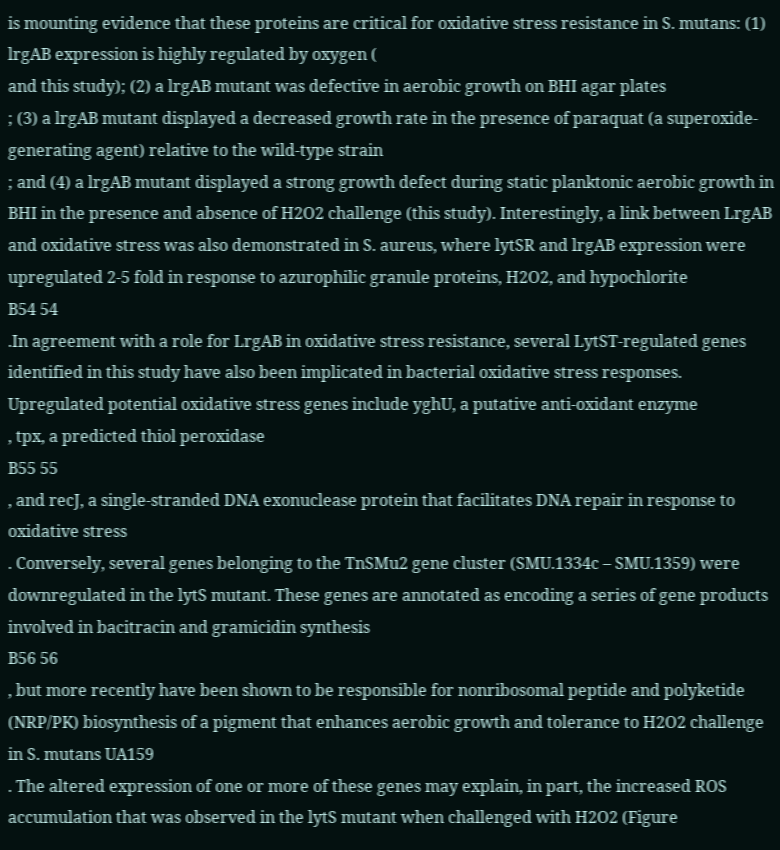is mounting evidence that these proteins are critical for oxidative stress resistance in S. mutans: (1) lrgAB expression is highly regulated by oxygen (
and this study); (2) a lrgAB mutant was defective in aerobic growth on BHI agar plates
; (3) a lrgAB mutant displayed a decreased growth rate in the presence of paraquat (a superoxide-generating agent) relative to the wild-type strain
; and (4) a lrgAB mutant displayed a strong growth defect during static planktonic aerobic growth in BHI in the presence and absence of H2O2 challenge (this study). Interestingly, a link between LrgAB and oxidative stress was also demonstrated in S. aureus, where lytSR and lrgAB expression were upregulated 2-5 fold in response to azurophilic granule proteins, H2O2, and hypochlorite
B54 54
.In agreement with a role for LrgAB in oxidative stress resistance, several LytST-regulated genes identified in this study have also been implicated in bacterial oxidative stress responses. Upregulated potential oxidative stress genes include yghU, a putative anti-oxidant enzyme
, tpx, a predicted thiol peroxidase
B55 55
, and recJ, a single-stranded DNA exonuclease protein that facilitates DNA repair in response to oxidative stress
. Conversely, several genes belonging to the TnSMu2 gene cluster (SMU.1334c – SMU.1359) were downregulated in the lytS mutant. These genes are annotated as encoding a series of gene products involved in bacitracin and gramicidin synthesis
B56 56
, but more recently have been shown to be responsible for nonribosomal peptide and polyketide (NRP/PK) biosynthesis of a pigment that enhances aerobic growth and tolerance to H2O2 challenge in S. mutans UA159
. The altered expression of one or more of these genes may explain, in part, the increased ROS accumulation that was observed in the lytS mutant when challenged with H2O2 (Figure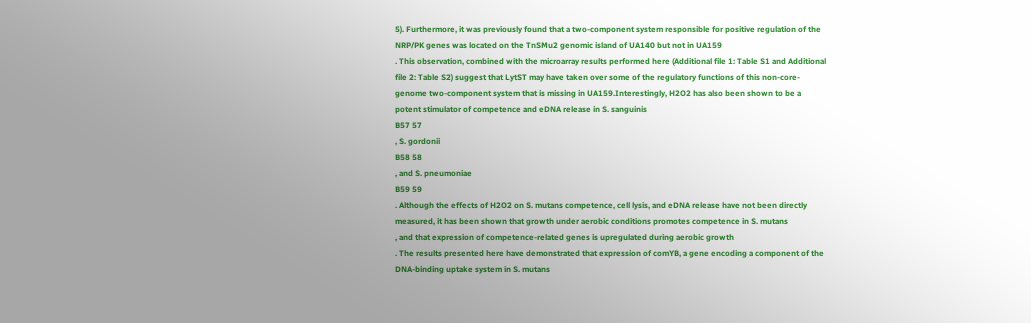5). Furthermore, it was previously found that a two-component system responsible for positive regulation of the NRP/PK genes was located on the TnSMu2 genomic island of UA140 but not in UA159
. This observation, combined with the microarray results performed here (Additional file 1: Table S1 and Additional file 2: Table S2) suggest that LytST may have taken over some of the regulatory functions of this non-core-genome two-component system that is missing in UA159.Interestingly, H2O2 has also been shown to be a potent stimulator of competence and eDNA release in S. sanguinis
B57 57
, S. gordonii
B58 58
, and S. pneumoniae
B59 59
. Although the effects of H2O2 on S. mutans competence, cell lysis, and eDNA release have not been directly measured, it has been shown that growth under aerobic conditions promotes competence in S. mutans
, and that expression of competence-related genes is upregulated during aerobic growth
. The results presented here have demonstrated that expression of comYB, a gene encoding a component of the DNA-binding uptake system in S. mutans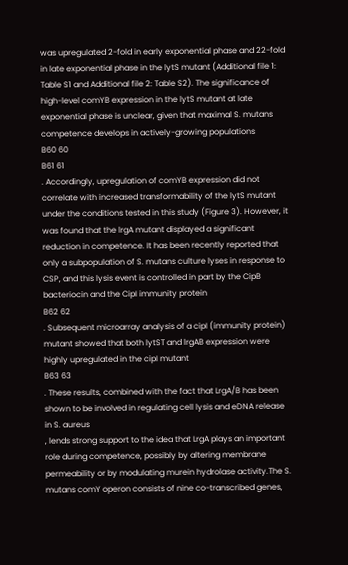was upregulated 2-fold in early exponential phase and 22-fold in late exponential phase in the lytS mutant (Additional file 1: Table S1 and Additional file 2: Table S2). The significance of high-level comYB expression in the lytS mutant at late exponential phase is unclear, given that maximal S. mutans competence develops in actively-growing populations
B60 60
B61 61
. Accordingly, upregulation of comYB expression did not correlate with increased transformability of the lytS mutant under the conditions tested in this study (Figure 3). However, it was found that the lrgA mutant displayed a significant reduction in competence. It has been recently reported that only a subpopulation of S. mutans culture lyses in response to CSP, and this lysis event is controlled in part by the CipB bacteriocin and the CipI immunity protein
B62 62
. Subsequent microarray analysis of a cipI (immunity protein) mutant showed that both lytST and lrgAB expression were highly upregulated in the cipI mutant
B63 63
. These results, combined with the fact that LrgA/B has been shown to be involved in regulating cell lysis and eDNA release in S. aureus
, lends strong support to the idea that LrgA plays an important role during competence, possibly by altering membrane permeability or by modulating murein hydrolase activity.The S. mutans comY operon consists of nine co-transcribed genes,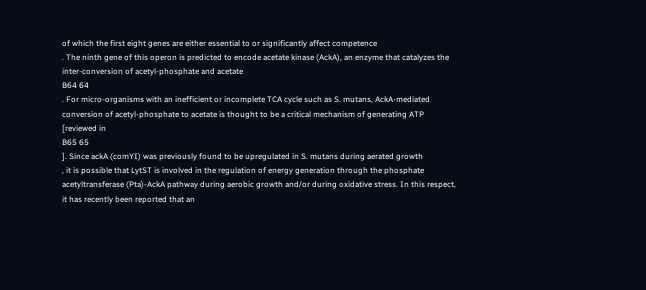of which the first eight genes are either essential to or significantly affect competence
. The ninth gene of this operon is predicted to encode acetate kinase (AckA), an enzyme that catalyzes the inter-conversion of acetyl-phosphate and acetate
B64 64
. For micro-organisms with an inefficient or incomplete TCA cycle such as S. mutans, AckA-mediated conversion of acetyl-phosphate to acetate is thought to be a critical mechanism of generating ATP [reviewed in
B65 65
]. Since ackA (comYI) was previously found to be upregulated in S. mutans during aerated growth
, it is possible that LytST is involved in the regulation of energy generation through the phosphate acetyltransferase (Pta)-AckA pathway during aerobic growth and/or during oxidative stress. In this respect, it has recently been reported that an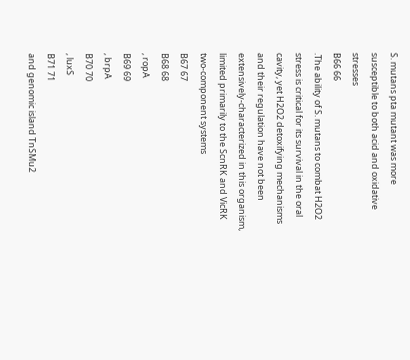S. mutans pta mutant was more susceptible to both acid and oxidative stresses
B66 66
.The ability of S. mutans to combat H2O2 stress is critical for its survival in the oral cavity, yet H2O2 detoxifying mechanisms and their regulation have not been extensively-characterized in this organism, limited primarily to the ScnRK and VicRK two-component systems
B67 67
B68 68
, ropA
B69 69
, brpA
B70 70
, luxS
B71 71
and genomic island TnSMu2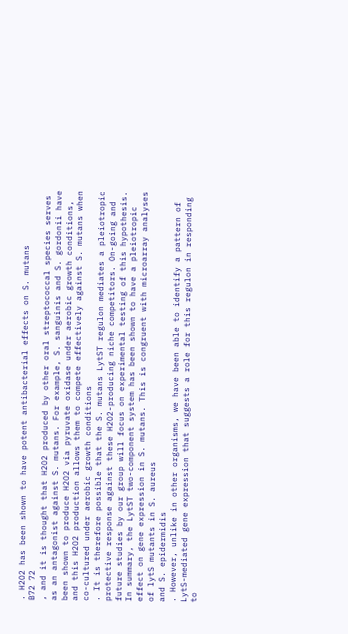. H2O2 has been shown to have potent antibacterial effects on S. mutans
B72 72
, and it is thought that H2O2 produced by other oral streptococcal species serves as an antagonist against S. mutans. For example, S. sanguinis and S. gordonii have been shown to produce H2O2 via pyruvate oxidase under aerobic growth conditions, and this H2O2 production allows them to compete effectively against S. mutans when co-cultured under aerobic growth conditions
. It is therefore possible that the S. mutans LytST regulon mediates a pleiotropic protective response against these H2O2-producing niche competitors. On-going and future studies by our group will focus on experimental testing of this hypothesis.
In summary, the LytST two-component system has been shown to have a pleiotropic effect on gene expression in S. mutans. This is congruent with microarray analyses of lytS mutants in S. aureus
and S. epidermidis
. However, unlike in other organisms, we have been able to identify a pattern of LytS-mediated gene expression that suggests a role for this regulon in responding to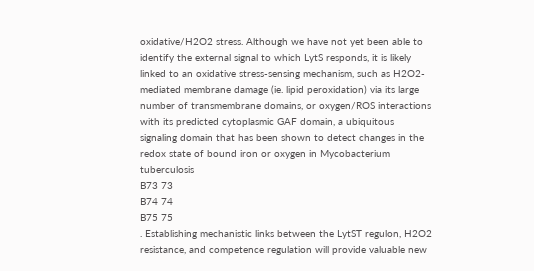oxidative/H2O2 stress. Although we have not yet been able to identify the external signal to which LytS responds, it is likely linked to an oxidative stress-sensing mechanism, such as H2O2-mediated membrane damage (ie. lipid peroxidation) via its large number of transmembrane domains, or oxygen/ROS interactions with its predicted cytoplasmic GAF domain, a ubiquitous signaling domain that has been shown to detect changes in the redox state of bound iron or oxygen in Mycobacterium tuberculosis
B73 73
B74 74
B75 75
. Establishing mechanistic links between the LytST regulon, H2O2 resistance, and competence regulation will provide valuable new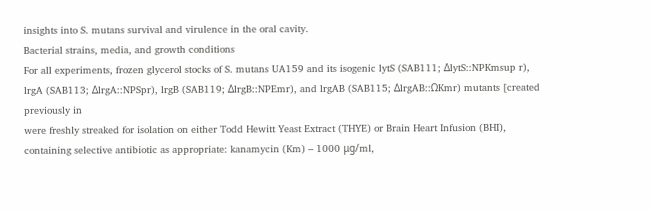insights into S. mutans survival and virulence in the oral cavity.
Bacterial strains, media, and growth conditions
For all experiments, frozen glycerol stocks of S. mutans UA159 and its isogenic lytS (SAB111; ΔlytS::NPKmsup r), lrgA (SAB113; ΔlrgA::NPSpr), lrgB (SAB119; ΔlrgB::NPEmr), and lrgAB (SAB115; ΔlrgAB::ΩKmr) mutants [created previously in
were freshly streaked for isolation on either Todd Hewitt Yeast Extract (THYE) or Brain Heart Infusion (BHI), containing selective antibiotic as appropriate: kanamycin (Km) – 1000 μg/ml,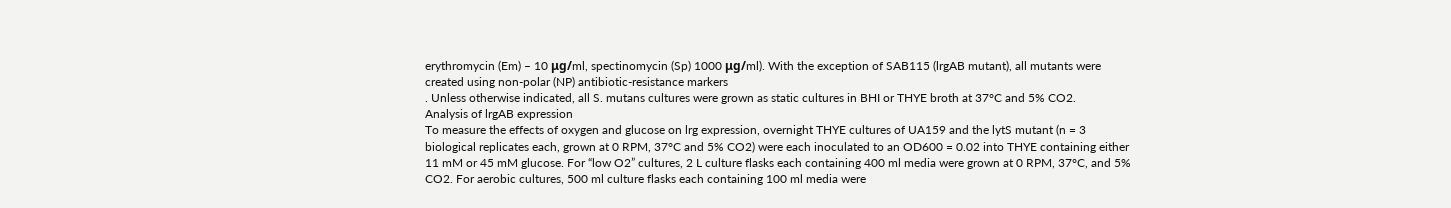erythromycin (Em) – 10 μg/ml, spectinomycin (Sp) 1000 μg/ml). With the exception of SAB115 (lrgAB mutant), all mutants were created using non-polar (NP) antibiotic-resistance markers
. Unless otherwise indicated, all S. mutans cultures were grown as static cultures in BHI or THYE broth at 37°C and 5% CO2.
Analysis of lrgAB expression
To measure the effects of oxygen and glucose on lrg expression, overnight THYE cultures of UA159 and the lytS mutant (n = 3 biological replicates each, grown at 0 RPM, 37°C and 5% CO2) were each inoculated to an OD600 = 0.02 into THYE containing either 11 mM or 45 mM glucose. For “low O2” cultures, 2 L culture flasks each containing 400 ml media were grown at 0 RPM, 37°C, and 5% CO2. For aerobic cultures, 500 ml culture flasks each containing 100 ml media were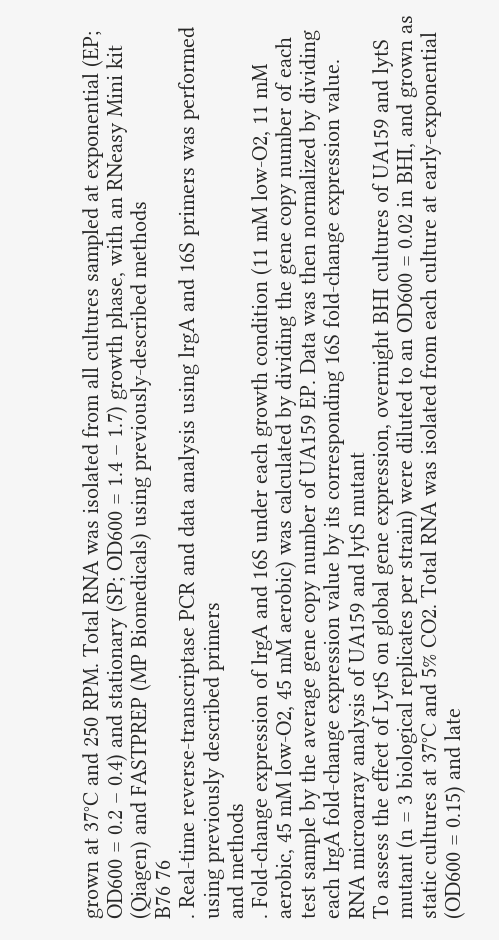grown at 37°C and 250 RPM. Total RNA was isolated from all cultures sampled at exponential (EP; OD600 = 0.2 – 0.4) and stationary (SP; OD600 = 1.4 – 1.7) growth phase, with an RNeasy Mini kit (Qiagen) and FASTPREP (MP Biomedicals) using previously-described methods
B76 76
. Real-time reverse-transcriptase PCR and data analysis using lrgA and 16S primers was performed using previously described primers
and methods
. Fold-change expression of lrgA and 16S under each growth condition (11 mM low-O2, 11 mM aerobic, 45 mM low-O2, 45 mM aerobic) was calculated by dividing the gene copy number of each test sample by the average gene copy number of UA159 EP. Data was then normalized by dividing each lrgA fold-change expression value by its corresponding 16S fold-change expression value.
RNA microarray analysis of UA159 and lytS mutant
To assess the effect of LytS on global gene expression, overnight BHI cultures of UA159 and lytS mutant (n = 3 biological replicates per strain) were diluted to an OD600 = 0.02 in BHI, and grown as static cultures at 37°C and 5% CO2. Total RNA was isolated from each culture at early-exponential (OD600 = 0.15) and late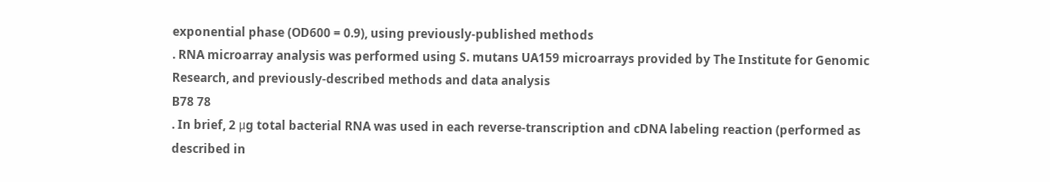exponential phase (OD600 = 0.9), using previously-published methods
. RNA microarray analysis was performed using S. mutans UA159 microarrays provided by The Institute for Genomic Research, and previously-described methods and data analysis
B78 78
. In brief, 2 μg total bacterial RNA was used in each reverse-transcription and cDNA labeling reaction (performed as described in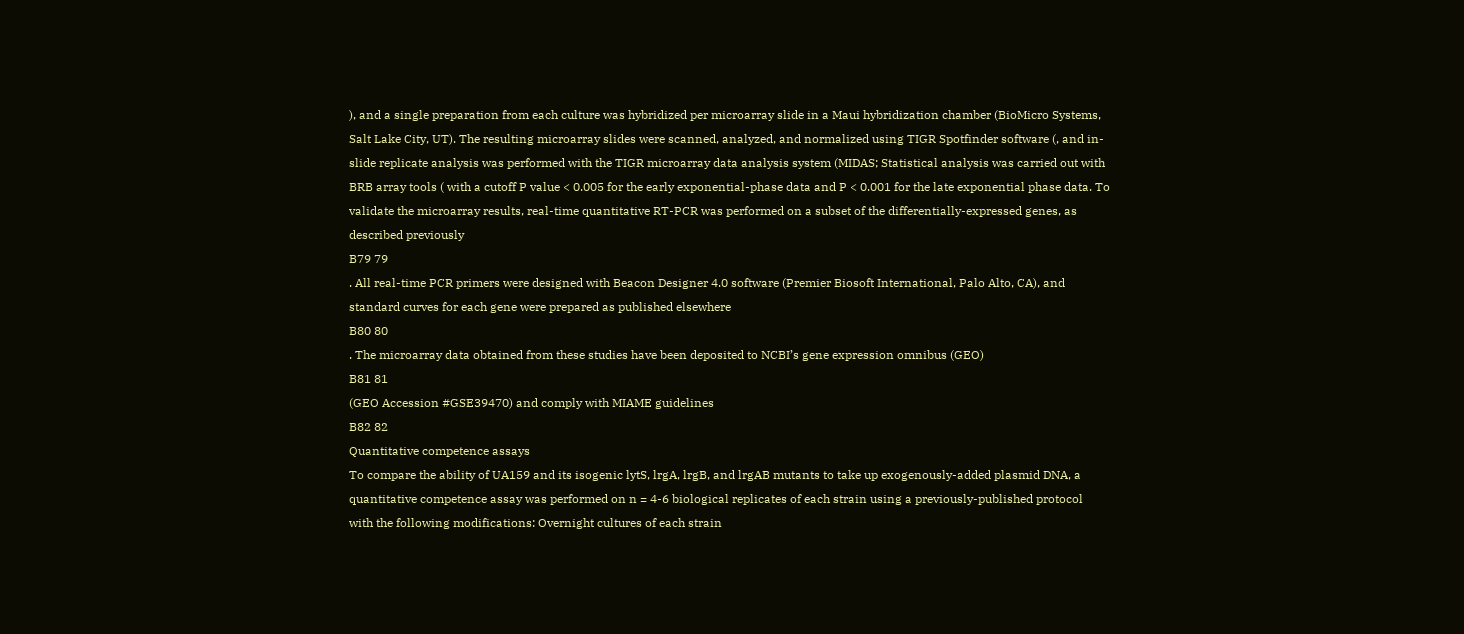), and a single preparation from each culture was hybridized per microarray slide in a Maui hybridization chamber (BioMicro Systems, Salt Lake City, UT). The resulting microarray slides were scanned, analyzed, and normalized using TIGR Spotfinder software (, and in-slide replicate analysis was performed with the TIGR microarray data analysis system (MIDAS; Statistical analysis was carried out with BRB array tools ( with a cutoff P value < 0.005 for the early exponential-phase data and P < 0.001 for the late exponential phase data. To validate the microarray results, real-time quantitative RT-PCR was performed on a subset of the differentially-expressed genes, as described previously
B79 79
. All real-time PCR primers were designed with Beacon Designer 4.0 software (Premier Biosoft International, Palo Alto, CA), and standard curves for each gene were prepared as published elsewhere
B80 80
. The microarray data obtained from these studies have been deposited to NCBI’s gene expression omnibus (GEO)
B81 81
(GEO Accession #GSE39470) and comply with MIAME guidelines
B82 82
Quantitative competence assays
To compare the ability of UA159 and its isogenic lytS, lrgA, lrgB, and lrgAB mutants to take up exogenously-added plasmid DNA, a quantitative competence assay was performed on n = 4-6 biological replicates of each strain using a previously-published protocol
with the following modifications: Overnight cultures of each strain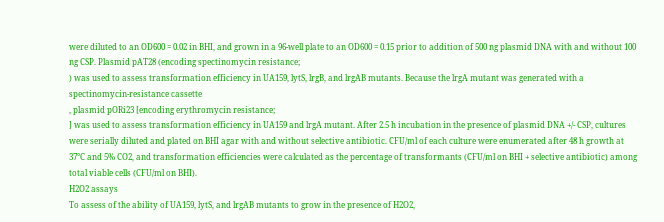were diluted to an OD600 = 0.02 in BHI, and grown in a 96-well plate to an OD600 = 0.15 prior to addition of 500 ng plasmid DNA with and without 100 ng CSP. Plasmid pAT28 (encoding spectinomycin resistance;
) was used to assess transformation efficiency in UA159, lytS, lrgB, and lrgAB mutants. Because the lrgA mutant was generated with a spectinomycin-resistance cassette
, plasmid pORi23 [encoding erythromycin resistance;
] was used to assess transformation efficiency in UA159 and lrgA mutant. After 2.5 h incubation in the presence of plasmid DNA +/- CSP, cultures were serially diluted and plated on BHI agar with and without selective antibiotic. CFU/ml of each culture were enumerated after 48 h growth at 37°C and 5% CO2, and transformation efficiencies were calculated as the percentage of transformants (CFU/ml on BHI + selective antibiotic) among total viable cells (CFU/ml on BHI).
H2O2 assays
To assess of the ability of UA159, lytS, and lrgAB mutants to grow in the presence of H2O2,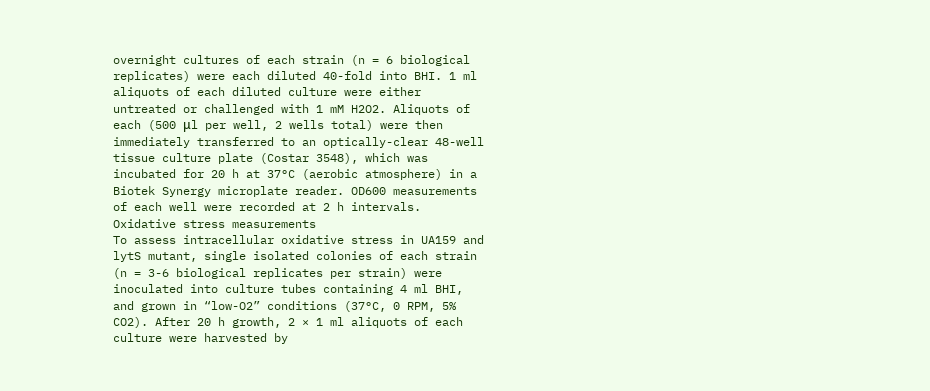overnight cultures of each strain (n = 6 biological replicates) were each diluted 40-fold into BHI. 1 ml aliquots of each diluted culture were either untreated or challenged with 1 mM H2O2. Aliquots of each (500 μl per well, 2 wells total) were then immediately transferred to an optically-clear 48-well tissue culture plate (Costar 3548), which was incubated for 20 h at 37°C (aerobic atmosphere) in a Biotek Synergy microplate reader. OD600 measurements of each well were recorded at 2 h intervals.
Oxidative stress measurements
To assess intracellular oxidative stress in UA159 and lytS mutant, single isolated colonies of each strain (n = 3-6 biological replicates per strain) were inoculated into culture tubes containing 4 ml BHI, and grown in “low-O2” conditions (37°C, 0 RPM, 5% CO2). After 20 h growth, 2 × 1 ml aliquots of each culture were harvested by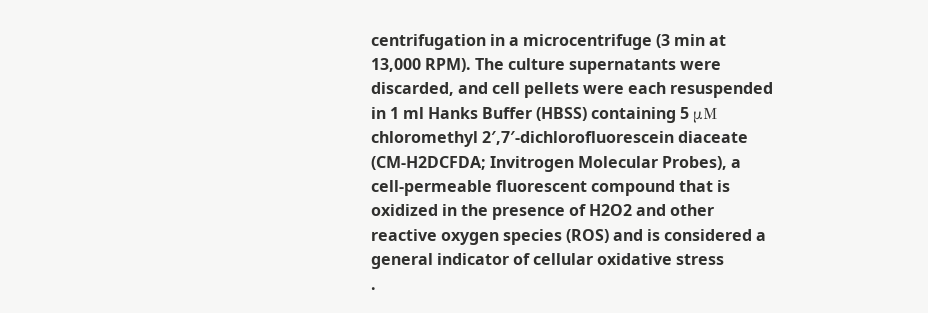centrifugation in a microcentrifuge (3 min at 13,000 RPM). The culture supernatants were discarded, and cell pellets were each resuspended in 1 ml Hanks Buffer (HBSS) containing 5 μM chloromethyl 2′,7′-dichlorofluorescein diaceate (CM-H2DCFDA; Invitrogen Molecular Probes), a cell-permeable fluorescent compound that is oxidized in the presence of H2O2 and other reactive oxygen species (ROS) and is considered a general indicator of cellular oxidative stress
.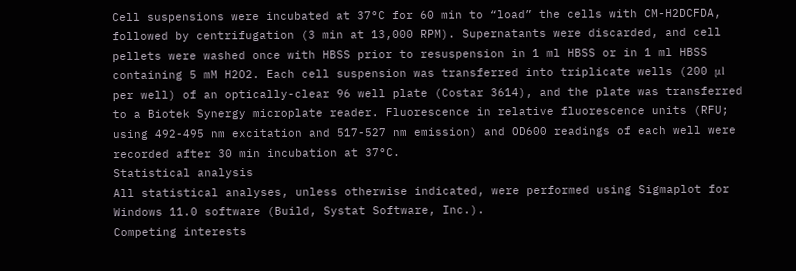Cell suspensions were incubated at 37°C for 60 min to “load” the cells with CM-H2DCFDA, followed by centrifugation (3 min at 13,000 RPM). Supernatants were discarded, and cell pellets were washed once with HBSS prior to resuspension in 1 ml HBSS or in 1 ml HBSS containing 5 mM H2O2. Each cell suspension was transferred into triplicate wells (200 μl per well) of an optically-clear 96 well plate (Costar 3614), and the plate was transferred to a Biotek Synergy microplate reader. Fluorescence in relative fluorescence units (RFU; using 492-495 nm excitation and 517-527 nm emission) and OD600 readings of each well were recorded after 30 min incubation at 37°C.
Statistical analysis
All statistical analyses, unless otherwise indicated, were performed using Sigmaplot for Windows 11.0 software (Build, Systat Software, Inc.).
Competing interests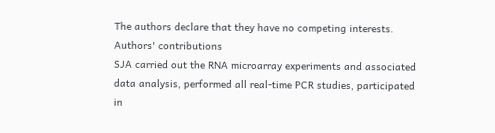The authors declare that they have no competing interests.
Authors' contributions
SJA carried out the RNA microarray experiments and associated data analysis, performed all real-time PCR studies, participated in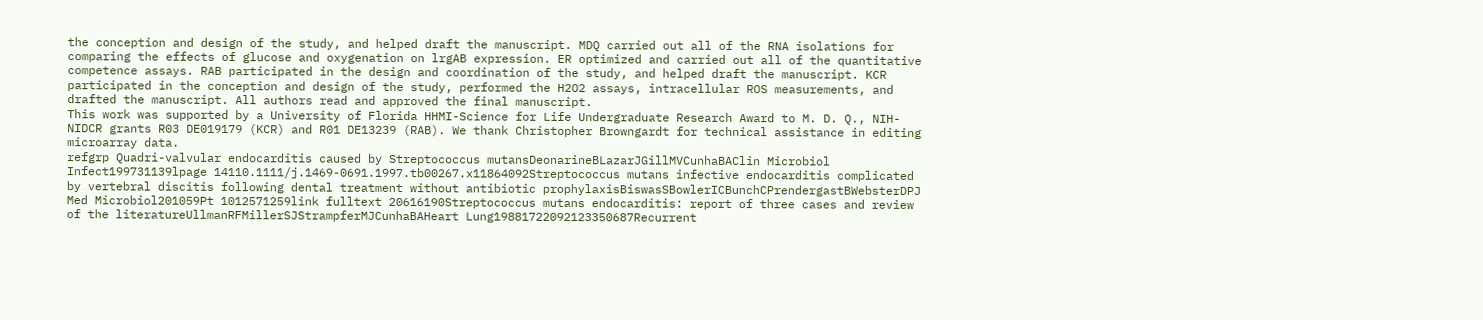the conception and design of the study, and helped draft the manuscript. MDQ carried out all of the RNA isolations for comparing the effects of glucose and oxygenation on lrgAB expression. ER optimized and carried out all of the quantitative competence assays. RAB participated in the design and coordination of the study, and helped draft the manuscript. KCR participated in the conception and design of the study, performed the H2O2 assays, intracellular ROS measurements, and drafted the manuscript. All authors read and approved the final manuscript.
This work was supported by a University of Florida HHMI-Science for Life Undergraduate Research Award to M. D. Q., NIH-NIDCR grants R03 DE019179 (KCR) and R01 DE13239 (RAB). We thank Christopher Browngardt for technical assistance in editing microarray data.
refgrp Quadri-valvular endocarditis caused by Streptococcus mutansDeonarineBLazarJGillMVCunhaBAClin Microbiol Infect199731139lpage 14110.1111/j.1469-0691.1997.tb00267.x11864092Streptococcus mutans infective endocarditis complicated by vertebral discitis following dental treatment without antibiotic prophylaxisBiswasSBowlerICBunchCPrendergastBWebsterDPJ Med Microbiol201059Pt 1012571259link fulltext 20616190Streptococcus mutans endocarditis: report of three cases and review of the literatureUllmanRFMillerSJStrampferMJCunhaBAHeart Lung19881722092123350687Recurrent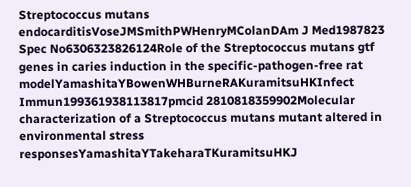Streptococcus mutans endocarditisVoseJMSmithPWHenryMColanDAm J Med1987823 Spec No6306323826124Role of the Streptococcus mutans gtf genes in caries induction in the specific-pathogen-free rat modelYamashitaYBowenWHBurneRAKuramitsuHKInfect Immun199361938113817pmcid 2810818359902Molecular characterization of a Streptococcus mutans mutant altered in environmental stress responsesYamashitaYTakeharaTKuramitsuHKJ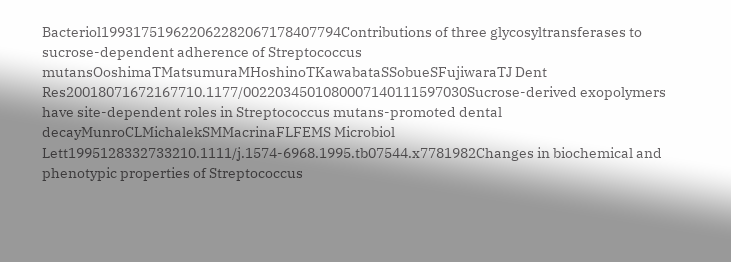Bacteriol199317519622062282067178407794Contributions of three glycosyltransferases to sucrose-dependent adherence of Streptococcus mutansOoshimaTMatsumuraMHoshinoTKawabataSSobueSFujiwaraTJ Dent Res20018071672167710.1177/0022034501080007140111597030Sucrose-derived exopolymers have site-dependent roles in Streptococcus mutans-promoted dental decayMunroCLMichalekSMMacrinaFLFEMS Microbiol Lett1995128332733210.1111/j.1574-6968.1995.tb07544.x7781982Changes in biochemical and phenotypic properties of Streptococcus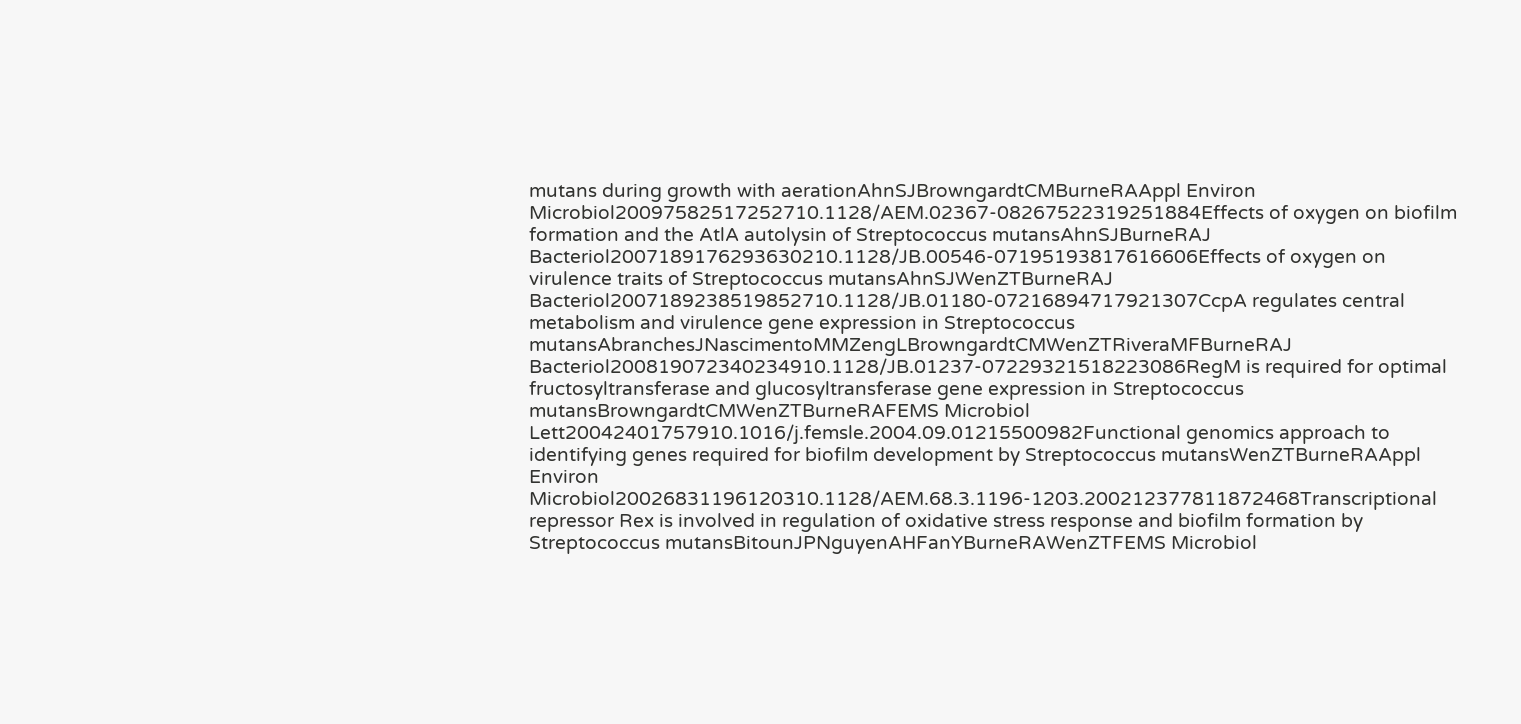mutans during growth with aerationAhnSJBrowngardtCMBurneRAAppl Environ Microbiol20097582517252710.1128/AEM.02367-08267522319251884Effects of oxygen on biofilm formation and the AtlA autolysin of Streptococcus mutansAhnSJBurneRAJ Bacteriol2007189176293630210.1128/JB.00546-07195193817616606Effects of oxygen on virulence traits of Streptococcus mutansAhnSJWenZTBurneRAJ Bacteriol2007189238519852710.1128/JB.01180-07216894717921307CcpA regulates central metabolism and virulence gene expression in Streptococcus mutansAbranchesJNascimentoMMZengLBrowngardtCMWenZTRiveraMFBurneRAJ Bacteriol200819072340234910.1128/JB.01237-07229321518223086RegM is required for optimal fructosyltransferase and glucosyltransferase gene expression in Streptococcus mutansBrowngardtCMWenZTBurneRAFEMS Microbiol Lett20042401757910.1016/j.femsle.2004.09.01215500982Functional genomics approach to identifying genes required for biofilm development by Streptococcus mutansWenZTBurneRAAppl Environ Microbiol20026831196120310.1128/AEM.68.3.1196-1203.200212377811872468Transcriptional repressor Rex is involved in regulation of oxidative stress response and biofilm formation by Streptococcus mutansBitounJPNguyenAHFanYBurneRAWenZTFEMS Microbiol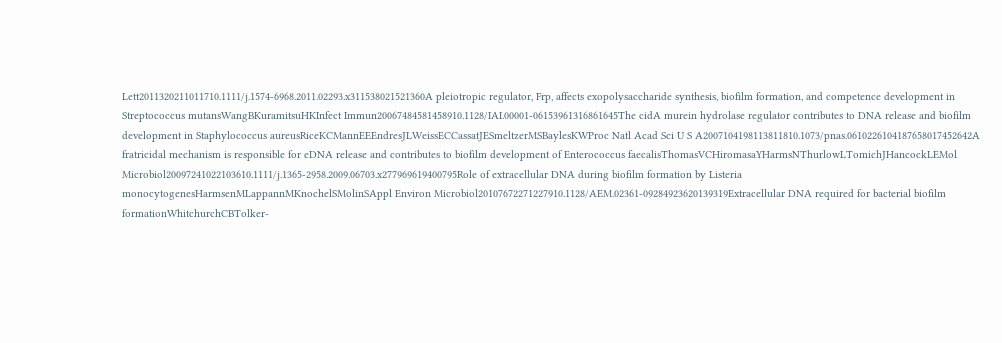Lett2011320211011710.1111/j.1574-6968.2011.02293.x311538021521360A pleiotropic regulator, Frp, affects exopolysaccharide synthesis, biofilm formation, and competence development in Streptococcus mutansWangBKuramitsuHKInfect Immun20067484581458910.1128/IAI.00001-06153961316861645The cidA murein hydrolase regulator contributes to DNA release and biofilm development in Staphylococcus aureusRiceKCMannEEEndresJLWeissECCassatJESmeltzerMSBaylesKWProc Natl Acad Sci U S A2007104198113811810.1073/pnas.0610226104187658017452642A fratricidal mechanism is responsible for eDNA release and contributes to biofilm development of Enterococcus faecalisThomasVCHiromasaYHarmsNThurlowLTomichJHancockLEMol Microbiol20097241022103610.1111/j.1365-2958.2009.06703.x277969619400795Role of extracellular DNA during biofilm formation by Listeria monocytogenesHarmsenMLappannMKnochelSMolinSAppl Environ Microbiol20107672271227910.1128/AEM.02361-09284923620139319Extracellular DNA required for bacterial biofilm formationWhitchurchCBTolker-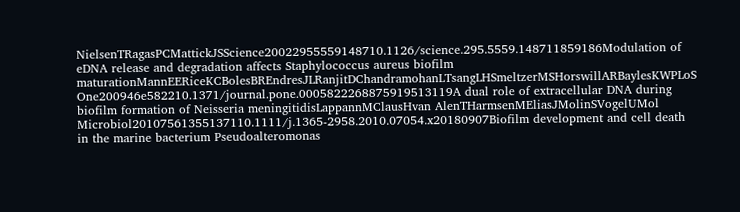NielsenTRagasPCMattickJSScience20022955559148710.1126/science.295.5559.148711859186Modulation of eDNA release and degradation affects Staphylococcus aureus biofilm maturationMannEERiceKCBolesBREndresJLRanjitDChandramohanLTsangLHSmeltzerMSHorswillARBaylesKWPLoS One200946e582210.1371/journal.pone.0005822268875919513119A dual role of extracellular DNA during biofilm formation of Neisseria meningitidisLappannMClausHvan AlenTHarmsenMEliasJMolinSVogelUMol Microbiol20107561355137110.1111/j.1365-2958.2010.07054.x20180907Biofilm development and cell death in the marine bacterium Pseudoalteromonas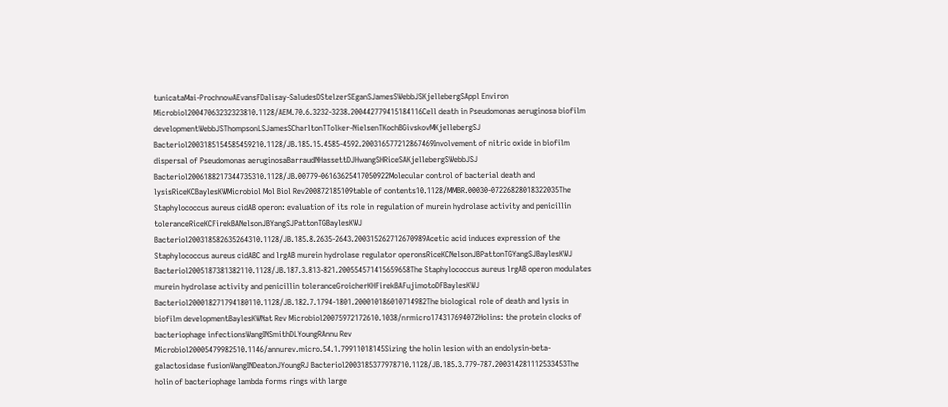tunicataMai-ProchnowAEvansFDalisay-SaludesDStelzerSEganSJamesSWebbJSKjellebergSAppl Environ Microbiol20047063232323810.1128/AEM.70.6.3232-3238.200442779415184116Cell death in Pseudomonas aeruginosa biofilm developmentWebbJSThompsonLSJamesSCharltonTTolker-NielsenTKochBGivskovMKjellebergSJ Bacteriol2003185154585459210.1128/JB.185.15.4585-4592.200316577212867469Involvement of nitric oxide in biofilm dispersal of Pseudomonas aeruginosaBarraudNHassettDJHwangSHRiceSAKjellebergSWebbJSJ Bacteriol2006188217344735310.1128/JB.00779-06163625417050922Molecular control of bacterial death and lysisRiceKCBaylesKWMicrobiol Mol Biol Rev200872185109table of contents10.1128/MMBR.00030-07226828018322035The Staphylococcus aureus cidAB operon: evaluation of its role in regulation of murein hydrolase activity and penicillin toleranceRiceKCFirekBANelsonJBYangSJPattonTGBaylesKWJ Bacteriol200318582635264310.1128/JB.185.8.2635-2643.200315262712670989Acetic acid induces expression of the Staphylococcus aureus cidABC and lrgAB murein hydrolase regulator operonsRiceKCNelsonJBPattonTGYangSJBaylesKWJ Bacteriol2005187381382110.1128/JB.187.3.813-821.200554571415659658The Staphylococcus aureus lrgAB operon modulates murein hydrolase activity and penicillin toleranceGroicherKHFirekBAFujimotoDFBaylesKWJ Bacteriol200018271794180110.1128/JB.182.7.1794-1801.200010186010714982The biological role of death and lysis in biofilm developmentBaylesKWNat Rev Microbiol20075972172610.1038/nrmicro174317694072Holins: the protein clocks of bacteriophage infectionsWangINSmithDLYoungRAnnu Rev Microbiol20005479982510.1146/annurev.micro.54.1.79911018145Sizing the holin lesion with an endolysin-beta-galactosidase fusionWangINDeatonJYoungRJ Bacteriol2003185377978710.1128/JB.185.3.779-787.200314281112533453The holin of bacteriophage lambda forms rings with large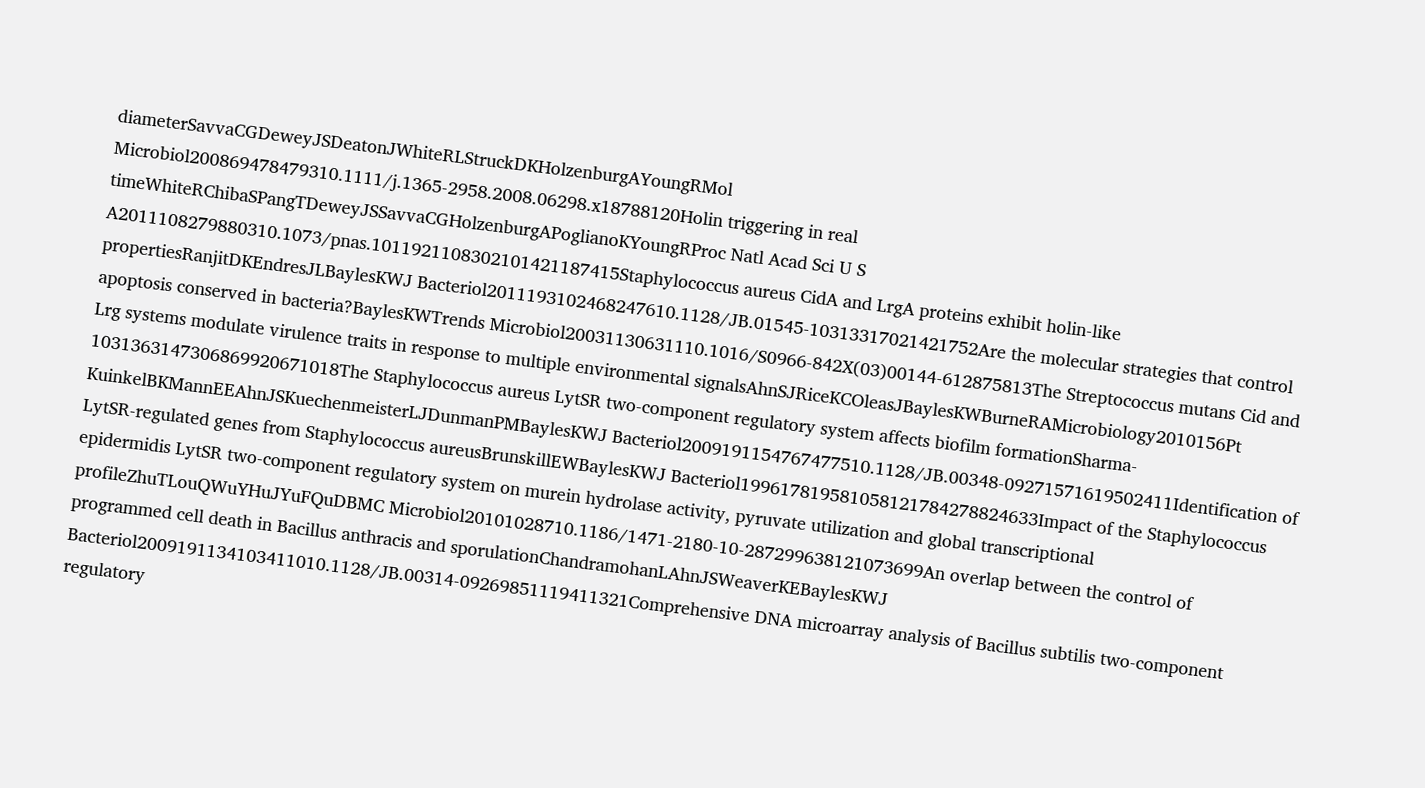diameterSavvaCGDeweyJSDeatonJWhiteRLStruckDKHolzenburgAYoungRMol Microbiol200869478479310.1111/j.1365-2958.2008.06298.x18788120Holin triggering in real timeWhiteRChibaSPangTDeweyJSSavvaCGHolzenburgAPoglianoKYoungRProc Natl Acad Sci U S A2011108279880310.1073/pnas.1011921108302101421187415Staphylococcus aureus CidA and LrgA proteins exhibit holin-like propertiesRanjitDKEndresJLBaylesKWJ Bacteriol2011193102468247610.1128/JB.01545-10313317021421752Are the molecular strategies that control apoptosis conserved in bacteria?BaylesKWTrends Microbiol20031130631110.1016/S0966-842X(03)00144-612875813The Streptococcus mutans Cid and Lrg systems modulate virulence traits in response to multiple environmental signalsAhnSJRiceKCOleasJBaylesKWBurneRAMicrobiology2010156Pt 1031363147306869920671018The Staphylococcus aureus LytSR two-component regulatory system affects biofilm formationSharma-KuinkelBKMannEEAhnJSKuechenmeisterLJDunmanPMBaylesKWJ Bacteriol2009191154767477510.1128/JB.00348-09271571619502411Identification of LytSR-regulated genes from Staphylococcus aureusBrunskillEWBaylesKWJ Bacteriol199617819581058121784278824633Impact of the Staphylococcus epidermidis LytSR two-component regulatory system on murein hydrolase activity, pyruvate utilization and global transcriptional profileZhuTLouQWuYHuJYuFQuDBMC Microbiol20101028710.1186/1471-2180-10-287299638121073699An overlap between the control of programmed cell death in Bacillus anthracis and sporulationChandramohanLAhnJSWeaverKEBaylesKWJ Bacteriol2009191134103411010.1128/JB.00314-09269851119411321Comprehensive DNA microarray analysis of Bacillus subtilis two-component regulatory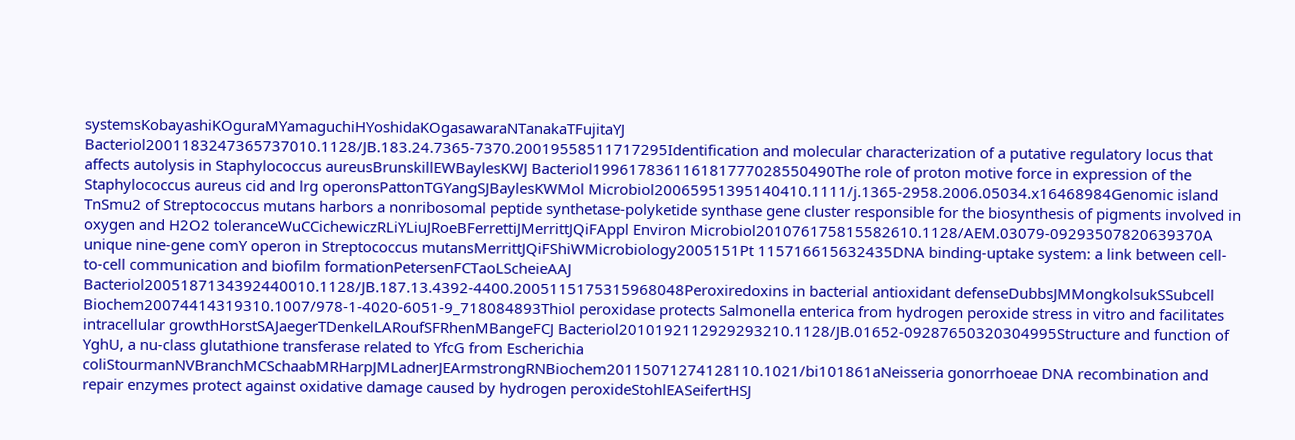systemsKobayashiKOguraMYamaguchiHYoshidaKOgasawaraNTanakaTFujitaYJ Bacteriol2001183247365737010.1128/JB.183.24.7365-7370.20019558511717295Identification and molecular characterization of a putative regulatory locus that affects autolysis in Staphylococcus aureusBrunskillEWBaylesKWJ Bacteriol199617836116181777028550490The role of proton motive force in expression of the Staphylococcus aureus cid and lrg operonsPattonTGYangSJBaylesKWMol Microbiol20065951395140410.1111/j.1365-2958.2006.05034.x16468984Genomic island TnSmu2 of Streptococcus mutans harbors a nonribosomal peptide synthetase-polyketide synthase gene cluster responsible for the biosynthesis of pigments involved in oxygen and H2O2 toleranceWuCCichewiczRLiYLiuJRoeBFerrettiJMerrittJQiFAppl Environ Microbiol201076175815582610.1128/AEM.03079-09293507820639370A unique nine-gene comY operon in Streptococcus mutansMerrittJQiFShiWMicrobiology2005151Pt 115716615632435DNA binding-uptake system: a link between cell-to-cell communication and biofilm formationPetersenFCTaoLScheieAAJ Bacteriol2005187134392440010.1128/JB.187.13.4392-4400.2005115175315968048Peroxiredoxins in bacterial antioxidant defenseDubbsJMMongkolsukSSubcell Biochem20074414319310.1007/978-1-4020-6051-9_718084893Thiol peroxidase protects Salmonella enterica from hydrogen peroxide stress in vitro and facilitates intracellular growthHorstSAJaegerTDenkelLARoufSFRhenMBangeFCJ Bacteriol2010192112929293210.1128/JB.01652-09287650320304995Structure and function of YghU, a nu-class glutathione transferase related to YfcG from Escherichia coliStourmanNVBranchMCSchaabMRHarpJMLadnerJEArmstrongRNBiochem20115071274128110.1021/bi101861aNeisseria gonorrhoeae DNA recombination and repair enzymes protect against oxidative damage caused by hydrogen peroxideStohlEASeifertHSJ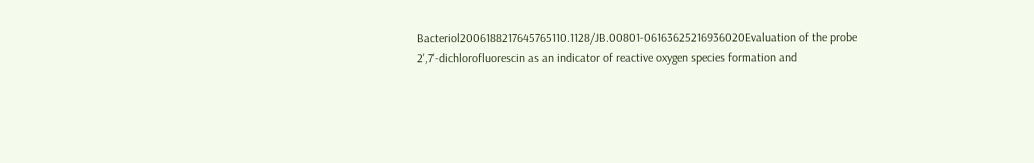Bacteriol2006188217645765110.1128/JB.00801-06163625216936020Evaluation of the probe 2',7'-dichlorofluorescin as an indicator of reactive oxygen species formation and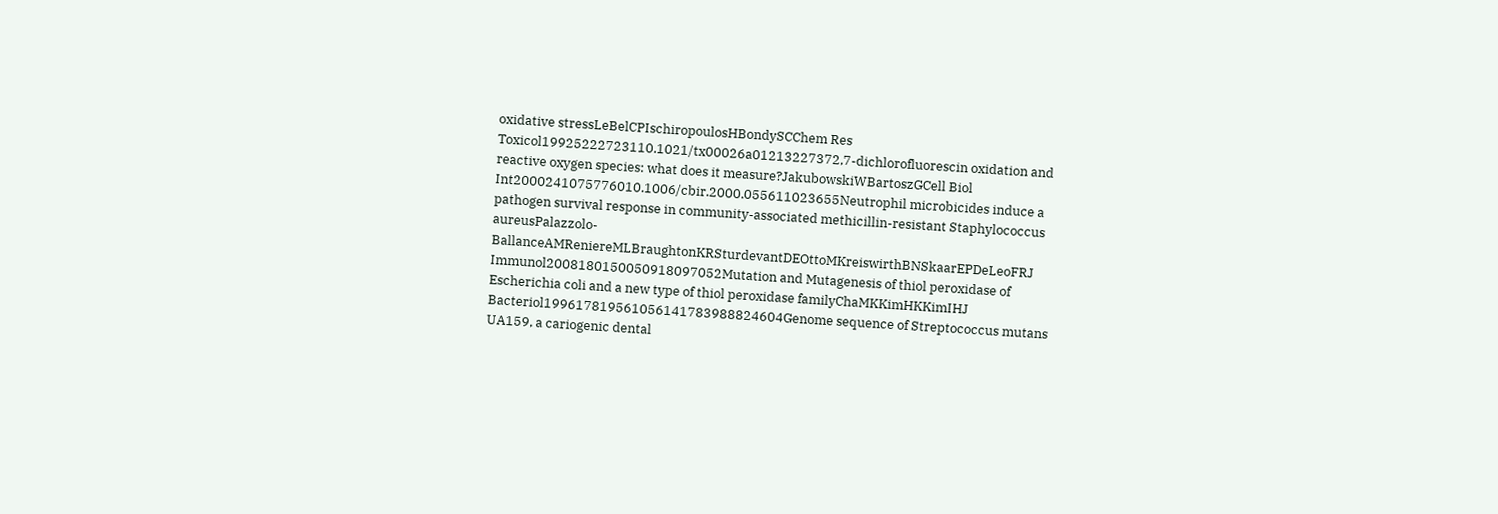oxidative stressLeBelCPIschiropoulosHBondySCChem Res Toxicol19925222723110.1021/tx00026a01213227372,7-dichlorofluorescin oxidation and reactive oxygen species: what does it measure?JakubowskiWBartoszGCell Biol Int2000241075776010.1006/cbir.2000.055611023655Neutrophil microbicides induce a pathogen survival response in community-associated methicillin-resistant Staphylococcus aureusPalazzolo-BallanceAMReniereMLBraughtonKRSturdevantDEOttoMKreiswirthBNSkaarEPDeLeoFRJ Immunol2008180150050918097052Mutation and Mutagenesis of thiol peroxidase of Escherichia coli and a new type of thiol peroxidase familyChaMKKimHKKimIHJ Bacteriol199617819561056141783988824604Genome sequence of Streptococcus mutans UA159, a cariogenic dental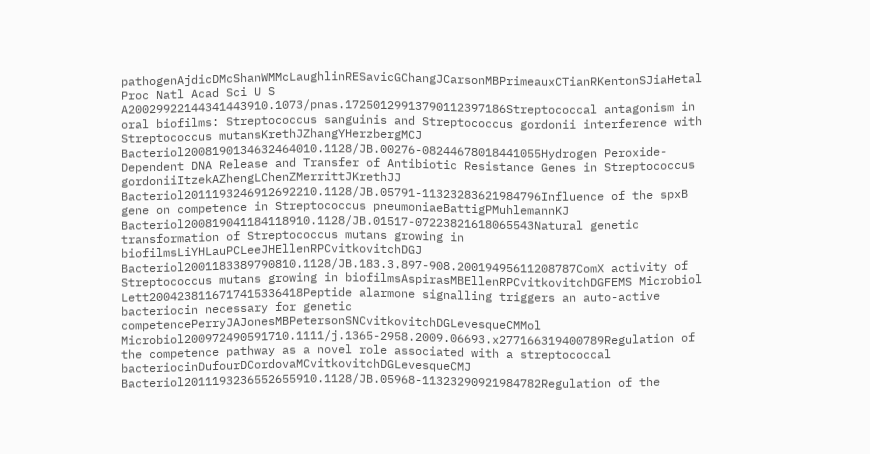pathogenAjdicDMcShanWMMcLaughlinRESavicGChangJCarsonMBPrimeauxCTianRKentonSJiaHetal Proc Natl Acad Sci U S A20029922144341443910.1073/pnas.17250129913790112397186Streptococcal antagonism in oral biofilms: Streptococcus sanguinis and Streptococcus gordonii interference with Streptococcus mutansKrethJZhangYHerzbergMCJ Bacteriol2008190134632464010.1128/JB.00276-08244678018441055Hydrogen Peroxide-Dependent DNA Release and Transfer of Antibiotic Resistance Genes in Streptococcus gordoniiItzekAZhengLChenZMerrittJKrethJJ Bacteriol2011193246912692210.1128/JB.05791-11323283621984796Influence of the spxB gene on competence in Streptococcus pneumoniaeBattigPMuhlemannKJ Bacteriol200819041184118910.1128/JB.01517-07223821618065543Natural genetic transformation of Streptococcus mutans growing in biofilmsLiYHLauPCLeeJHEllenRPCvitkovitchDGJ Bacteriol2001183389790810.1128/JB.183.3.897-908.20019495611208787ComX activity of Streptococcus mutans growing in biofilmsAspirasMBEllenRPCvitkovitchDGFEMS Microbiol Lett2004238116717415336418Peptide alarmone signalling triggers an auto-active bacteriocin necessary for genetic competencePerryJAJonesMBPetersonSNCvitkovitchDGLevesqueCMMol Microbiol200972490591710.1111/j.1365-2958.2009.06693.x277166319400789Regulation of the competence pathway as a novel role associated with a streptococcal bacteriocinDufourDCordovaMCvitkovitchDGLevesqueCMJ Bacteriol2011193236552655910.1128/JB.05968-11323290921984782Regulation of the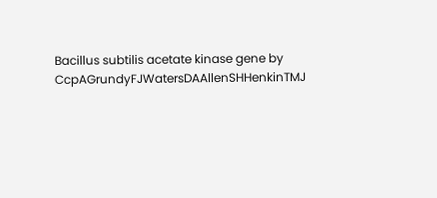Bacillus subtilis acetate kinase gene by CcpAGrundyFJWatersDAAllenSHHenkinTMJ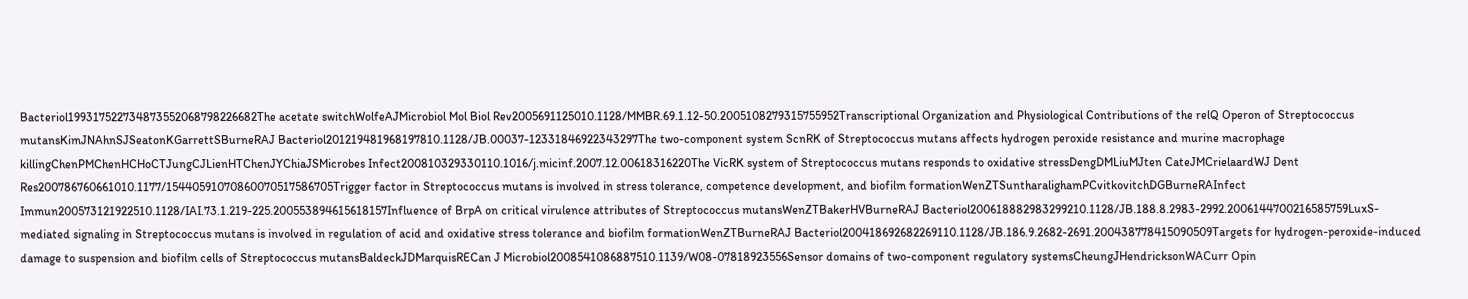Bacteriol199317522734873552068798226682The acetate switchWolfeAJMicrobiol Mol Biol Rev2005691125010.1128/MMBR.69.1.12-50.2005108279315755952Transcriptional Organization and Physiological Contributions of the relQ Operon of Streptococcus mutansKimJNAhnSJSeatonKGarrettSBurneRAJ Bacteriol201219481968197810.1128/JB.00037-12331846922343297The two-component system ScnRK of Streptococcus mutans affects hydrogen peroxide resistance and murine macrophage killingChenPMChenHCHoCTJungCJLienHTChenJYChiaJSMicrobes Infect200810329330110.1016/j.micinf.2007.12.00618316220The VicRK system of Streptococcus mutans responds to oxidative stressDengDMLiuMJten CateJMCrielaardWJ Dent Res200786760661010.1177/15440591070860070517586705Trigger factor in Streptococcus mutans is involved in stress tolerance, competence development, and biofilm formationWenZTSuntharalighamPCvitkovitchDGBurneRAInfect Immun200573121922510.1128/IAI.73.1.219-225.200553894615618157Influence of BrpA on critical virulence attributes of Streptococcus mutansWenZTBakerHVBurneRAJ Bacteriol200618882983299210.1128/JB.188.8.2983-2992.2006144700216585759LuxS-mediated signaling in Streptococcus mutans is involved in regulation of acid and oxidative stress tolerance and biofilm formationWenZTBurneRAJ Bacteriol200418692682269110.1128/JB.186.9.2682-2691.200438778415090509Targets for hydrogen-peroxide-induced damage to suspension and biofilm cells of Streptococcus mutansBaldeckJDMarquisRECan J Microbiol2008541086887510.1139/W08-07818923556Sensor domains of two-component regulatory systemsCheungJHendricksonWACurr Opin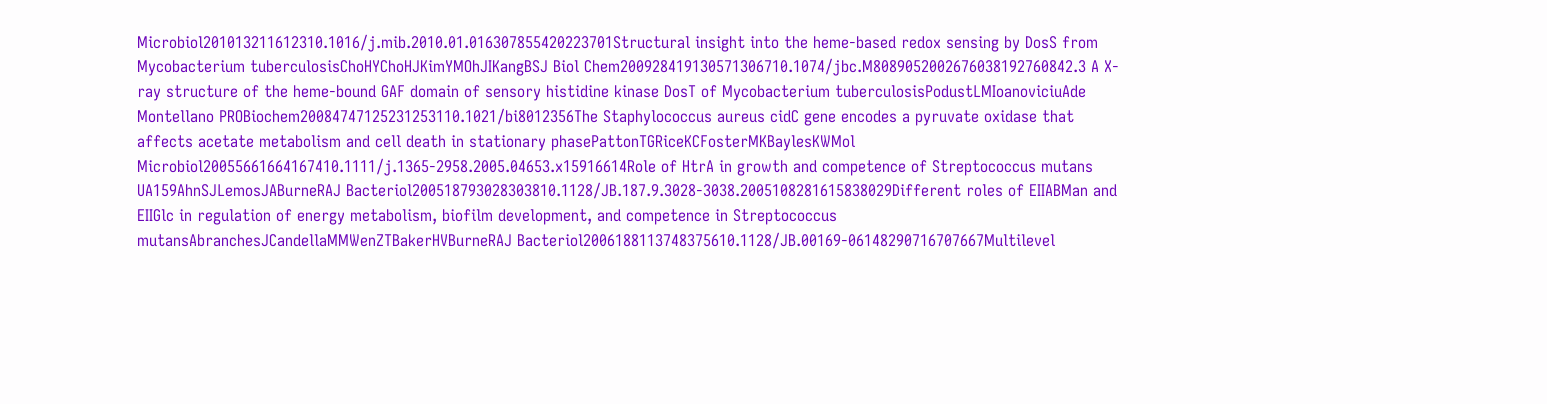Microbiol201013211612310.1016/j.mib.2010.01.016307855420223701Structural insight into the heme-based redox sensing by DosS from Mycobacterium tuberculosisChoHYChoHJKimYMOhJIKangBSJ Biol Chem200928419130571306710.1074/jbc.M8089052002676038192760842.3 A X-ray structure of the heme-bound GAF domain of sensory histidine kinase DosT of Mycobacterium tuberculosisPodustLMIoanoviciuAde Montellano PROBiochem20084747125231253110.1021/bi8012356The Staphylococcus aureus cidC gene encodes a pyruvate oxidase that affects acetate metabolism and cell death in stationary phasePattonTGRiceKCFosterMKBaylesKWMol Microbiol20055661664167410.1111/j.1365-2958.2005.04653.x15916614Role of HtrA in growth and competence of Streptococcus mutans UA159AhnSJLemosJABurneRAJ Bacteriol200518793028303810.1128/JB.187.9.3028-3038.2005108281615838029Different roles of EIIABMan and EIIGlc in regulation of energy metabolism, biofilm development, and competence in Streptococcus mutansAbranchesJCandellaMMWenZTBakerHVBurneRAJ Bacteriol2006188113748375610.1128/JB.00169-06148290716707667Multilevel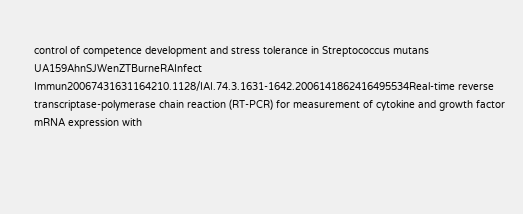control of competence development and stress tolerance in Streptococcus mutans UA159AhnSJWenZTBurneRAInfect Immun20067431631164210.1128/IAI.74.3.1631-1642.2006141862416495534Real-time reverse transcriptase-polymerase chain reaction (RT-PCR) for measurement of cytokine and growth factor mRNA expression with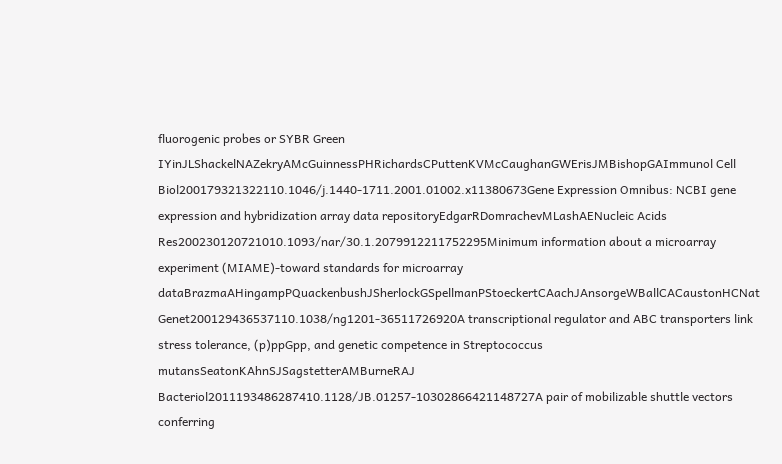fluorogenic probes or SYBR Green IYinJLShackelNAZekryAMcGuinnessPHRichardsCPuttenKVMcCaughanGWErisJMBishopGAImmunol Cell Biol200179321322110.1046/j.1440-1711.2001.01002.x11380673Gene Expression Omnibus: NCBI gene expression and hybridization array data repositoryEdgarRDomrachevMLashAENucleic Acids Res200230120721010.1093/nar/30.1.2079912211752295Minimum information about a microarray experiment (MIAME)-toward standards for microarray dataBrazmaAHingampPQuackenbushJSherlockGSpellmanPStoeckertCAachJAnsorgeWBallCACaustonHCNat Genet200129436537110.1038/ng1201-36511726920A transcriptional regulator and ABC transporters link stress tolerance, (p)ppGpp, and genetic competence in Streptococcus mutansSeatonKAhnSJSagstetterAMBurneRAJ Bacteriol2011193486287410.1128/JB.01257-10302866421148727A pair of mobilizable shuttle vectors conferring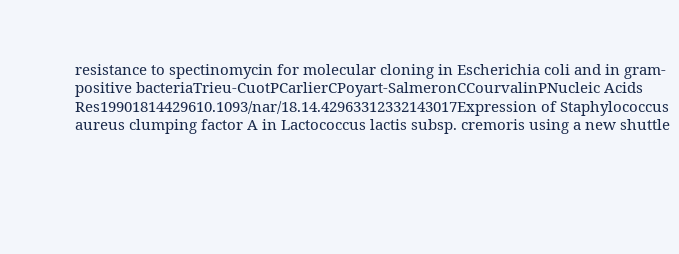resistance to spectinomycin for molecular cloning in Escherichia coli and in gram-positive bacteriaTrieu-CuotPCarlierCPoyart-SalmeronCCourvalinPNucleic Acids Res19901814429610.1093/nar/18.14.42963312332143017Expression of Staphylococcus aureus clumping factor A in Lactococcus lactis subsp. cremoris using a new shuttle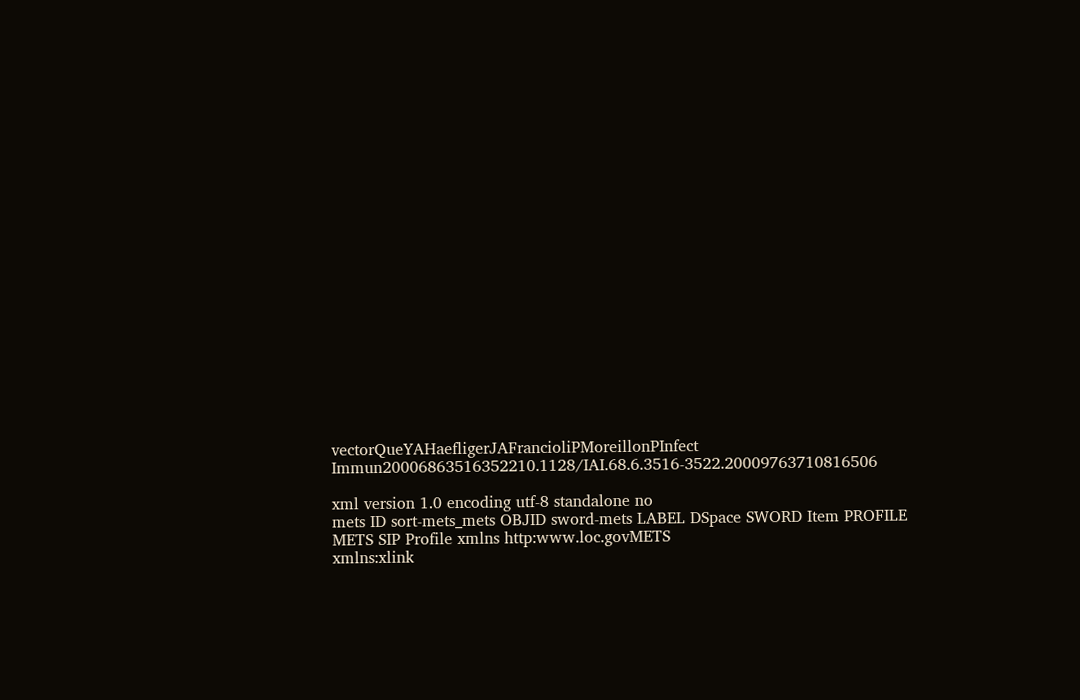vectorQueYAHaefligerJAFrancioliPMoreillonPInfect Immun20006863516352210.1128/IAI.68.6.3516-3522.20009763710816506

xml version 1.0 encoding utf-8 standalone no
mets ID sort-mets_mets OBJID sword-mets LABEL DSpace SWORD Item PROFILE METS SIP Profile xmlns http:www.loc.govMETS
xmlns:xlink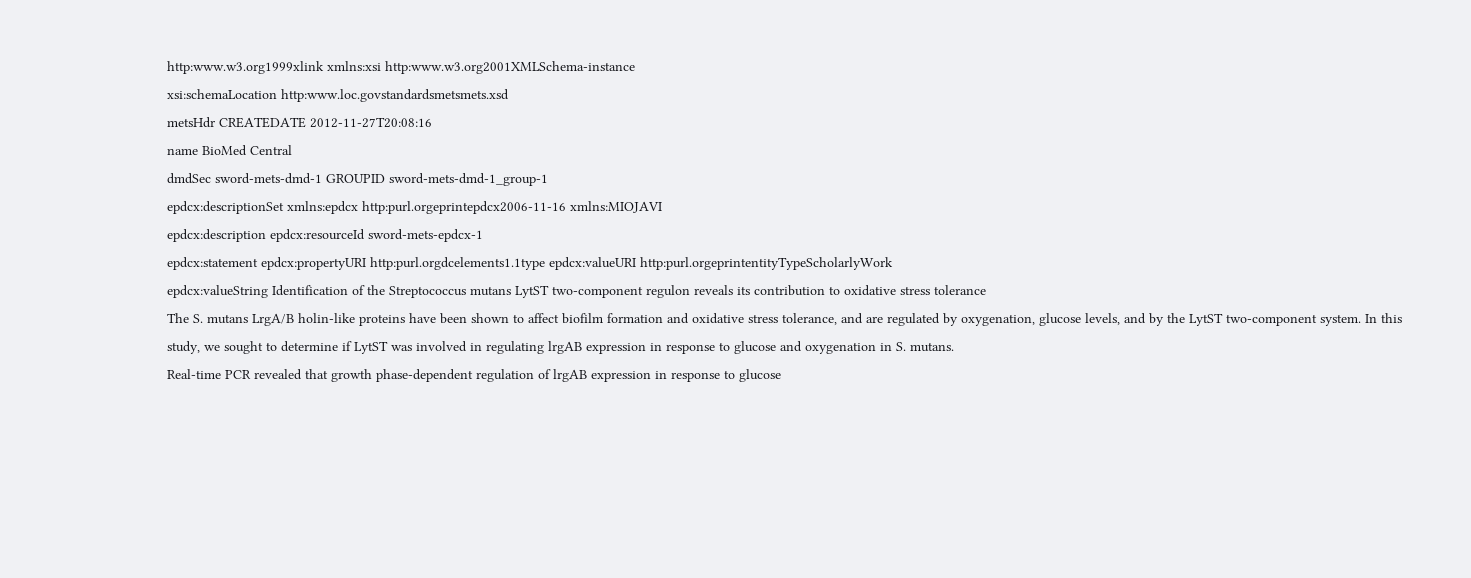http:www.w3.org1999xlink xmlns:xsi http:www.w3.org2001XMLSchema-instance
xsi:schemaLocation http:www.loc.govstandardsmetsmets.xsd
metsHdr CREATEDATE 2012-11-27T20:08:16
name BioMed Central
dmdSec sword-mets-dmd-1 GROUPID sword-mets-dmd-1_group-1
epdcx:descriptionSet xmlns:epdcx http:purl.orgeprintepdcx2006-11-16 xmlns:MIOJAVI
epdcx:description epdcx:resourceId sword-mets-epdcx-1
epdcx:statement epdcx:propertyURI http:purl.orgdcelements1.1type epdcx:valueURI http:purl.orgeprintentityTypeScholarlyWork
epdcx:valueString Identification of the Streptococcus mutans LytST two-component regulon reveals its contribution to oxidative stress tolerance
The S. mutans LrgA/B holin-like proteins have been shown to affect biofilm formation and oxidative stress tolerance, and are regulated by oxygenation, glucose levels, and by the LytST two-component system. In this study, we sought to determine if LytST was involved in regulating lrgAB expression in response to glucose and oxygenation in S. mutans.
Real-time PCR revealed that growth phase-dependent regulation of lrgAB expression in response to glucose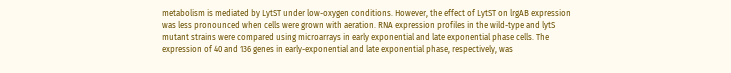metabolism is mediated by LytST under low-oxygen conditions. However, the effect of LytST on lrgAB expression was less pronounced when cells were grown with aeration. RNA expression profiles in the wild-type and lytS mutant strains were compared using microarrays in early exponential and late exponential phase cells. The expression of 40 and 136 genes in early-exponential and late exponential phase, respectively, was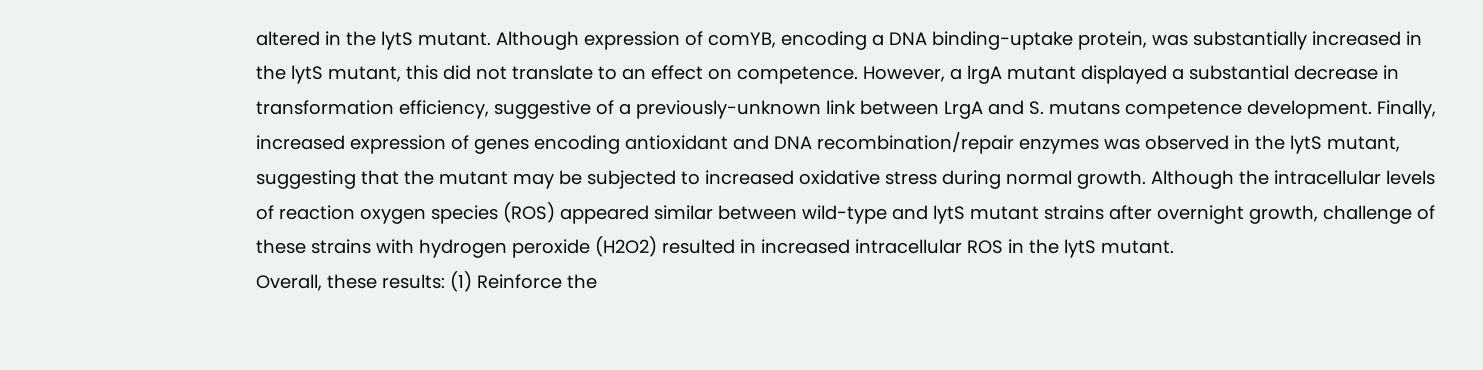altered in the lytS mutant. Although expression of comYB, encoding a DNA binding-uptake protein, was substantially increased in the lytS mutant, this did not translate to an effect on competence. However, a lrgA mutant displayed a substantial decrease in transformation efficiency, suggestive of a previously-unknown link between LrgA and S. mutans competence development. Finally, increased expression of genes encoding antioxidant and DNA recombination/repair enzymes was observed in the lytS mutant, suggesting that the mutant may be subjected to increased oxidative stress during normal growth. Although the intracellular levels of reaction oxygen species (ROS) appeared similar between wild-type and lytS mutant strains after overnight growth, challenge of these strains with hydrogen peroxide (H2O2) resulted in increased intracellular ROS in the lytS mutant.
Overall, these results: (1) Reinforce the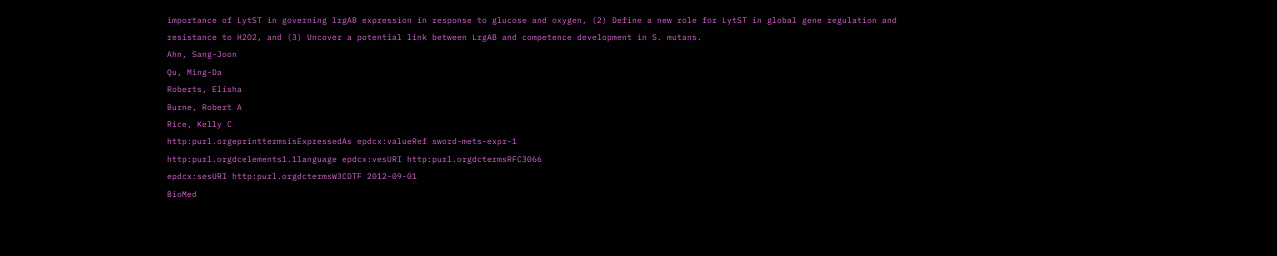importance of LytST in governing lrgAB expression in response to glucose and oxygen, (2) Define a new role for LytST in global gene regulation and resistance to H2O2, and (3) Uncover a potential link between LrgAB and competence development in S. mutans.
Ahn, Sang-Joon
Qu, Ming-Da
Roberts, Elisha
Burne, Robert A
Rice, Kelly C
http:purl.orgeprinttermsisExpressedAs epdcx:valueRef sword-mets-expr-1
http:purl.orgdcelements1.1language epdcx:vesURI http:purl.orgdctermsRFC3066
epdcx:sesURI http:purl.orgdctermsW3CDTF 2012-09-01
BioMed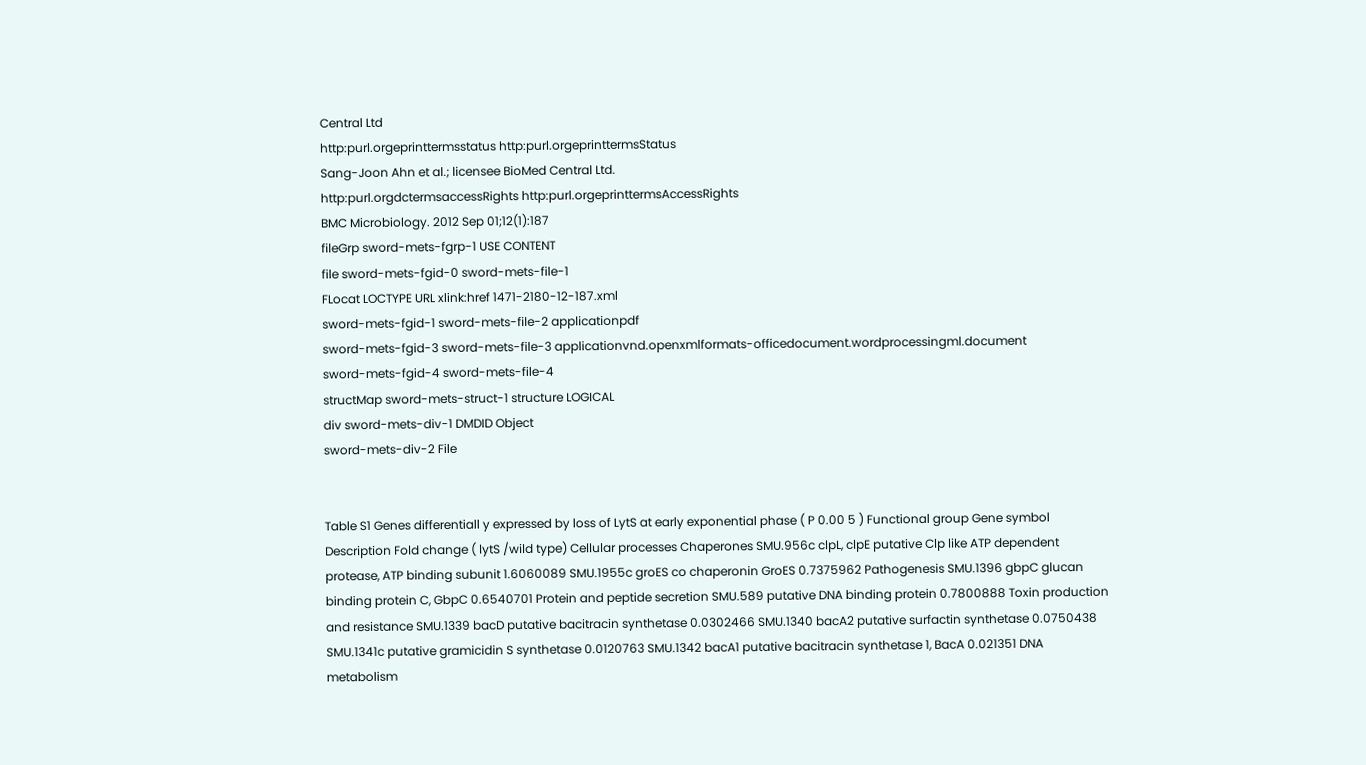Central Ltd
http:purl.orgeprinttermsstatus http:purl.orgeprinttermsStatus
Sang-Joon Ahn et al.; licensee BioMed Central Ltd.
http:purl.orgdctermsaccessRights http:purl.orgeprinttermsAccessRights
BMC Microbiology. 2012 Sep 01;12(1):187
fileGrp sword-mets-fgrp-1 USE CONTENT
file sword-mets-fgid-0 sword-mets-file-1
FLocat LOCTYPE URL xlink:href 1471-2180-12-187.xml
sword-mets-fgid-1 sword-mets-file-2 applicationpdf
sword-mets-fgid-3 sword-mets-file-3 applicationvnd.openxmlformats-officedocument.wordprocessingml.document
sword-mets-fgid-4 sword-mets-file-4
structMap sword-mets-struct-1 structure LOGICAL
div sword-mets-div-1 DMDID Object
sword-mets-div-2 File


Table S1 Genes differentiall y expressed by loss of LytS at early exponential phase ( P 0.00 5 ) Functional group Gene symbol Description Fold change ( lytS /wild type) Cellular processes Chaperones SMU.956c clpL, clpE putative Clp like ATP dependent protease, ATP binding subunit 1.6060089 SMU.1955c groES co chaperonin GroES 0.7375962 Pathogenesis SMU.1396 gbpC glucan binding protein C, GbpC 0.6540701 Protein and peptide secretion SMU.589 putative DNA binding protein 0.7800888 Toxin production and resistance SMU.1339 bacD putative bacitracin synthetase 0.0302466 SMU.1340 bacA2 putative surfactin synthetase 0.0750438 SMU.1341c putative gramicidin S synthetase 0.0120763 SMU.1342 bacA1 putative bacitracin synthetase 1, BacA 0.021351 DNA metabolism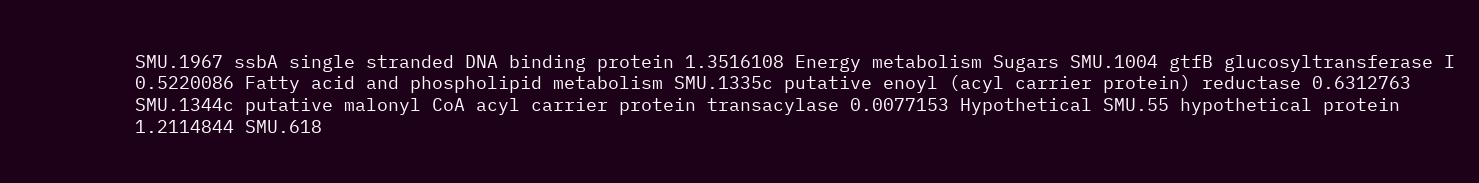SMU.1967 ssbA single stranded DNA binding protein 1.3516108 Energy metabolism Sugars SMU.1004 gtfB glucosyltransferase I 0.5220086 Fatty acid and phospholipid metabolism SMU.1335c putative enoyl (acyl carrier protein) reductase 0.6312763 SMU.1344c putative malonyl CoA acyl carrier protein transacylase 0.0077153 Hypothetical SMU.55 hypothetical protein 1.2114844 SMU.618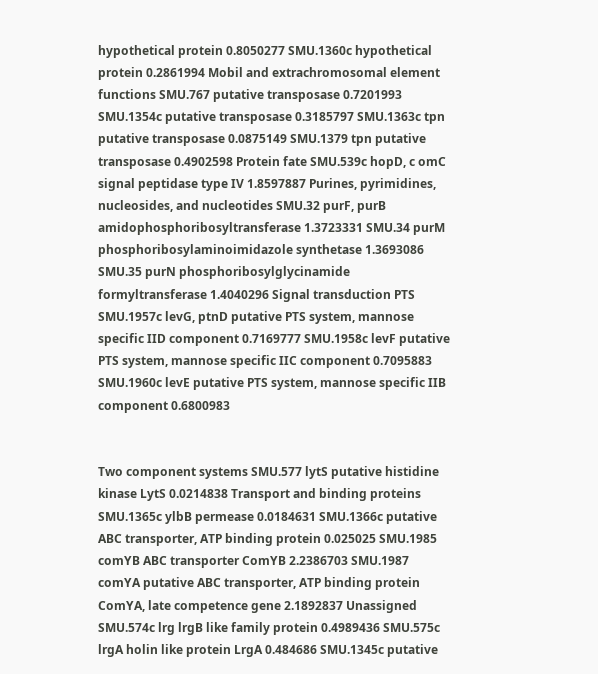hypothetical protein 0.8050277 SMU.1360c hypothetical protein 0.2861994 Mobil and extrachromosomal element functions SMU.767 putative transposase 0.7201993 SMU.1354c putative transposase 0.3185797 SMU.1363c tpn putative transposase 0.0875149 SMU.1379 tpn putative transposase 0.4902598 Protein fate SMU.539c hopD, c omC signal peptidase type IV 1.8597887 Purines, pyrimidines, nucleosides, and nucleotides SMU.32 purF, purB amidophosphoribosyltransferase 1.3723331 SMU.34 purM phosphoribosylaminoimidazole synthetase 1.3693086 SMU.35 purN phosphoribosylglycinamide formyltransferase 1.4040296 Signal transduction PTS SMU.1957c levG, ptnD putative PTS system, mannose specific IID component 0.7169777 SMU.1958c levF putative PTS system, mannose specific IIC component 0.7095883 SMU.1960c levE putative PTS system, mannose specific IIB component 0.6800983


Two component systems SMU.577 lytS putative histidine kinase LytS 0.0214838 Transport and binding proteins SMU.1365c ylbB permease 0.0184631 SMU.1366c putative ABC transporter, ATP binding protein 0.025025 SMU.1985 comYB ABC transporter ComYB 2.2386703 SMU.1987 comYA putative ABC transporter, ATP binding protein ComYA, late competence gene 2.1892837 Unassigned SMU.574c lrg lrgB like family protein 0.4989436 SMU.575c lrgA holin like protein LrgA 0.484686 SMU.1345c putative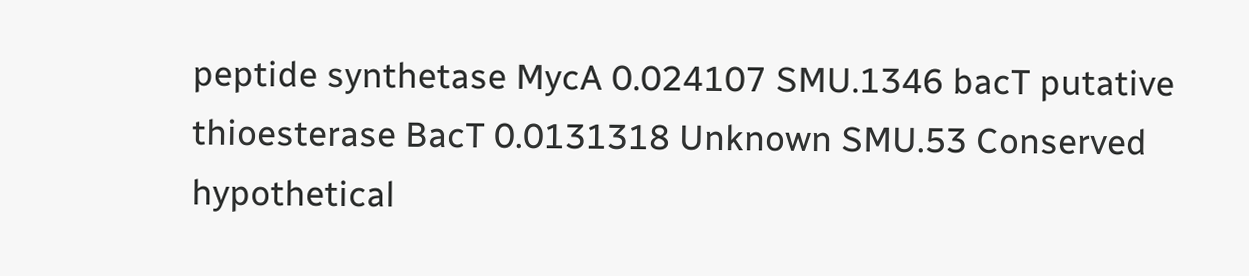peptide synthetase MycA 0.024107 SMU.1346 bacT putative thioesterase BacT 0.0131318 Unknown SMU.53 Conserved hypothetical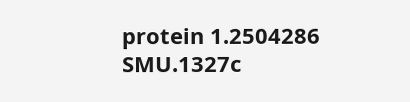protein 1.2504286 SMU.1327c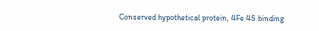Conserved hypothetical protein, 4Fe 4S binding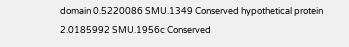domain 0.5220086 SMU.1349 Conserved hypothetical protein 2.0185992 SMU.1956c Conserved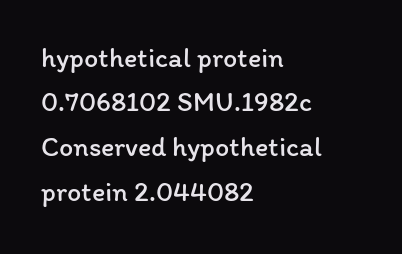hypothetical protein 0.7068102 SMU.1982c Conserved hypothetical protein 2.044082